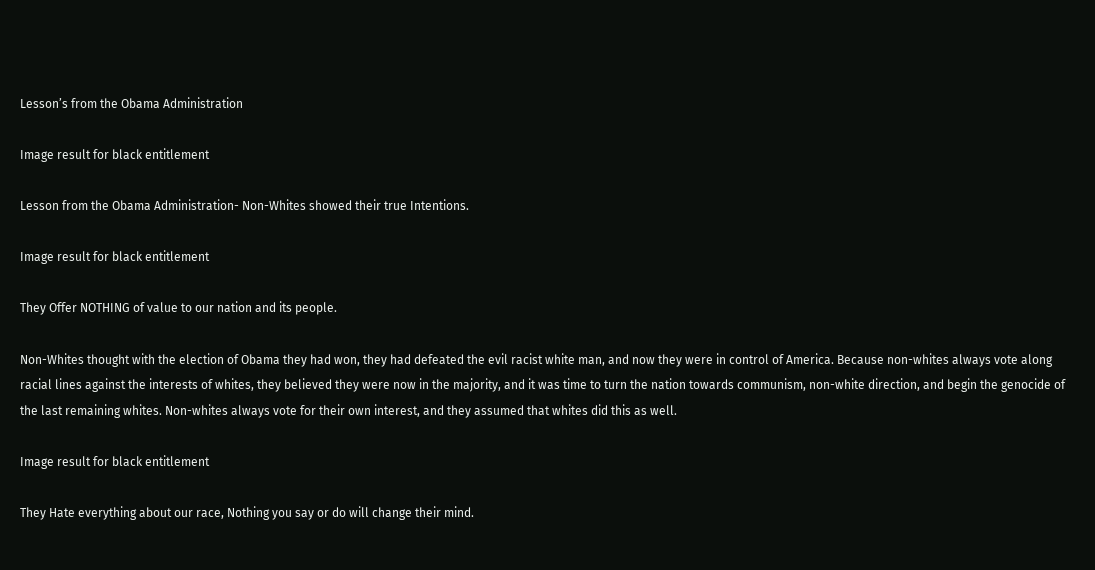Lesson’s from the Obama Administration

Image result for black entitlement

Lesson from the Obama Administration- Non-Whites showed their true Intentions.

Image result for black entitlement

They Offer NOTHING of value to our nation and its people.

Non-Whites thought with the election of Obama they had won, they had defeated the evil racist white man, and now they were in control of America. Because non-whites always vote along racial lines against the interests of whites, they believed they were now in the majority, and it was time to turn the nation towards communism, non-white direction, and begin the genocide of the last remaining whites. Non-whites always vote for their own interest, and they assumed that whites did this as well.

Image result for black entitlement

They Hate everything about our race, Nothing you say or do will change their mind.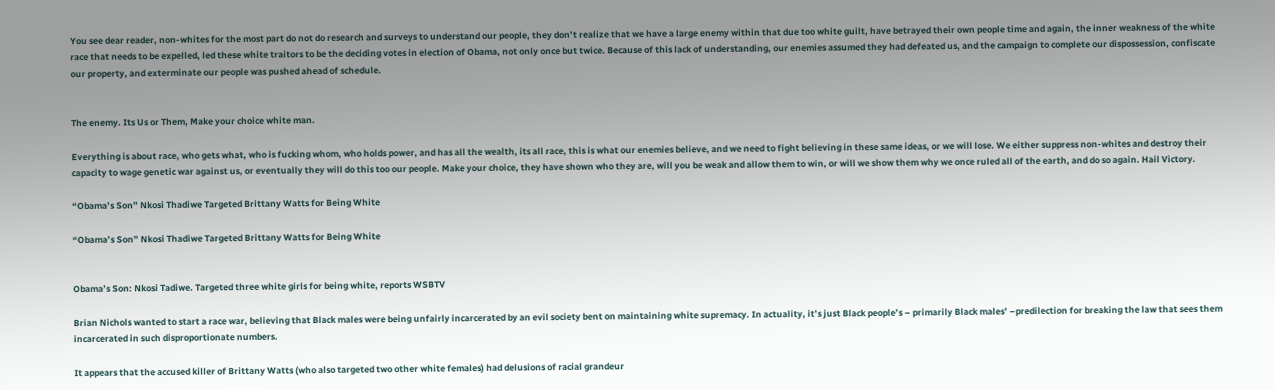You see dear reader, non-whites for the most part do not do research and surveys to understand our people, they don’t realize that we have a large enemy within that due too white guilt, have betrayed their own people time and again, the inner weakness of the white race that needs to be expelled, led these white traitors to be the deciding votes in election of Obama, not only once but twice. Because of this lack of understanding, our enemies assumed they had defeated us, and the campaign to complete our dispossession, confiscate our property, and exterminate our people was pushed ahead of schedule.


The enemy. Its Us or Them, Make your choice white man.

Everything is about race, who gets what, who is fucking whom, who holds power, and has all the wealth, its all race, this is what our enemies believe, and we need to fight believing in these same ideas, or we will lose. We either suppress non-whites and destroy their capacity to wage genetic war against us, or eventually they will do this too our people. Make your choice, they have shown who they are, will you be weak and allow them to win, or will we show them why we once ruled all of the earth, and do so again. Hail Victory.

“Obama’s Son” Nkosi Thadiwe Targeted Brittany Watts for Being White

“Obama’s Son” Nkosi Thadiwe Targeted Brittany Watts for Being White


Obama’s Son: Nkosi Tadiwe. Targeted three white girls for being white, reports WSBTV

Brian Nichols wanted to start a race war, believing that Black males were being unfairly incarcerated by an evil society bent on maintaining white supremacy. In actuality, it’s just Black people’s – primarily Black males’ –predilection for breaking the law that sees them incarcerated in such disproportionate numbers.

It appears that the accused killer of Brittany Watts (who also targeted two other white females) had delusions of racial grandeur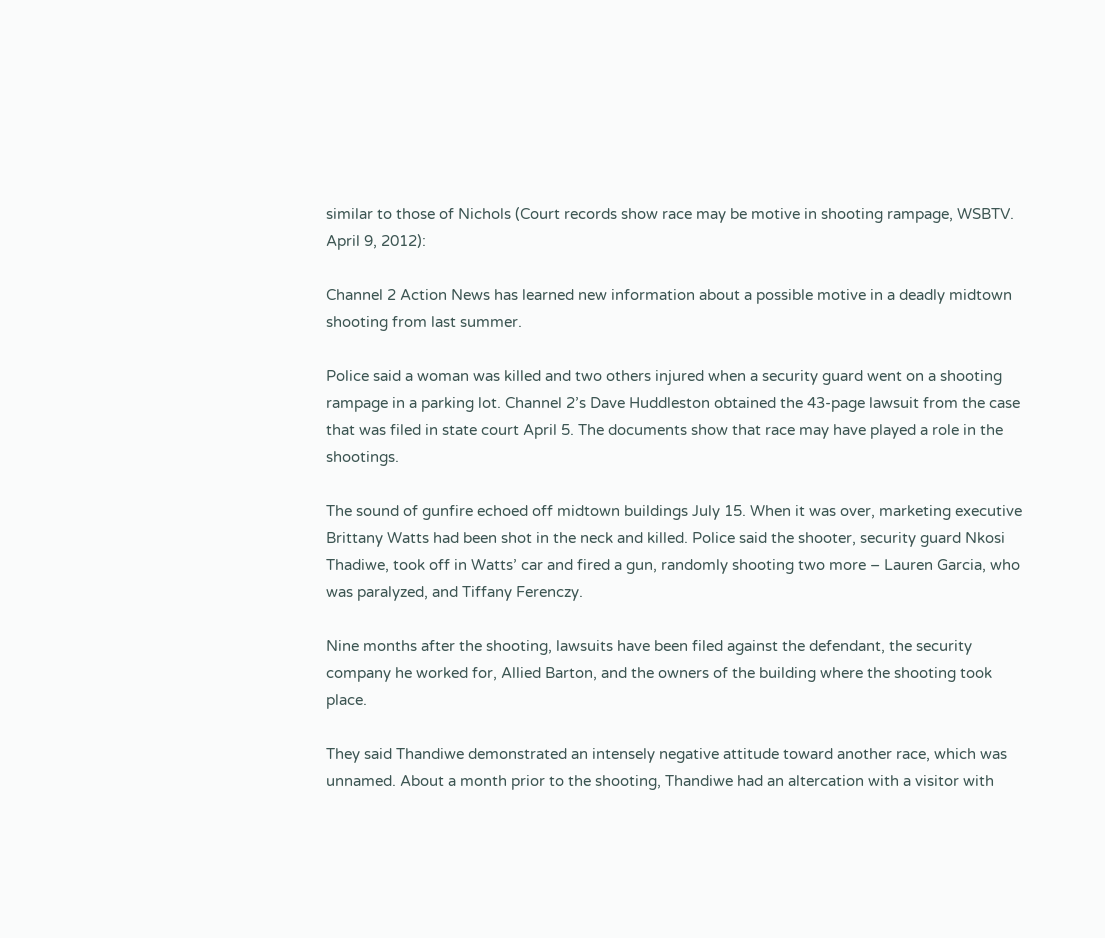similar to those of Nichols (Court records show race may be motive in shooting rampage, WSBTV. April 9, 2012):

Channel 2 Action News has learned new information about a possible motive in a deadly midtown shooting from last summer.

Police said a woman was killed and two others injured when a security guard went on a shooting rampage in a parking lot. Channel 2’s Dave Huddleston obtained the 43-page lawsuit from the case that was filed in state court April 5. The documents show that race may have played a role in the shootings.

The sound of gunfire echoed off midtown buildings July 15. When it was over, marketing executive Brittany Watts had been shot in the neck and killed. Police said the shooter, security guard Nkosi Thadiwe, took off in Watts’ car and fired a gun, randomly shooting two more – Lauren Garcia, who was paralyzed, and Tiffany Ferenczy.

Nine months after the shooting, lawsuits have been filed against the defendant, the security company he worked for, Allied Barton, and the owners of the building where the shooting took place.

They said Thandiwe demonstrated an intensely negative attitude toward another race, which was unnamed. About a month prior to the shooting, Thandiwe had an altercation with a visitor with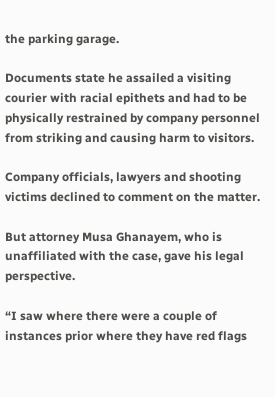the parking garage.

Documents state he assailed a visiting courier with racial epithets and had to be physically restrained by company personnel from striking and causing harm to visitors.

Company officials, lawyers and shooting victims declined to comment on the matter.

But attorney Musa Ghanayem, who is unaffiliated with the case, gave his legal perspective.

“I saw where there were a couple of instances prior where they have red flags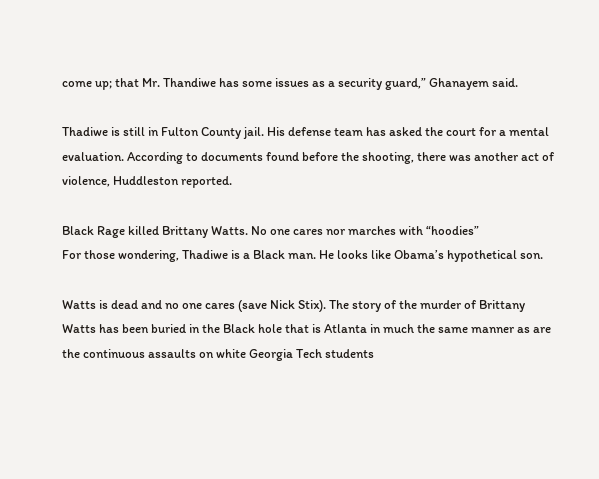come up; that Mr. Thandiwe has some issues as a security guard,” Ghanayem said.

Thadiwe is still in Fulton County jail. His defense team has asked the court for a mental evaluation. According to documents found before the shooting, there was another act of violence, Huddleston reported.

Black Rage killed Brittany Watts. No one cares nor marches with “hoodies”
For those wondering, Thadiwe is a Black man. He looks like Obama’s hypothetical son.

Watts is dead and no one cares (save Nick Stix). The story of the murder of Brittany Watts has been buried in the Black hole that is Atlanta in much the same manner as are the continuous assaults on white Georgia Tech students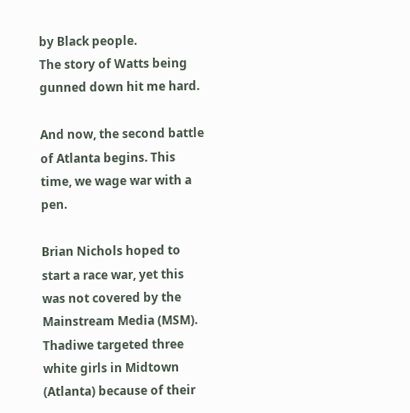by Black people.
The story of Watts being gunned down hit me hard.

And now, the second battle of Atlanta begins. This time, we wage war with a pen.

Brian Nichols hoped to start a race war, yet this was not covered by the Mainstream Media (MSM). Thadiwe targeted three white girls in Midtown (Atlanta) because of their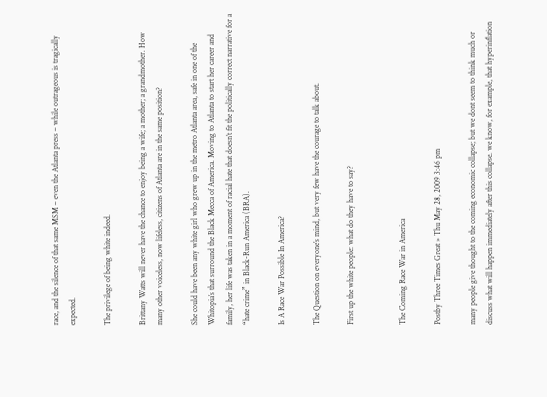race, and the silence of that same MSM – even the Atlanta press – while outrageous is tragically expected.

The privilege of being white indeed.

Brittany Watts will never have the chance to enjoy being a wife; a mother; a grandmother. How many other voiceless, now lifeless, citizens of Atlanta are in the same position?

She could have been any white girl who grew up in the metro Atlanta area, safe in one of the Whitopia’s that surround the Black Mecca of America. Moving to Atlanta to start her career and family, her life was taken in a moment of racial hate that doesn’t fit the politically correct narrative for a “hate crime” in Black-Run America (BRA).

Is A Race War Possible In America?

The Question on everyone’s mind, but very few have the courage to talk about.

First up the white people: what do they have to say?


The Coming Race War in America

Postby Three Times Great » Thu May 28, 2009 3:46 pm

many people give thought to the coming economic collapse; but we dont seem to think much or discuss what will happen immediately after this collapse. we know, for example, that hyperinflation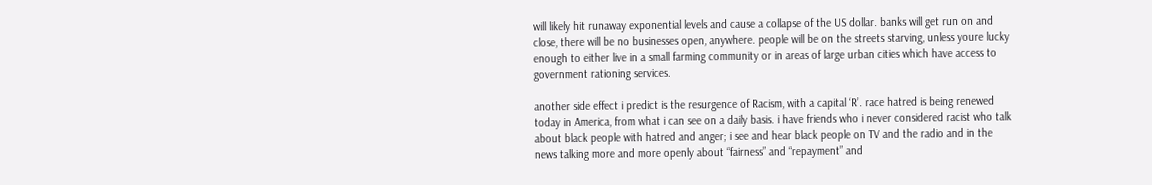will likely hit runaway exponential levels and cause a collapse of the US dollar. banks will get run on and close, there will be no businesses open, anywhere. people will be on the streets starving, unless youre lucky enough to either live in a small farming community or in areas of large urban cities which have access to government rationing services.

another side effect i predict is the resurgence of Racism, with a capital ‘R’. race hatred is being renewed today in America, from what i can see on a daily basis. i have friends who i never considered racist who talk about black people with hatred and anger; i see and hear black people on TV and the radio and in the news talking more and more openly about “fairness” and “repayment” and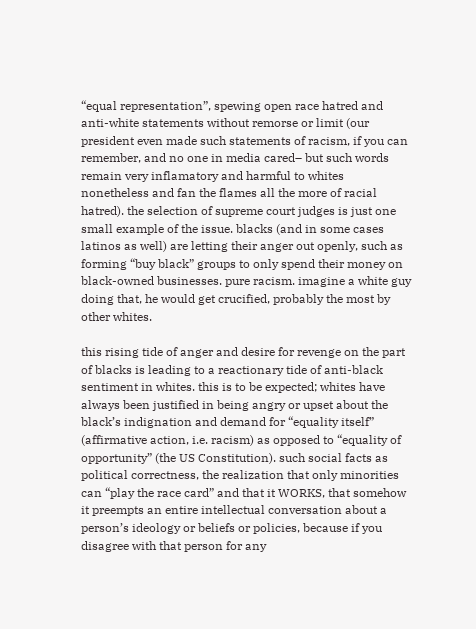“equal representation”, spewing open race hatred and anti-white statements without remorse or limit (our president even made such statements of racism, if you can remember, and no one in media cared– but such words remain very inflamatory and harmful to whites nonetheless and fan the flames all the more of racial hatred). the selection of supreme court judges is just one small example of the issue. blacks (and in some cases latinos as well) are letting their anger out openly, such as forming “buy black” groups to only spend their money on black-owned businesses. pure racism. imagine a white guy doing that, he would get crucified, probably the most by other whites.

this rising tide of anger and desire for revenge on the part of blacks is leading to a reactionary tide of anti-black sentiment in whites. this is to be expected; whites have always been justified in being angry or upset about the black’s indignation and demand for “equality itself” (affirmative action, i.e. racism) as opposed to “equality of opportunity” (the US Constitution). such social facts as political correctness, the realization that only minorities can “play the race card” and that it WORKS, that somehow it preempts an entire intellectual conversation about a person’s ideology or beliefs or policies, because if you disagree with that person for any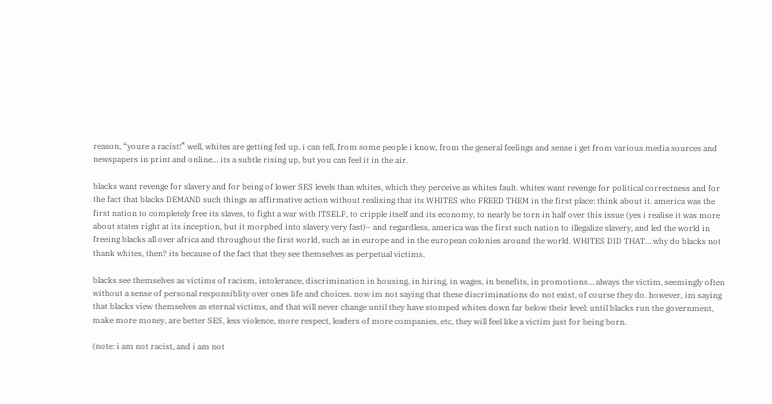reason, “youre a racist!” well, whites are getting fed up. i can tell, from some people i know, from the general feelings and sense i get from various media sources and newspapers in print and online… its a subtle rising up, but you can feel it in the air.

blacks want revenge for slavery and for being of lower SES levels than whites, which they perceive as whites fault. whites want revenge for political correctness and for the fact that blacks DEMAND such things as affirmative action without realising that its WHITES who FREED THEM in the first place: think about it. america was the first nation to completely free its slaves, to fight a war with ITSELF, to cripple itself and its economy, to nearly be torn in half over this issue (yes i realise it was more about states right at its inception, but it morphed into slavery very fast)– and regardless, america was the first such nation to illegalize slavery, and led the world in freeing blacks all over africa and throughout the first world, such as in europe and in the european colonies around the world. WHITES DID THAT… why do blacks not thank whites, then? its because of the fact that they see themselves as perpetual victims.

blacks see themselves as victims of racism, intolerance, discrimination in housing, in hiring, in wages, in benefits, in promotions… always the victim, seemingly often without a sense of personal responsiblity over ones life and choices. now im not saying that these discriminations do not exist, of course they do. however, im saying that blacks view themselves as eternal victims, and that will never change until they have stomped whites down far below their level: until blacks run the government, make more money, are better SES, less violence, more respect, leaders of more companies, etc, they will feel like a victim just for being born.

(note: i am not racist, and i am not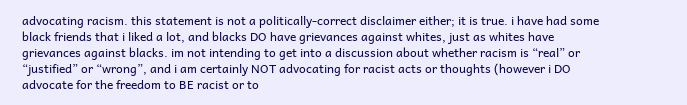advocating racism. this statement is not a politically-correct disclaimer either; it is true. i have had some black friends that i liked a lot, and blacks DO have grievances against whites, just as whites have grievances against blacks. im not intending to get into a discussion about whether racism is “real” or “justified” or “wrong”, and i am certainly NOT advocating for racist acts or thoughts (however i DO advocate for the freedom to BE racist or to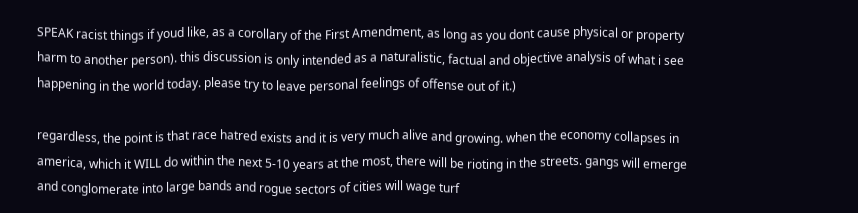SPEAK racist things if youd like, as a corollary of the First Amendment, as long as you dont cause physical or property harm to another person). this discussion is only intended as a naturalistic, factual and objective analysis of what i see happening in the world today. please try to leave personal feelings of offense out of it.)

regardless, the point is that race hatred exists and it is very much alive and growing. when the economy collapses in america, which it WILL do within the next 5-10 years at the most, there will be rioting in the streets. gangs will emerge and conglomerate into large bands and rogue sectors of cities will wage turf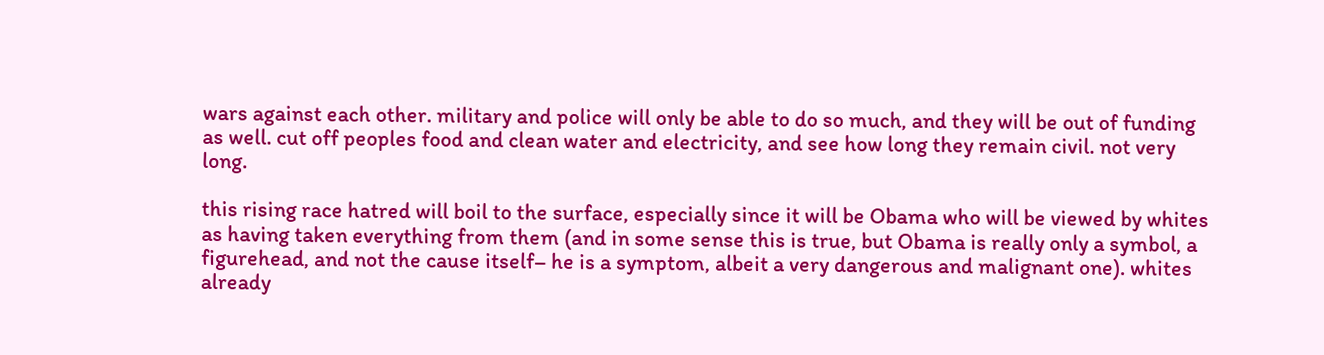wars against each other. military and police will only be able to do so much, and they will be out of funding as well. cut off peoples food and clean water and electricity, and see how long they remain civil. not very long.

this rising race hatred will boil to the surface, especially since it will be Obama who will be viewed by whites as having taken everything from them (and in some sense this is true, but Obama is really only a symbol, a figurehead, and not the cause itself– he is a symptom, albeit a very dangerous and malignant one). whites already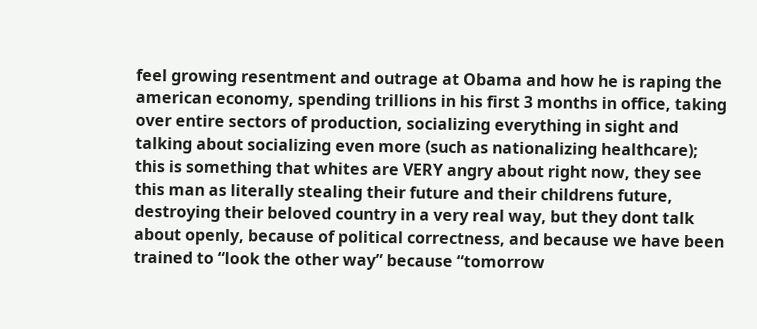feel growing resentment and outrage at Obama and how he is raping the american economy, spending trillions in his first 3 months in office, taking over entire sectors of production, socializing everything in sight and talking about socializing even more (such as nationalizing healthcare); this is something that whites are VERY angry about right now, they see this man as literally stealing their future and their childrens future, destroying their beloved country in a very real way, but they dont talk about openly, because of political correctness, and because we have been trained to “look the other way” because “tomorrow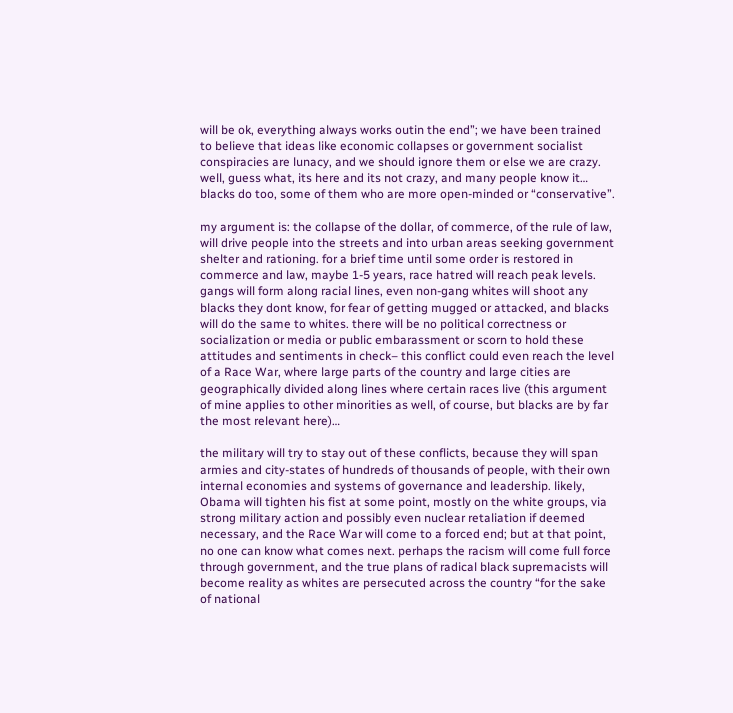will be ok, everything always works outin the end”; we have been trained to believe that ideas like economic collapses or government socialist conspiracies are lunacy, and we should ignore them or else we are crazy. well, guess what, its here and its not crazy, and many people know it… blacks do too, some of them who are more open-minded or “conservative”.

my argument is: the collapse of the dollar, of commerce, of the rule of law, will drive people into the streets and into urban areas seeking government shelter and rationing. for a brief time until some order is restored in commerce and law, maybe 1-5 years, race hatred will reach peak levels. gangs will form along racial lines, even non-gang whites will shoot any blacks they dont know, for fear of getting mugged or attacked, and blacks will do the same to whites. there will be no political correctness or socialization or media or public embarassment or scorn to hold these attitudes and sentiments in check– this conflict could even reach the level of a Race War, where large parts of the country and large cities are geographically divided along lines where certain races live (this argument of mine applies to other minorities as well, of course, but blacks are by far the most relevant here)…

the military will try to stay out of these conflicts, because they will span armies and city-states of hundreds of thousands of people, with their own internal economies and systems of governance and leadership. likely, Obama will tighten his fist at some point, mostly on the white groups, via strong military action and possibly even nuclear retaliation if deemed necessary, and the Race War will come to a forced end; but at that point, no one can know what comes next. perhaps the racism will come full force through government, and the true plans of radical black supremacists will become reality as whites are persecuted across the country “for the sake of national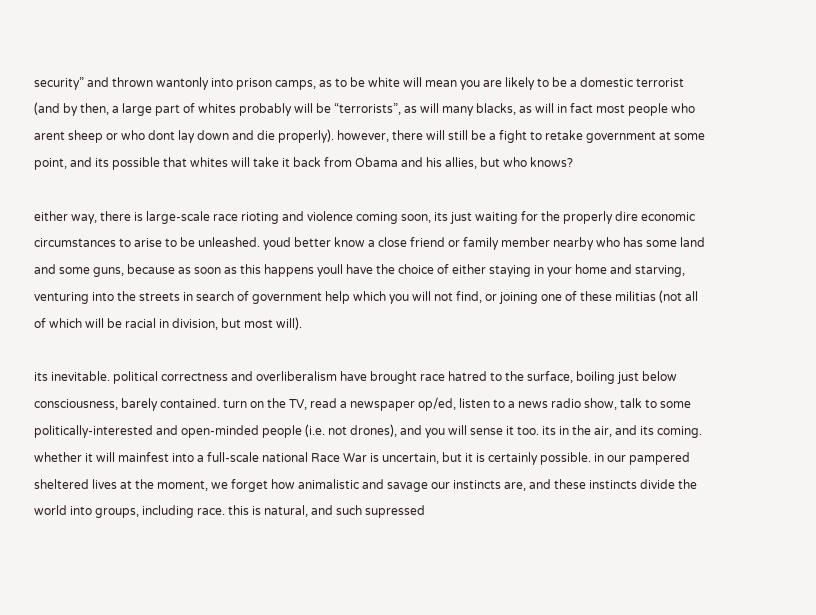security” and thrown wantonly into prison camps, as to be white will mean you are likely to be a domestic terrorist (and by then, a large part of whites probably will be “terrorists”, as will many blacks, as will in fact most people who arent sheep or who dont lay down and die properly). however, there will still be a fight to retake government at some point, and its possible that whites will take it back from Obama and his allies, but who knows?

either way, there is large-scale race rioting and violence coming soon, its just waiting for the properly dire economic circumstances to arise to be unleashed. youd better know a close friend or family member nearby who has some land and some guns, because as soon as this happens youll have the choice of either staying in your home and starving, venturing into the streets in search of government help which you will not find, or joining one of these militias (not all of which will be racial in division, but most will).

its inevitable. political correctness and overliberalism have brought race hatred to the surface, boiling just below consciousness, barely contained. turn on the TV, read a newspaper op/ed, listen to a news radio show, talk to some politically-interested and open-minded people (i.e. not drones), and you will sense it too. its in the air, and its coming. whether it will mainfest into a full-scale national Race War is uncertain, but it is certainly possible. in our pampered sheltered lives at the moment, we forget how animalistic and savage our instincts are, and these instincts divide the world into groups, including race. this is natural, and such supressed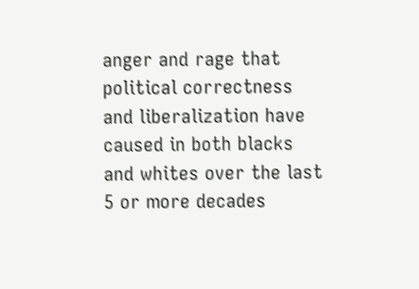anger and rage that political correctness and liberalization have caused in both blacks and whites over the last 5 or more decades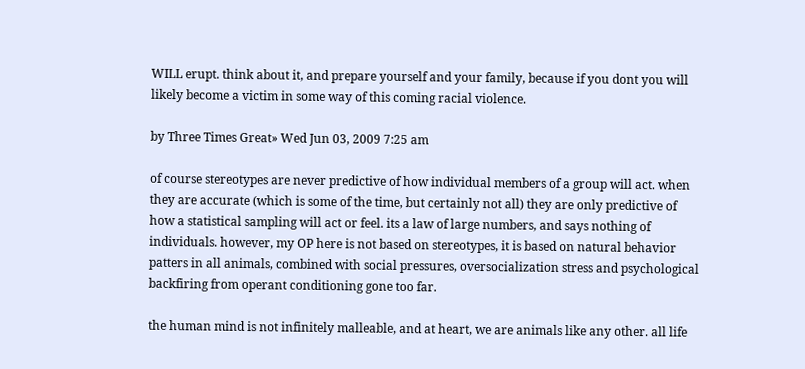WILL erupt. think about it, and prepare yourself and your family, because if you dont you will likely become a victim in some way of this coming racial violence.

by Three Times Great» Wed Jun 03, 2009 7:25 am

of course stereotypes are never predictive of how individual members of a group will act. when they are accurate (which is some of the time, but certainly not all) they are only predictive of how a statistical sampling will act or feel. its a law of large numbers, and says nothing of individuals. however, my OP here is not based on stereotypes, it is based on natural behavior patters in all animals, combined with social pressures, oversocialization stress and psychological backfiring from operant conditioning gone too far.

the human mind is not infinitely malleable, and at heart, we are animals like any other. all life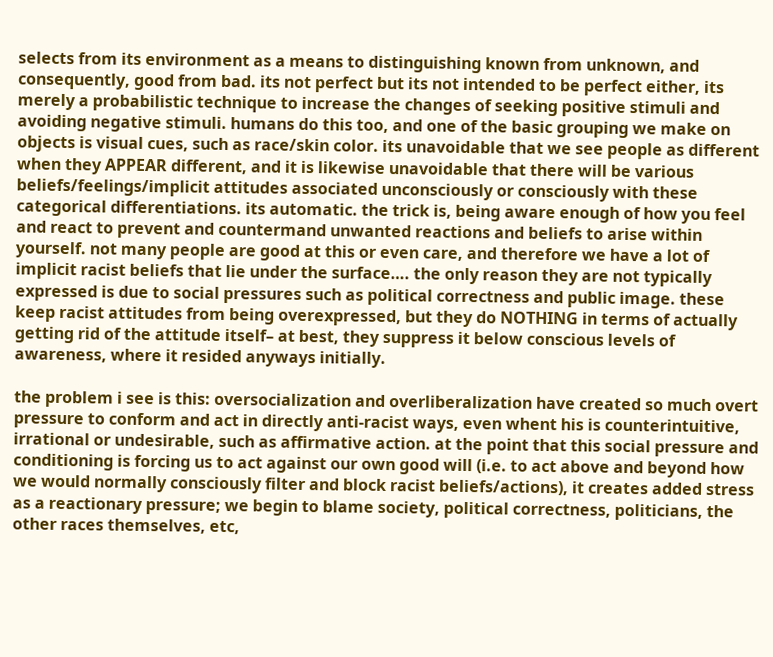selects from its environment as a means to distinguishing known from unknown, and consequently, good from bad. its not perfect but its not intended to be perfect either, its merely a probabilistic technique to increase the changes of seeking positive stimuli and avoiding negative stimuli. humans do this too, and one of the basic grouping we make on objects is visual cues, such as race/skin color. its unavoidable that we see people as different when they APPEAR different, and it is likewise unavoidable that there will be various beliefs/feelings/implicit attitudes associated unconsciously or consciously with these categorical differentiations. its automatic. the trick is, being aware enough of how you feel and react to prevent and countermand unwanted reactions and beliefs to arise within yourself. not many people are good at this or even care, and therefore we have a lot of implicit racist beliefs that lie under the surface…. the only reason they are not typically expressed is due to social pressures such as political correctness and public image. these keep racist attitudes from being overexpressed, but they do NOTHING in terms of actually getting rid of the attitude itself– at best, they suppress it below conscious levels of awareness, where it resided anyways initially.

the problem i see is this: oversocialization and overliberalization have created so much overt pressure to conform and act in directly anti-racist ways, even whent his is counterintuitive, irrational or undesirable, such as affirmative action. at the point that this social pressure and conditioning is forcing us to act against our own good will (i.e. to act above and beyond how we would normally consciously filter and block racist beliefs/actions), it creates added stress as a reactionary pressure; we begin to blame society, political correctness, politicians, the other races themselves, etc,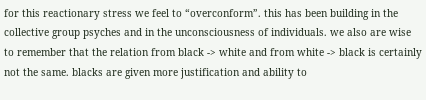for this reactionary stress we feel to “overconform”. this has been building in the collective group psyches and in the unconsciousness of individuals. we also are wise to remember that the relation from black -> white and from white -> black is certainly not the same. blacks are given more justification and ability to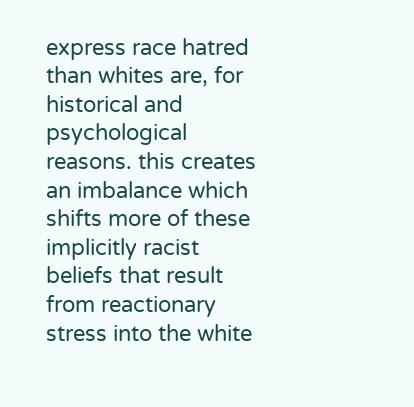express race hatred than whites are, for historical and psychological reasons. this creates an imbalance which shifts more of these implicitly racist beliefs that result from reactionary stress into the white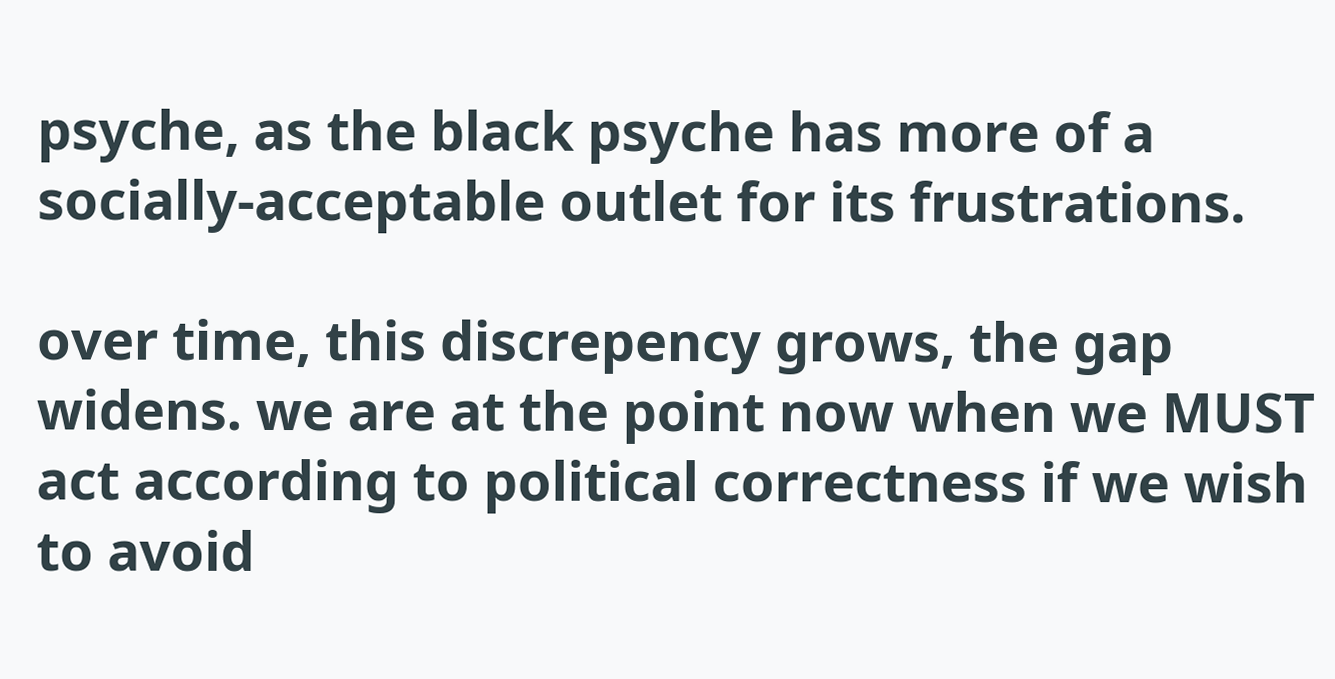psyche, as the black psyche has more of a socially-acceptable outlet for its frustrations.

over time, this discrepency grows, the gap widens. we are at the point now when we MUST act according to political correctness if we wish to avoid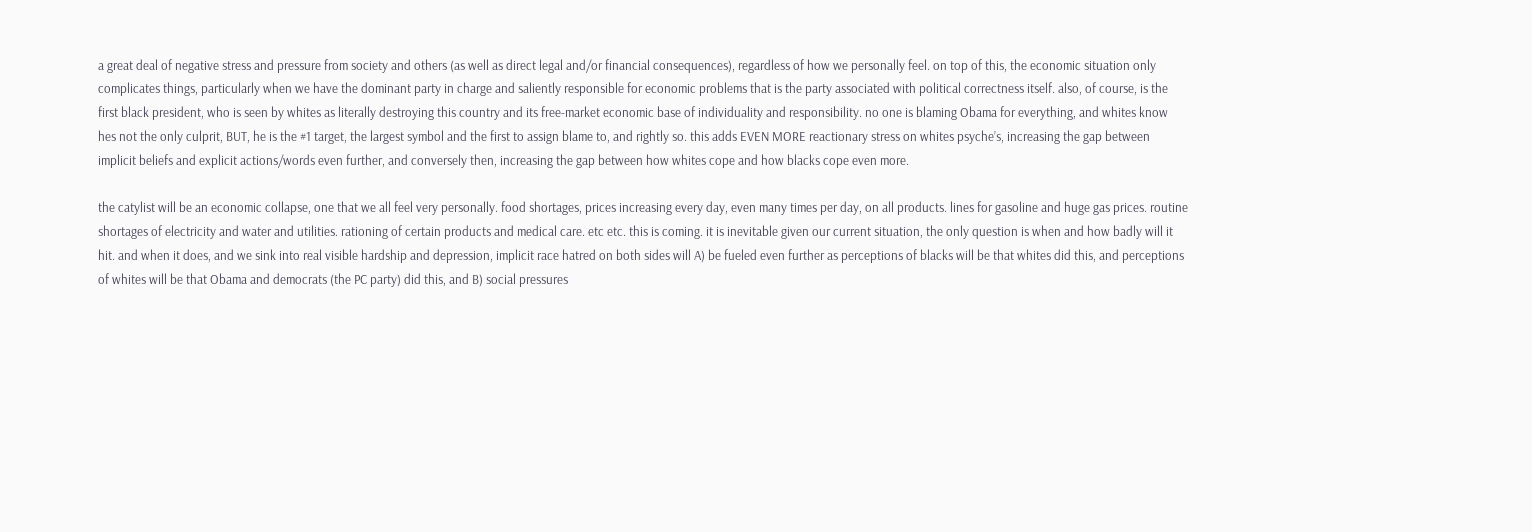a great deal of negative stress and pressure from society and others (as well as direct legal and/or financial consequences), regardless of how we personally feel. on top of this, the economic situation only complicates things, particularly when we have the dominant party in charge and saliently responsible for economic problems that is the party associated with political correctness itself. also, of course, is the first black president, who is seen by whites as literally destroying this country and its free-market economic base of individuality and responsibility. no one is blaming Obama for everything, and whites know hes not the only culprit, BUT, he is the #1 target, the largest symbol and the first to assign blame to, and rightly so. this adds EVEN MORE reactionary stress on whites psyche’s, increasing the gap between implicit beliefs and explicit actions/words even further, and conversely then, increasing the gap between how whites cope and how blacks cope even more.

the catylist will be an economic collapse, one that we all feel very personally. food shortages, prices increasing every day, even many times per day, on all products. lines for gasoline and huge gas prices. routine shortages of electricity and water and utilities. rationing of certain products and medical care. etc etc. this is coming. it is inevitable given our current situation, the only question is when and how badly will it hit. and when it does, and we sink into real visible hardship and depression, implicit race hatred on both sides will A) be fueled even further as perceptions of blacks will be that whites did this, and perceptions of whites will be that Obama and democrats (the PC party) did this, and B) social pressures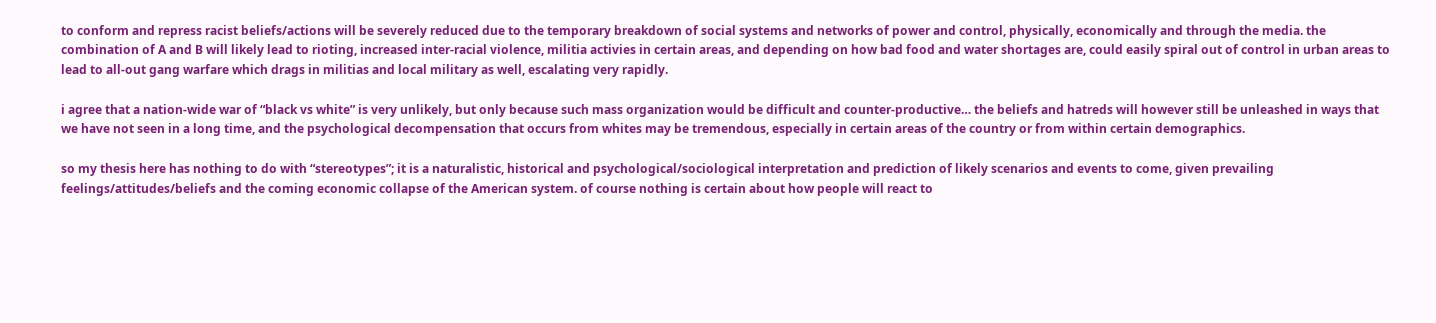to conform and repress racist beliefs/actions will be severely reduced due to the temporary breakdown of social systems and networks of power and control, physically, economically and through the media. the combination of A and B will likely lead to rioting, increased inter-racial violence, militia activies in certain areas, and depending on how bad food and water shortages are, could easily spiral out of control in urban areas to lead to all-out gang warfare which drags in militias and local military as well, escalating very rapidly.

i agree that a nation-wide war of “black vs white” is very unlikely, but only because such mass organization would be difficult and counter-productive… the beliefs and hatreds will however still be unleashed in ways that we have not seen in a long time, and the psychological decompensation that occurs from whites may be tremendous, especially in certain areas of the country or from within certain demographics.

so my thesis here has nothing to do with “stereotypes”; it is a naturalistic, historical and psychological/sociological interpretation and prediction of likely scenarios and events to come, given prevailing feelings/attitudes/beliefs and the coming economic collapse of the American system. of course nothing is certain about how people will react to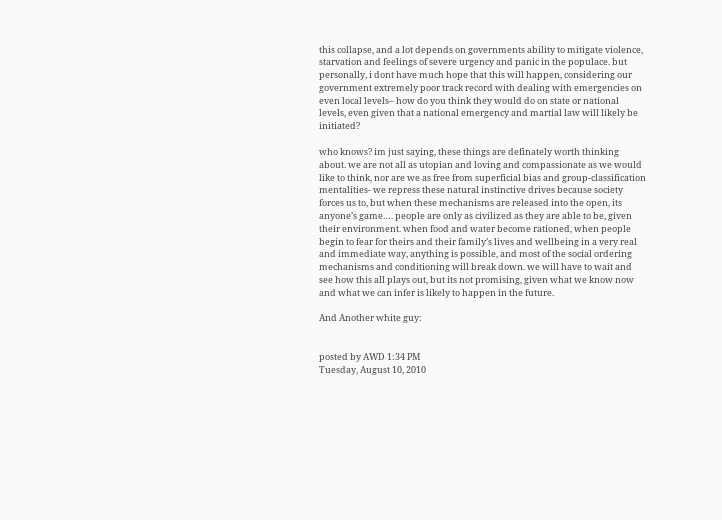this collapse, and a lot depends on governments ability to mitigate violence, starvation and feelings of severe urgency and panic in the populace. but personally, i dont have much hope that this will happen, considering our government extremely poor track record with dealing with emergencies on even local levels– how do you think they would do on state or national levels, even given that a national emergency and martial law will likely be initiated?

who knows? im just saying, these things are definately worth thinking about. we are not all as utopian and loving and compassionate as we would like to think, nor are we as free from superficial bias and group-classification mentalities- we repress these natural instinctive drives because society forces us to, but when these mechanisms are released into the open, its anyone’s game…. people are only as civilized as they are able to be, given their environment. when food and water become rationed, when people begin to fear for theirs and their family’s lives and wellbeing in a very real and immediate way, anything is possible, and most of the social ordering mechanisms and conditioning will break down. we will have to wait and see how this all plays out, but its not promising, given what we know now and what we can infer is likely to happen in the future.

And Another white guy:


posted by AWD 1:34 PM
Tuesday, August 10, 2010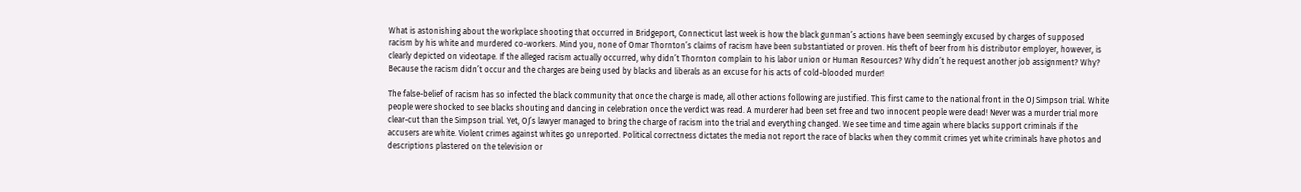What is astonishing about the workplace shooting that occurred in Bridgeport, Connecticut last week is how the black gunman’s actions have been seemingly excused by charges of supposed racism by his white and murdered co-workers. Mind you, none of Omar Thornton’s claims of racism have been substantiated or proven. His theft of beer from his distributor employer, however, is clearly depicted on videotape. If the alleged racism actually occurred, why didn’t Thornton complain to his labor union or Human Resources? Why didn’t he request another job assignment? Why? Because the racism didn’t occur and the charges are being used by blacks and liberals as an excuse for his acts of cold-blooded murder!

The false-belief of racism has so infected the black community that once the charge is made, all other actions following are justified. This first came to the national front in the OJ Simpson trial. White people were shocked to see blacks shouting and dancing in celebration once the verdict was read. A murderer had been set free and two innocent people were dead! Never was a murder trial more clear-cut than the Simpson trial. Yet, OJ’s lawyer managed to bring the charge of racism into the trial and everything changed. We see time and time again where blacks support criminals if the accusers are white. Violent crimes against whites go unreported. Political correctness dictates the media not report the race of blacks when they commit crimes yet white criminals have photos and descriptions plastered on the television or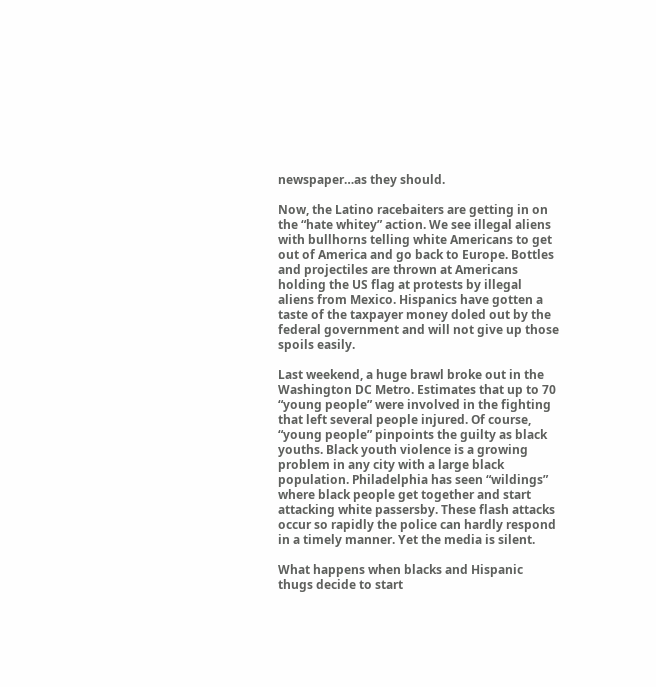newspaper…as they should.

Now, the Latino racebaiters are getting in on the “hate whitey” action. We see illegal aliens with bullhorns telling white Americans to get out of America and go back to Europe. Bottles and projectiles are thrown at Americans holding the US flag at protests by illegal aliens from Mexico. Hispanics have gotten a taste of the taxpayer money doled out by the federal government and will not give up those spoils easily.

Last weekend, a huge brawl broke out in the Washington DC Metro. Estimates that up to 70 “young people” were involved in the fighting that left several people injured. Of course, “young people” pinpoints the guilty as black youths. Black youth violence is a growing problem in any city with a large black population. Philadelphia has seen “wildings” where black people get together and start attacking white passersby. These flash attacks occur so rapidly the police can hardly respond in a timely manner. Yet the media is silent.

What happens when blacks and Hispanic thugs decide to start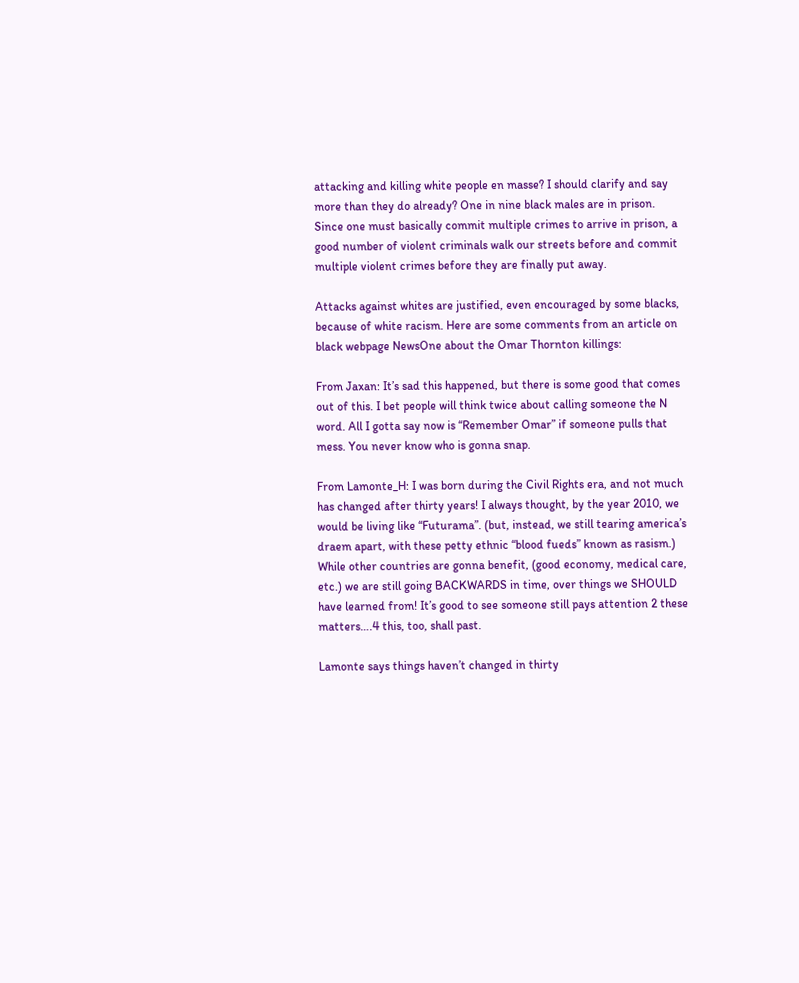attacking and killing white people en masse? I should clarify and say more than they do already? One in nine black males are in prison. Since one must basically commit multiple crimes to arrive in prison, a good number of violent criminals walk our streets before and commit multiple violent crimes before they are finally put away.

Attacks against whites are justified, even encouraged by some blacks, because of white racism. Here are some comments from an article on black webpage NewsOne about the Omar Thornton killings:

From Jaxan: It’s sad this happened, but there is some good that comes out of this. I bet people will think twice about calling someone the N word. All I gotta say now is “Remember Omar” if someone pulls that mess. You never know who is gonna snap.

From Lamonte_H: I was born during the Civil Rights era, and not much has changed after thirty years! I always thought, by the year 2010, we would be living like “Futurama”. (but, instead, we still tearing america’s draem apart, with these petty ethnic “blood fueds” known as rasism.) While other countries are gonna benefit, (good economy, medical care, etc.) we are still going BACKWARDS in time, over things we SHOULD have learned from! It’s good to see someone still pays attention 2 these matters….4 this, too, shall past.

Lamonte says things haven’t changed in thirty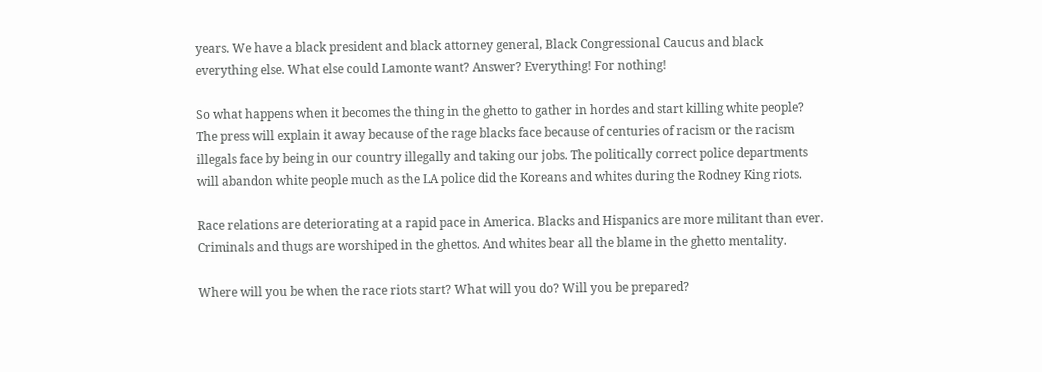years. We have a black president and black attorney general, Black Congressional Caucus and black everything else. What else could Lamonte want? Answer? Everything! For nothing!

So what happens when it becomes the thing in the ghetto to gather in hordes and start killing white people? The press will explain it away because of the rage blacks face because of centuries of racism or the racism illegals face by being in our country illegally and taking our jobs. The politically correct police departments will abandon white people much as the LA police did the Koreans and whites during the Rodney King riots.

Race relations are deteriorating at a rapid pace in America. Blacks and Hispanics are more militant than ever. Criminals and thugs are worshiped in the ghettos. And whites bear all the blame in the ghetto mentality.

Where will you be when the race riots start? What will you do? Will you be prepared?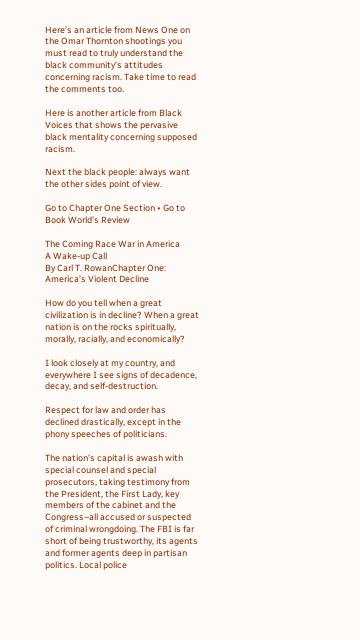Here’s an article from News One on the Omar Thornton shootings you must read to truly understand the black community’s attitudes concerning racism. Take time to read the comments too.

Here is another article from Black Voices that shows the pervasive black mentality concerning supposed racism.

Next the black people: always want the other sides point of view.

Go to Chapter One Section • Go to Book World’s Review

The Coming Race War in America
A Wake-up Call
By Carl T. RowanChapter One: America’s Violent Decline

How do you tell when a great civilization is in decline? When a great nation is on the rocks spiritually, morally, racially, and economically?

I look closely at my country, and everywhere I see signs of decadence, decay, and self-destruction.

Respect for law and order has declined drastically, except in the phony speeches of politicians.

The nation’s capital is awash with special counsel and special prosecutors, taking testimony from the President, the First Lady, key members of the cabinet and the Congress–all accused or suspected of criminal wrongdoing. The FBI is far short of being trustworthy, its agents and former agents deep in partisan politics. Local police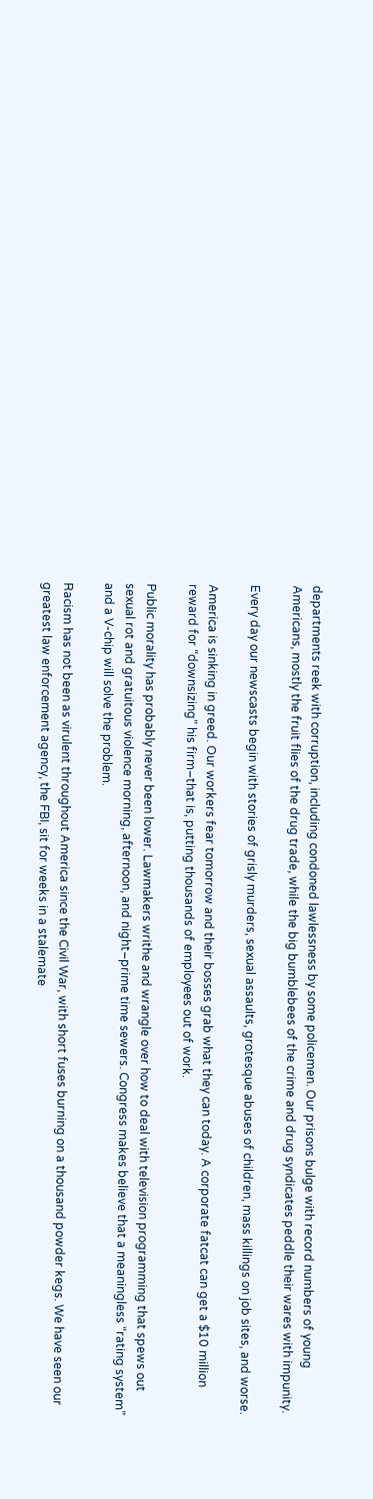departments reek with corruption, including condoned lawlessness by some policemen. Our prisons bulge with record numbers of young Americans, mostly the fruit flies of the drug trade, while the big bumblebees of the crime and drug syndicates peddle their wares with impunity.

Every day our newscasts begin with stories of grisly murders, sexual assaults, grotesque abuses of children, mass killings on job sites, and worse.

America is sinking in greed. Our workers fear tomorrow and their bosses grab what they can today. A corporate fatcat can get a $10 million reward for “downsizing” his firm–that is, putting thousands of employees out of work.

Public morality has probably never been lower. Lawmakers writhe and wrangle over how to deal with television programming that spews out sexual rot and gratuitous violence morning, afternoon, and night–prime time sewers. Congress makes believe that a meaningless “rating system” and a V-chip will solve the problem.

Racism has not been as virulent throughout America since the Civil War, with short fuses burning on a thousand powder kegs. We have seen our greatest law enforcement agency, the FBI, sit for weeks in a stalemate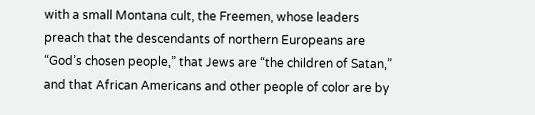with a small Montana cult, the Freemen, whose leaders preach that the descendants of northern Europeans are “God’s chosen people,” that Jews are “the children of Satan,” and that African Americans and other people of color are by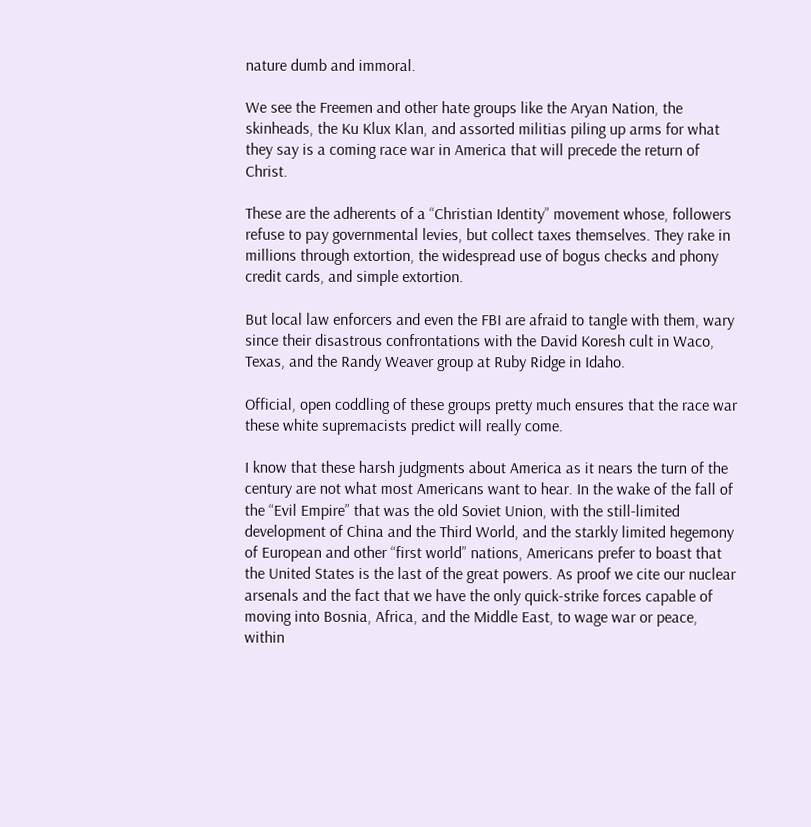nature dumb and immoral.

We see the Freemen and other hate groups like the Aryan Nation, the skinheads, the Ku Klux Klan, and assorted militias piling up arms for what they say is a coming race war in America that will precede the return of Christ.

These are the adherents of a “Christian Identity” movement whose, followers refuse to pay governmental levies, but collect taxes themselves. They rake in millions through extortion, the widespread use of bogus checks and phony credit cards, and simple extortion.

But local law enforcers and even the FBI are afraid to tangle with them, wary since their disastrous confrontations with the David Koresh cult in Waco, Texas, and the Randy Weaver group at Ruby Ridge in Idaho.

Official, open coddling of these groups pretty much ensures that the race war these white supremacists predict will really come.

I know that these harsh judgments about America as it nears the turn of the century are not what most Americans want to hear. In the wake of the fall of the “Evil Empire” that was the old Soviet Union, with the still-limited development of China and the Third World, and the starkly limited hegemony of European and other “first world” nations, Americans prefer to boast that the United States is the last of the great powers. As proof we cite our nuclear arsenals and the fact that we have the only quick-strike forces capable of moving into Bosnia, Africa, and the Middle East, to wage war or peace, within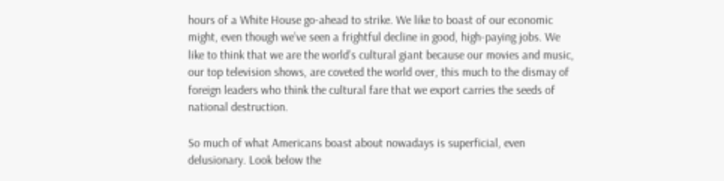hours of a White House go-ahead to strike. We like to boast of our economic might, even though we’ve seen a frightful decline in good, high-paying jobs. We like to think that we are the world’s cultural giant because our movies and music, our top television shows, are coveted the world over, this much to the dismay of foreign leaders who think the cultural fare that we export carries the seeds of national destruction.

So much of what Americans boast about nowadays is superficial, even delusionary. Look below the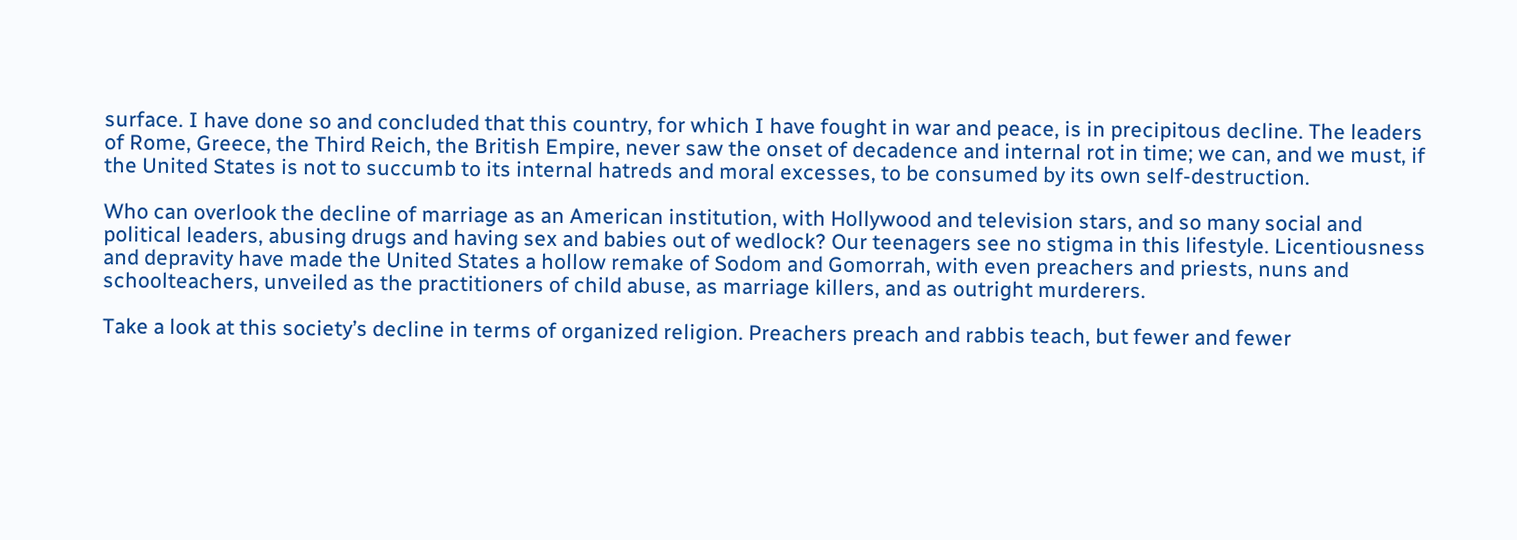surface. I have done so and concluded that this country, for which I have fought in war and peace, is in precipitous decline. The leaders of Rome, Greece, the Third Reich, the British Empire, never saw the onset of decadence and internal rot in time; we can, and we must, if the United States is not to succumb to its internal hatreds and moral excesses, to be consumed by its own self-destruction.

Who can overlook the decline of marriage as an American institution, with Hollywood and television stars, and so many social and political leaders, abusing drugs and having sex and babies out of wedlock? Our teenagers see no stigma in this lifestyle. Licentiousness and depravity have made the United States a hollow remake of Sodom and Gomorrah, with even preachers and priests, nuns and schoolteachers, unveiled as the practitioners of child abuse, as marriage killers, and as outright murderers.

Take a look at this society’s decline in terms of organized religion. Preachers preach and rabbis teach, but fewer and fewer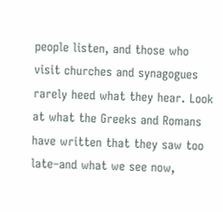people listen, and those who visit churches and synagogues rarely heed what they hear. Look at what the Greeks and Romans have written that they saw too late–and what we see now,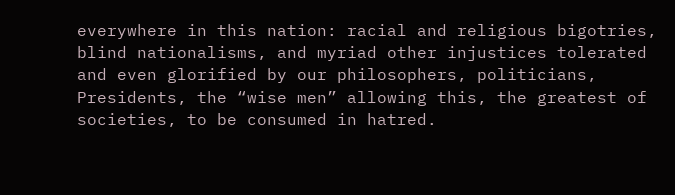everywhere in this nation: racial and religious bigotries, blind nationalisms, and myriad other injustices tolerated and even glorified by our philosophers, politicians, Presidents, the “wise men” allowing this, the greatest of societies, to be consumed in hatred.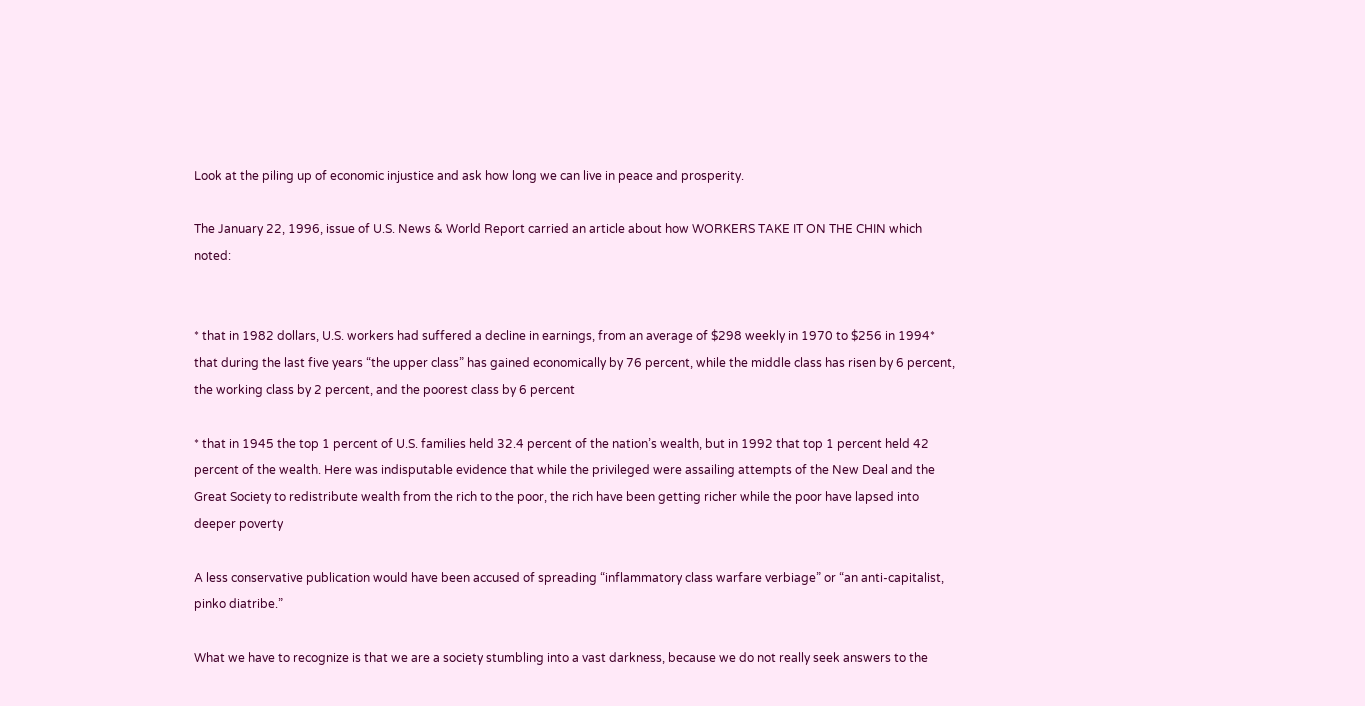Look at the piling up of economic injustice and ask how long we can live in peace and prosperity.

The January 22, 1996, issue of U.S. News & World Report carried an article about how WORKERS TAKE IT ON THE CHIN which noted:


* that in 1982 dollars, U.S. workers had suffered a decline in earnings, from an average of $298 weekly in 1970 to $256 in 1994* that during the last five years “the upper class” has gained economically by 76 percent, while the middle class has risen by 6 percent, the working class by 2 percent, and the poorest class by 6 percent

* that in 1945 the top 1 percent of U.S. families held 32.4 percent of the nation’s wealth, but in 1992 that top 1 percent held 42 percent of the wealth. Here was indisputable evidence that while the privileged were assailing attempts of the New Deal and the Great Society to redistribute wealth from the rich to the poor, the rich have been getting richer while the poor have lapsed into deeper poverty

A less conservative publication would have been accused of spreading “inflammatory class warfare verbiage” or “an anti-capitalist, pinko diatribe.”

What we have to recognize is that we are a society stumbling into a vast darkness, because we do not really seek answers to the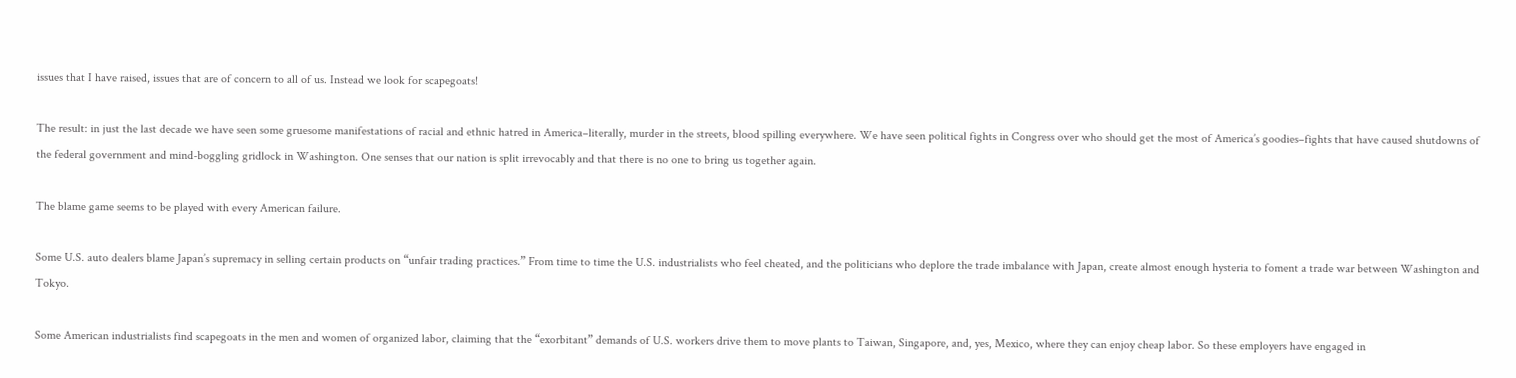issues that I have raised, issues that are of concern to all of us. Instead we look for scapegoats!

The result: in just the last decade we have seen some gruesome manifestations of racial and ethnic hatred in America–literally, murder in the streets, blood spilling everywhere. We have seen political fights in Congress over who should get the most of America’s goodies–fights that have caused shutdowns of the federal government and mind-boggling gridlock in Washington. One senses that our nation is split irrevocably and that there is no one to bring us together again.

The blame game seems to be played with every American failure.

Some U.S. auto dealers blame Japan’s supremacy in selling certain products on “unfair trading practices.” From time to time the U.S. industrialists who feel cheated, and the politicians who deplore the trade imbalance with Japan, create almost enough hysteria to foment a trade war between Washington and Tokyo.

Some American industrialists find scapegoats in the men and women of organized labor, claiming that the “exorbitant” demands of U.S. workers drive them to move plants to Taiwan, Singapore, and, yes, Mexico, where they can enjoy cheap labor. So these employers have engaged in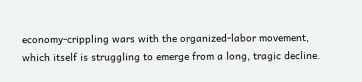economy-crippling wars with the organized-labor movement, which itself is struggling to emerge from a long, tragic decline.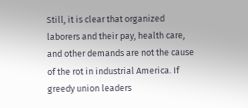Still, it is clear that organized laborers and their pay, health care, and other demands are not the cause of the rot in industrial America. If greedy union leaders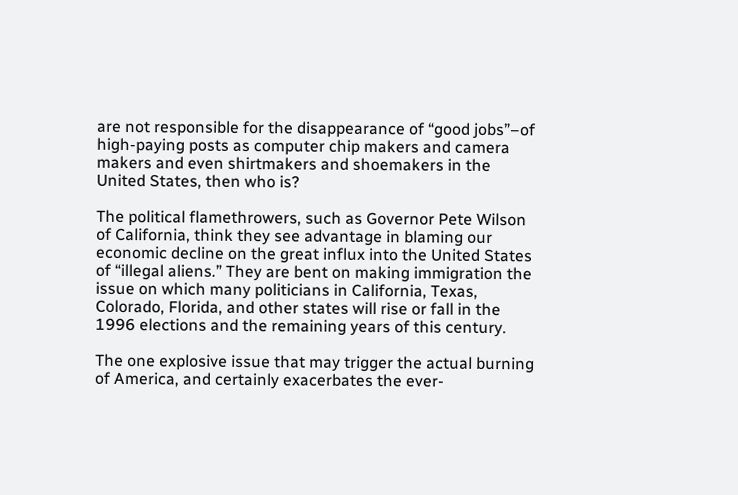are not responsible for the disappearance of “good jobs”–of high-paying posts as computer chip makers and camera makers and even shirtmakers and shoemakers in the United States, then who is?

The political flamethrowers, such as Governor Pete Wilson of California, think they see advantage in blaming our economic decline on the great influx into the United States of “illegal aliens.” They are bent on making immigration the issue on which many politicians in California, Texas, Colorado, Florida, and other states will rise or fall in the 1996 elections and the remaining years of this century.

The one explosive issue that may trigger the actual burning of America, and certainly exacerbates the ever-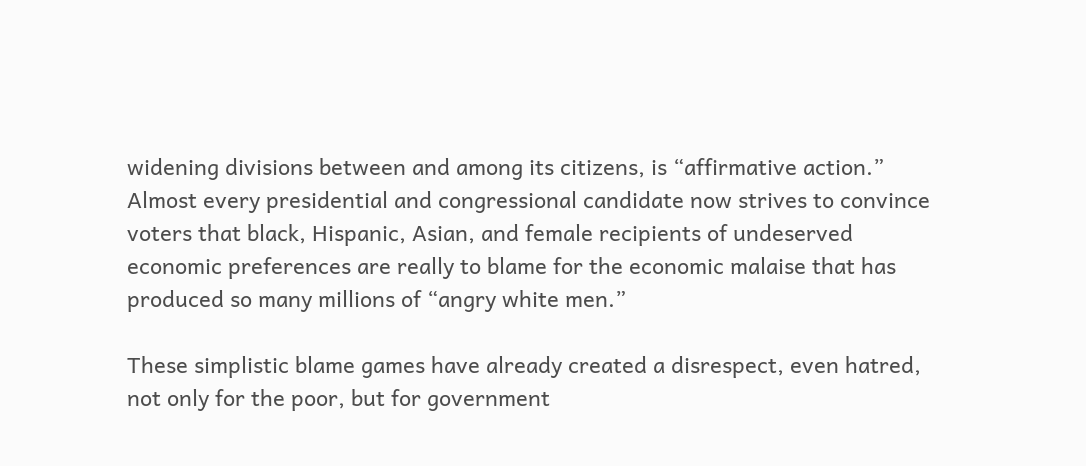widening divisions between and among its citizens, is “affirmative action.” Almost every presidential and congressional candidate now strives to convince voters that black, Hispanic, Asian, and female recipients of undeserved economic preferences are really to blame for the economic malaise that has produced so many millions of “angry white men.”

These simplistic blame games have already created a disrespect, even hatred, not only for the poor, but for government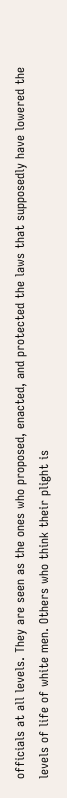officials at all levels. They are seen as the ones who proposed, enacted, and protected the laws that supposedly have lowered the levels of life of white men. Others who think their plight is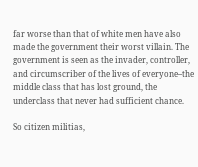far worse than that of white men have also made the government their worst villain. The government is seen as the invader, controller, and circumscriber of the lives of everyone–the middle class that has lost ground, the underclass that never had sufficient chance.

So citizen militias,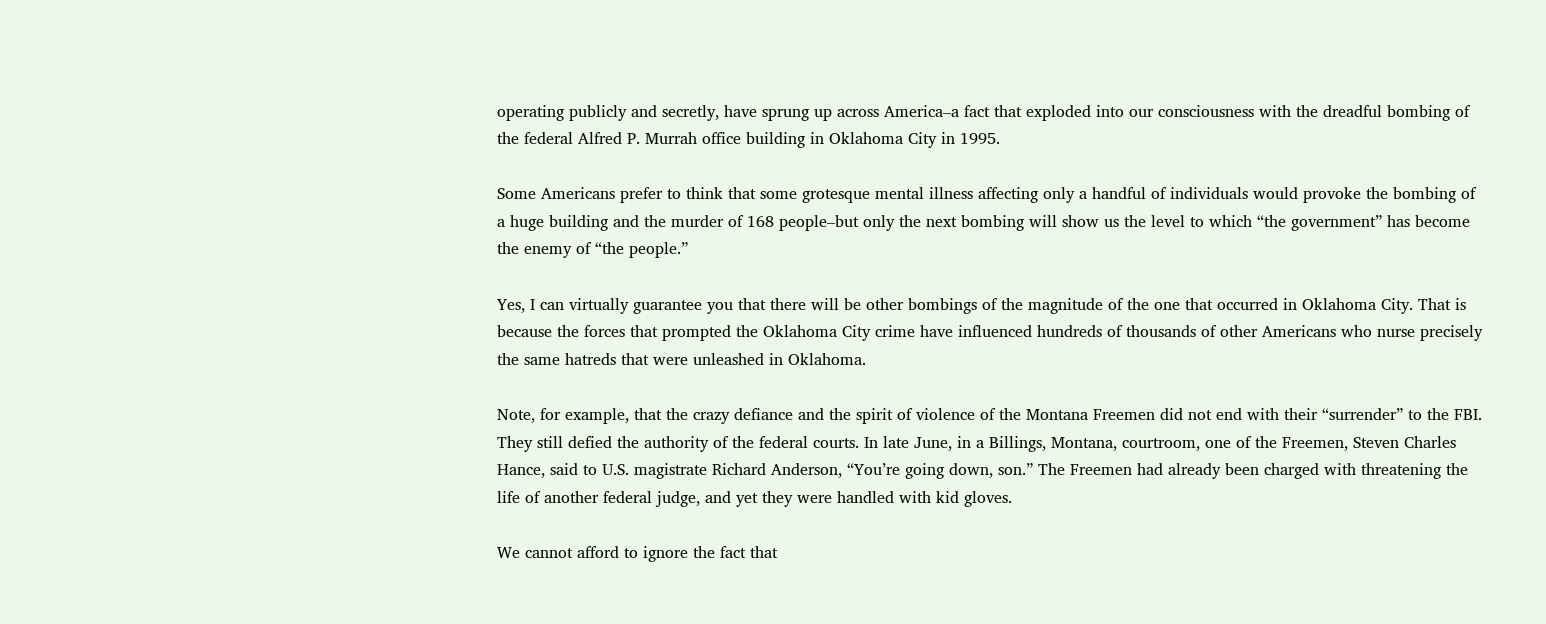operating publicly and secretly, have sprung up across America–a fact that exploded into our consciousness with the dreadful bombing of the federal Alfred P. Murrah office building in Oklahoma City in 1995.

Some Americans prefer to think that some grotesque mental illness affecting only a handful of individuals would provoke the bombing of a huge building and the murder of 168 people–but only the next bombing will show us the level to which “the government” has become the enemy of “the people.”

Yes, I can virtually guarantee you that there will be other bombings of the magnitude of the one that occurred in Oklahoma City. That is because the forces that prompted the Oklahoma City crime have influenced hundreds of thousands of other Americans who nurse precisely the same hatreds that were unleashed in Oklahoma.

Note, for example, that the crazy defiance and the spirit of violence of the Montana Freemen did not end with their “surrender” to the FBI. They still defied the authority of the federal courts. In late June, in a Billings, Montana, courtroom, one of the Freemen, Steven Charles Hance, said to U.S. magistrate Richard Anderson, “You’re going down, son.” The Freemen had already been charged with threatening the life of another federal judge, and yet they were handled with kid gloves.

We cannot afford to ignore the fact that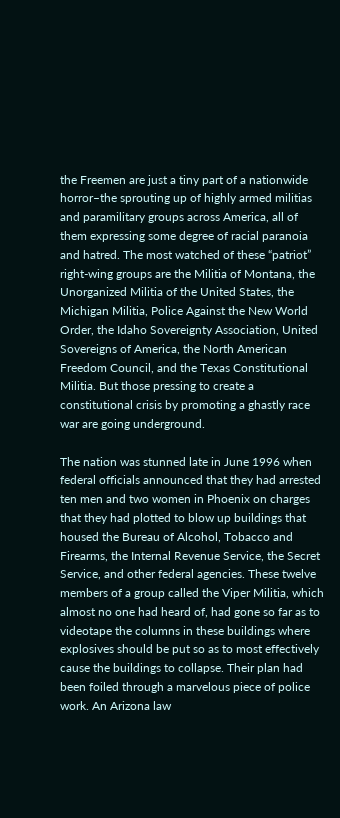the Freemen are just a tiny part of a nationwide horror–the sprouting up of highly armed militias and paramilitary groups across America, all of them expressing some degree of racial paranoia and hatred. The most watched of these “patriot” right-wing groups are the Militia of Montana, the Unorganized Militia of the United States, the Michigan Militia, Police Against the New World Order, the Idaho Sovereignty Association, United Sovereigns of America, the North American Freedom Council, and the Texas Constitutional Militia. But those pressing to create a constitutional crisis by promoting a ghastly race war are going underground.

The nation was stunned late in June 1996 when federal officials announced that they had arrested ten men and two women in Phoenix on charges that they had plotted to blow up buildings that housed the Bureau of Alcohol, Tobacco and Firearms, the Internal Revenue Service, the Secret Service, and other federal agencies. These twelve members of a group called the Viper Militia, which almost no one had heard of, had gone so far as to videotape the columns in these buildings where explosives should be put so as to most effectively cause the buildings to collapse. Their plan had been foiled through a marvelous piece of police work. An Arizona law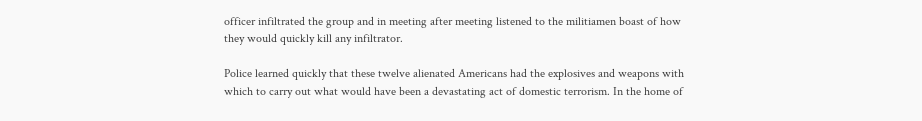officer infiltrated the group and in meeting after meeting listened to the militiamen boast of how they would quickly kill any infiltrator.

Police learned quickly that these twelve alienated Americans had the explosives and weapons with which to carry out what would have been a devastating act of domestic terrorism. In the home of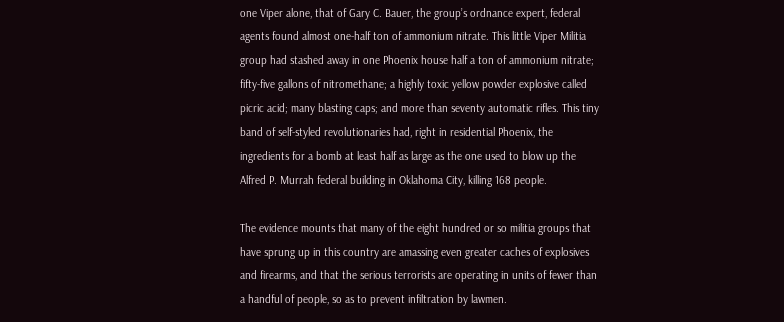one Viper alone, that of Gary C. Bauer, the group’s ordnance expert, federal agents found almost one-half ton of ammonium nitrate. This little Viper Militia group had stashed away in one Phoenix house half a ton of ammonium nitrate; fifty-five gallons of nitromethane; a highly toxic yellow powder explosive called picric acid; many blasting caps; and more than seventy automatic rifles. This tiny band of self-styled revolutionaries had, right in residential Phoenix, the ingredients for a bomb at least half as large as the one used to blow up the Alfred P. Murrah federal building in Oklahoma City, killing 168 people.

The evidence mounts that many of the eight hundred or so militia groups that have sprung up in this country are amassing even greater caches of explosives and firearms, and that the serious terrorists are operating in units of fewer than a handful of people, so as to prevent infiltration by lawmen.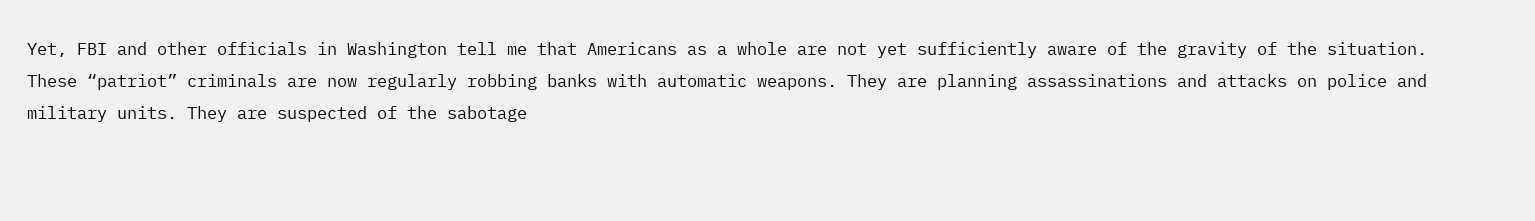Yet, FBI and other officials in Washington tell me that Americans as a whole are not yet sufficiently aware of the gravity of the situation. These “patriot” criminals are now regularly robbing banks with automatic weapons. They are planning assassinations and attacks on police and military units. They are suspected of the sabotage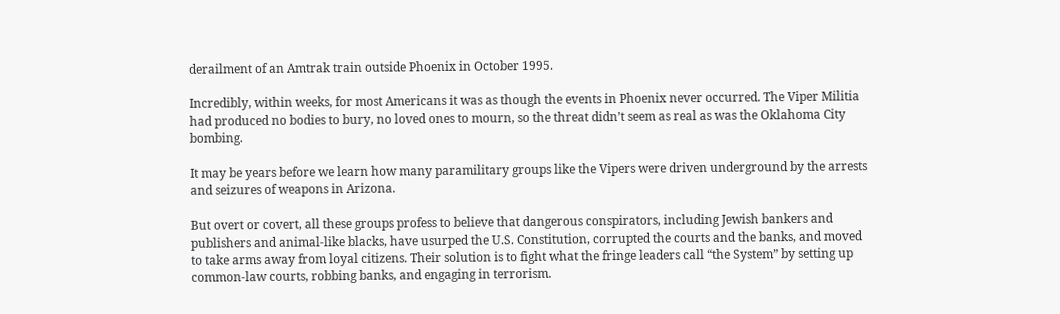derailment of an Amtrak train outside Phoenix in October 1995.

Incredibly, within weeks, for most Americans it was as though the events in Phoenix never occurred. The Viper Militia had produced no bodies to bury, no loved ones to mourn, so the threat didn’t seem as real as was the Oklahoma City bombing.

It may be years before we learn how many paramilitary groups like the Vipers were driven underground by the arrests and seizures of weapons in Arizona.

But overt or covert, all these groups profess to believe that dangerous conspirators, including Jewish bankers and publishers and animal-like blacks, have usurped the U.S. Constitution, corrupted the courts and the banks, and moved to take arms away from loyal citizens. Their solution is to fight what the fringe leaders call “the System” by setting up common-law courts, robbing banks, and engaging in terrorism.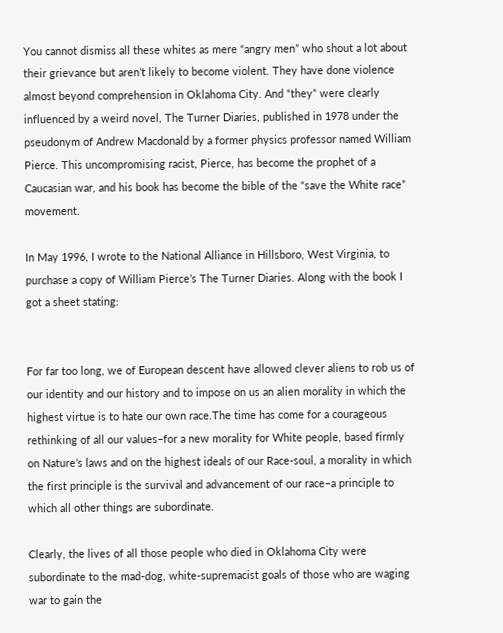You cannot dismiss all these whites as mere “angry men” who shout a lot about their grievance but aren’t likely to become violent. They have done violence almost beyond comprehension in Oklahoma City. And “they” were clearly influenced by a weird novel, The Turner Diaries, published in 1978 under the pseudonym of Andrew Macdonald by a former physics professor named William Pierce. This uncompromising racist, Pierce, has become the prophet of a Caucasian war, and his book has become the bible of the “save the White race” movement.

In May 1996, I wrote to the National Alliance in Hillsboro, West Virginia, to purchase a copy of William Pierce’s The Turner Diaries. Along with the book I got a sheet stating:


For far too long, we of European descent have allowed clever aliens to rob us of our identity and our history and to impose on us an alien morality in which the highest virtue is to hate our own race.The time has come for a courageous rethinking of all our values–for a new morality for White people, based firmly on Nature’s laws and on the highest ideals of our Race-soul, a morality in which the first principle is the survival and advancement of our race–a principle to which all other things are subordinate.

Clearly, the lives of all those people who died in Oklahoma City were subordinate to the mad-dog, white-supremacist goals of those who are waging war to gain the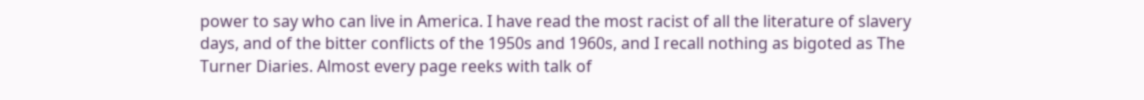power to say who can live in America. I have read the most racist of all the literature of slavery days, and of the bitter conflicts of the 1950s and 1960s, and I recall nothing as bigoted as The Turner Diaries. Almost every page reeks with talk of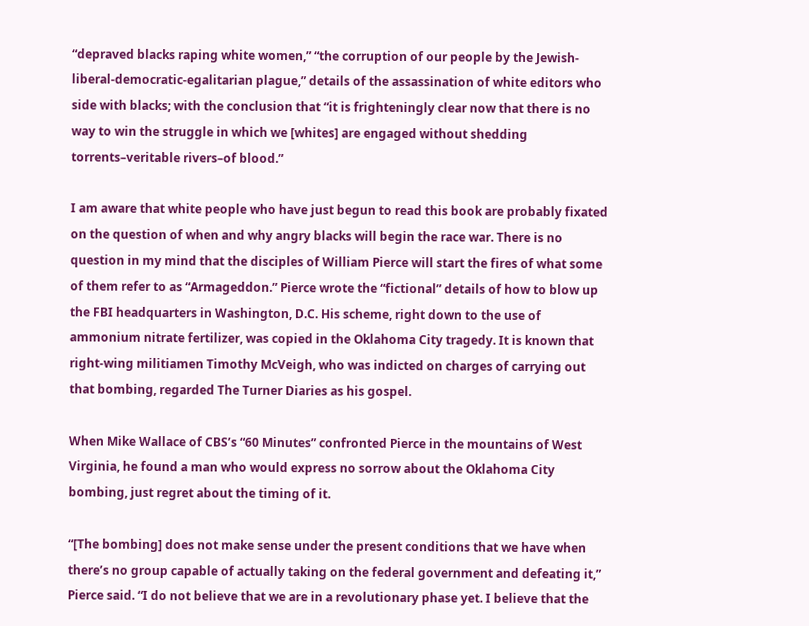“depraved blacks raping white women,” “the corruption of our people by the Jewish-liberal-democratic-egalitarian plague,” details of the assassination of white editors who side with blacks; with the conclusion that “it is frighteningly clear now that there is no way to win the struggle in which we [whites] are engaged without shedding torrents–veritable rivers–of blood.”

I am aware that white people who have just begun to read this book are probably fixated on the question of when and why angry blacks will begin the race war. There is no question in my mind that the disciples of William Pierce will start the fires of what some of them refer to as “Armageddon.” Pierce wrote the “fictional” details of how to blow up the FBI headquarters in Washington, D.C. His scheme, right down to the use of ammonium nitrate fertilizer, was copied in the Oklahoma City tragedy. It is known that right-wing militiamen Timothy McVeigh, who was indicted on charges of carrying out that bombing, regarded The Turner Diaries as his gospel.

When Mike Wallace of CBS’s “60 Minutes” confronted Pierce in the mountains of West Virginia, he found a man who would express no sorrow about the Oklahoma City bombing, just regret about the timing of it.

“[The bombing] does not make sense under the present conditions that we have when there’s no group capable of actually taking on the federal government and defeating it,” Pierce said. “I do not believe that we are in a revolutionary phase yet. I believe that the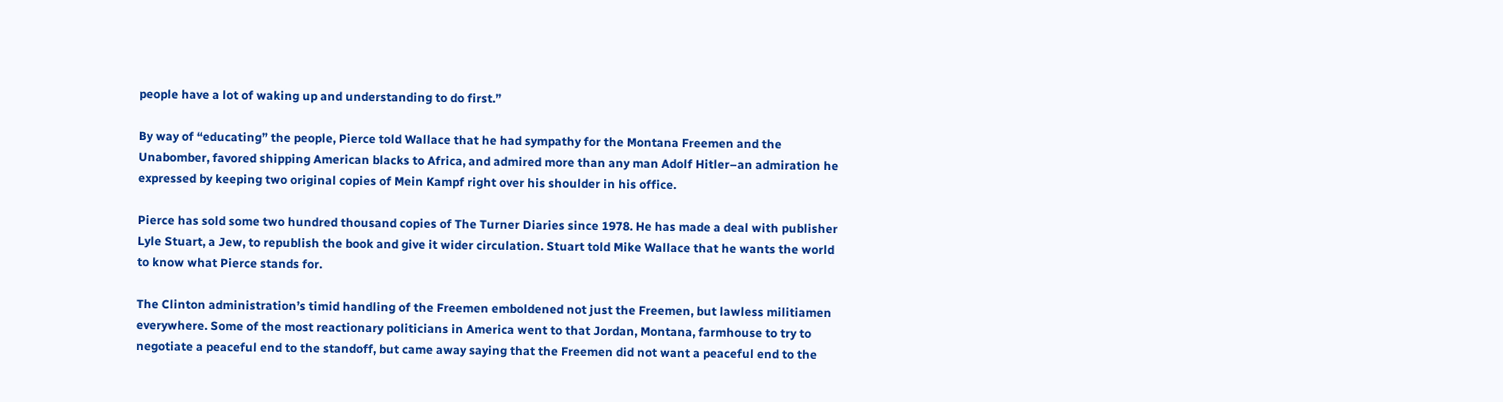people have a lot of waking up and understanding to do first.”

By way of “educating” the people, Pierce told Wallace that he had sympathy for the Montana Freemen and the Unabomber, favored shipping American blacks to Africa, and admired more than any man Adolf Hitler–an admiration he expressed by keeping two original copies of Mein Kampf right over his shoulder in his office.

Pierce has sold some two hundred thousand copies of The Turner Diaries since 1978. He has made a deal with publisher Lyle Stuart, a Jew, to republish the book and give it wider circulation. Stuart told Mike Wallace that he wants the world to know what Pierce stands for.

The Clinton administration’s timid handling of the Freemen emboldened not just the Freemen, but lawless militiamen everywhere. Some of the most reactionary politicians in America went to that Jordan, Montana, farmhouse to try to negotiate a peaceful end to the standoff, but came away saying that the Freemen did not want a peaceful end to the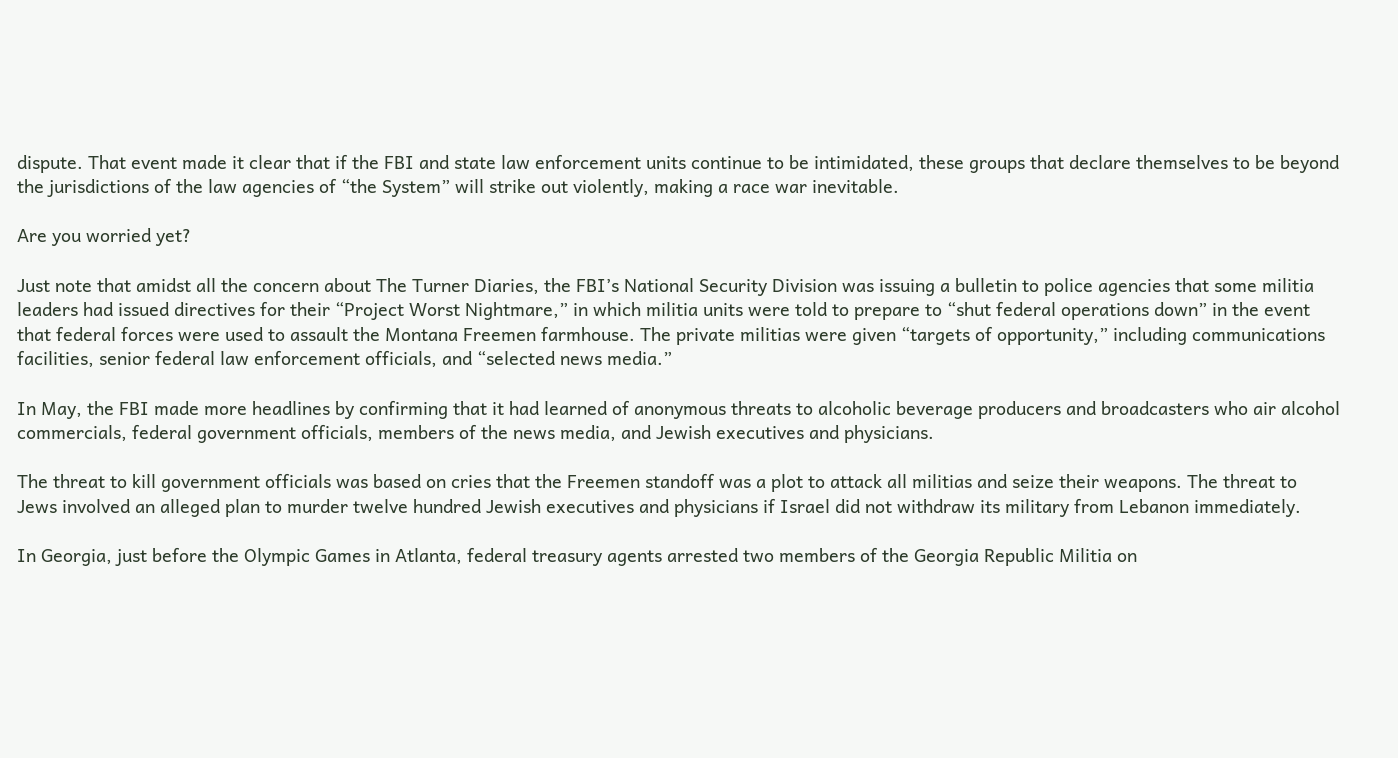dispute. That event made it clear that if the FBI and state law enforcement units continue to be intimidated, these groups that declare themselves to be beyond the jurisdictions of the law agencies of “the System” will strike out violently, making a race war inevitable.

Are you worried yet?

Just note that amidst all the concern about The Turner Diaries, the FBI’s National Security Division was issuing a bulletin to police agencies that some militia leaders had issued directives for their “Project Worst Nightmare,” in which militia units were told to prepare to “shut federal operations down” in the event that federal forces were used to assault the Montana Freemen farmhouse. The private militias were given “targets of opportunity,” including communications facilities, senior federal law enforcement officials, and “selected news media.”

In May, the FBI made more headlines by confirming that it had learned of anonymous threats to alcoholic beverage producers and broadcasters who air alcohol commercials, federal government officials, members of the news media, and Jewish executives and physicians.

The threat to kill government officials was based on cries that the Freemen standoff was a plot to attack all militias and seize their weapons. The threat to Jews involved an alleged plan to murder twelve hundred Jewish executives and physicians if Israel did not withdraw its military from Lebanon immediately.

In Georgia, just before the Olympic Games in Atlanta, federal treasury agents arrested two members of the Georgia Republic Militia on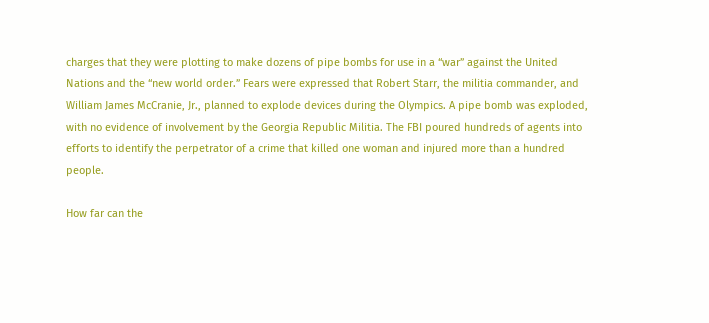charges that they were plotting to make dozens of pipe bombs for use in a “war” against the United Nations and the “new world order.” Fears were expressed that Robert Starr, the militia commander, and William James McCranie, Jr., planned to explode devices during the Olympics. A pipe bomb was exploded, with no evidence of involvement by the Georgia Republic Militia. The FBI poured hundreds of agents into efforts to identify the perpetrator of a crime that killed one woman and injured more than a hundred people.

How far can the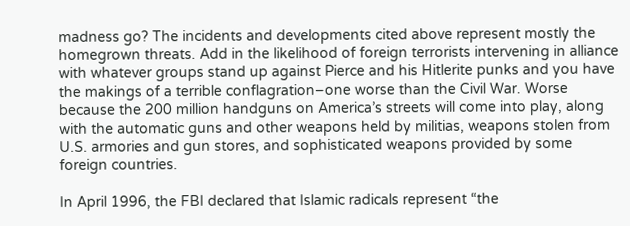madness go? The incidents and developments cited above represent mostly the homegrown threats. Add in the likelihood of foreign terrorists intervening in alliance with whatever groups stand up against Pierce and his Hitlerite punks and you have the makings of a terrible conflagration–one worse than the Civil War. Worse because the 200 million handguns on America’s streets will come into play, along with the automatic guns and other weapons held by militias, weapons stolen from U.S. armories and gun stores, and sophisticated weapons provided by some foreign countries.

In April 1996, the FBI declared that Islamic radicals represent “the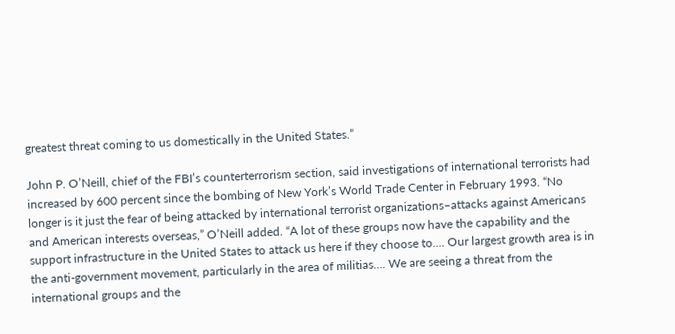greatest threat coming to us domestically in the United States.”

John P. O’Neill, chief of the FBI’s counterterrorism section, said investigations of international terrorists had increased by 600 percent since the bombing of New York’s World Trade Center in February 1993. “No longer is it just the fear of being attacked by international terrorist organizations–attacks against Americans and American interests overseas,” O’Neill added. “A lot of these groups now have the capability and the support infrastructure in the United States to attack us here if they choose to…. Our largest growth area is in the anti-government movement, particularly in the area of militias…. We are seeing a threat from the international groups and the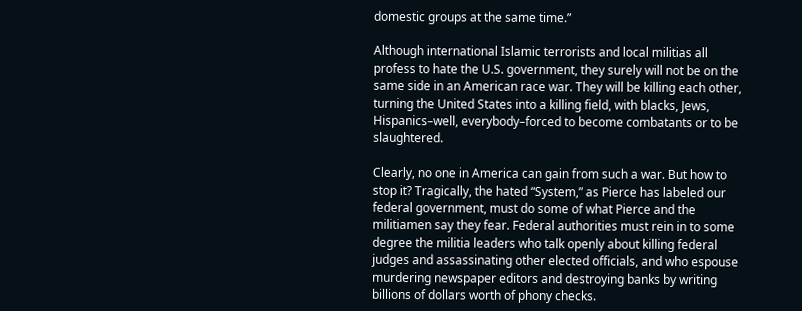domestic groups at the same time.”

Although international Islamic terrorists and local militias all profess to hate the U.S. government, they surely will not be on the same side in an American race war. They will be killing each other, turning the United States into a killing field, with blacks, Jews, Hispanics–well, everybody–forced to become combatants or to be slaughtered.

Clearly, no one in America can gain from such a war. But how to stop it? Tragically, the hated “System,” as Pierce has labeled our federal government, must do some of what Pierce and the militiamen say they fear. Federal authorities must rein in to some degree the militia leaders who talk openly about killing federal judges and assassinating other elected officials, and who espouse murdering newspaper editors and destroying banks by writing billions of dollars worth of phony checks.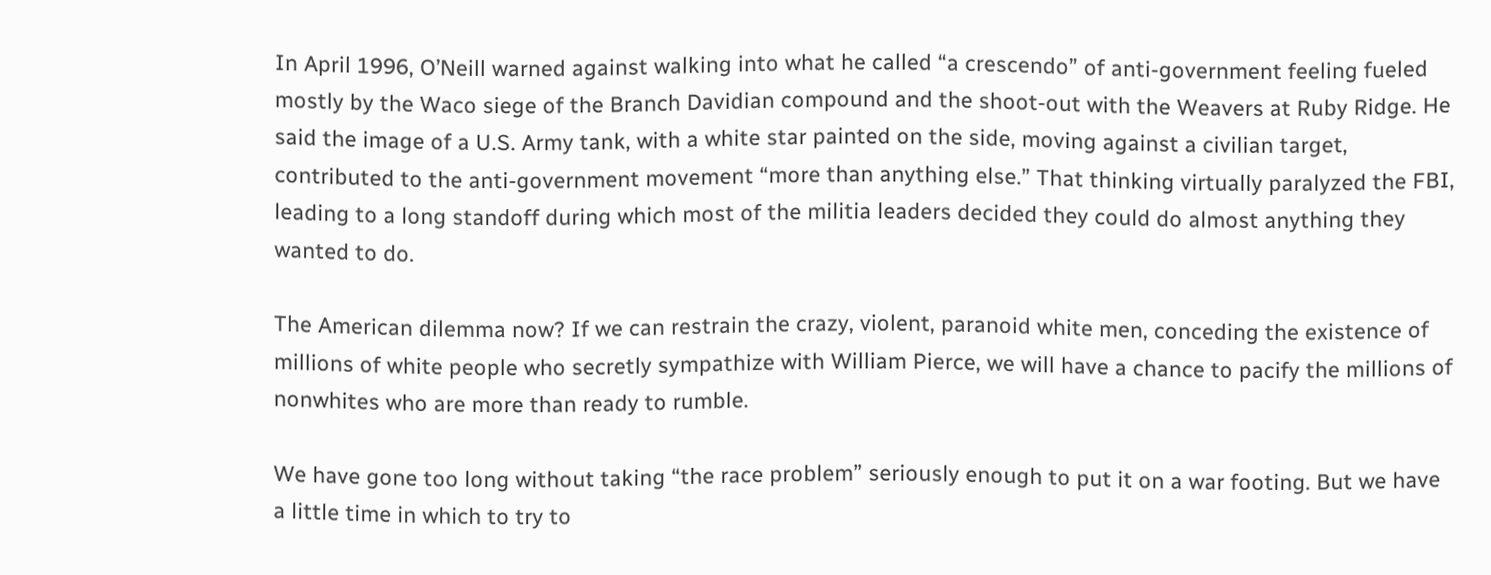In April 1996, O’Neill warned against walking into what he called “a crescendo” of anti-government feeling fueled mostly by the Waco siege of the Branch Davidian compound and the shoot-out with the Weavers at Ruby Ridge. He said the image of a U.S. Army tank, with a white star painted on the side, moving against a civilian target, contributed to the anti-government movement “more than anything else.” That thinking virtually paralyzed the FBI, leading to a long standoff during which most of the militia leaders decided they could do almost anything they wanted to do.

The American dilemma now? If we can restrain the crazy, violent, paranoid white men, conceding the existence of millions of white people who secretly sympathize with William Pierce, we will have a chance to pacify the millions of nonwhites who are more than ready to rumble.

We have gone too long without taking “the race problem” seriously enough to put it on a war footing. But we have a little time in which to try to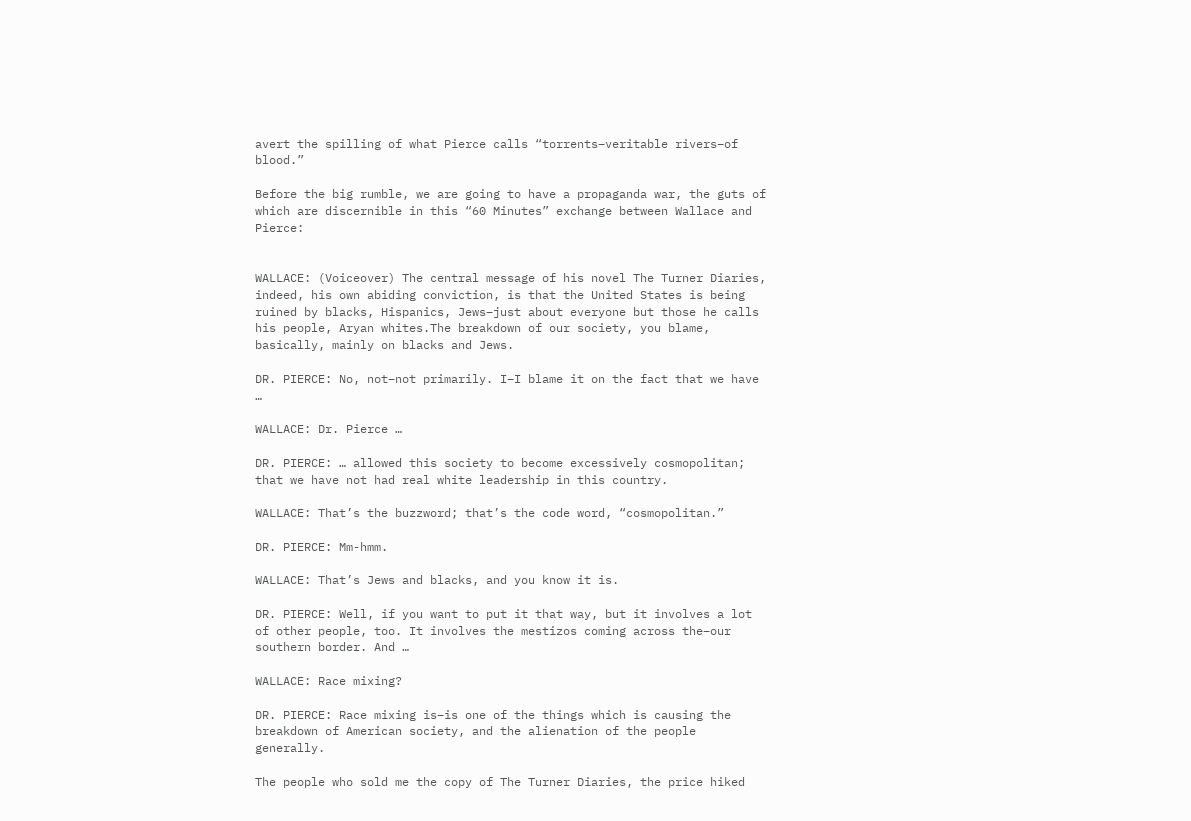avert the spilling of what Pierce calls “torrents–veritable rivers–of blood.”

Before the big rumble, we are going to have a propaganda war, the guts of which are discernible in this “60 Minutes” exchange between Wallace and Pierce:


WALLACE: (Voiceover) The central message of his novel The Turner Diaries, indeed, his own abiding conviction, is that the United States is being ruined by blacks, Hispanics, Jews–just about everyone but those he calls his people, Aryan whites.The breakdown of our society, you blame, basically, mainly on blacks and Jews.

DR. PIERCE: No, not–not primarily. I–I blame it on the fact that we have …

WALLACE: Dr. Pierce …

DR. PIERCE: … allowed this society to become excessively cosmopolitan; that we have not had real white leadership in this country.

WALLACE: That’s the buzzword; that’s the code word, “cosmopolitan.”

DR. PIERCE: Mm-hmm.

WALLACE: That’s Jews and blacks, and you know it is.

DR. PIERCE: Well, if you want to put it that way, but it involves a lot of other people, too. It involves the mestizos coming across the–our southern border. And …

WALLACE: Race mixing?

DR. PIERCE: Race mixing is–is one of the things which is causing the breakdown of American society, and the alienation of the people generally.

The people who sold me the copy of The Turner Diaries, the price hiked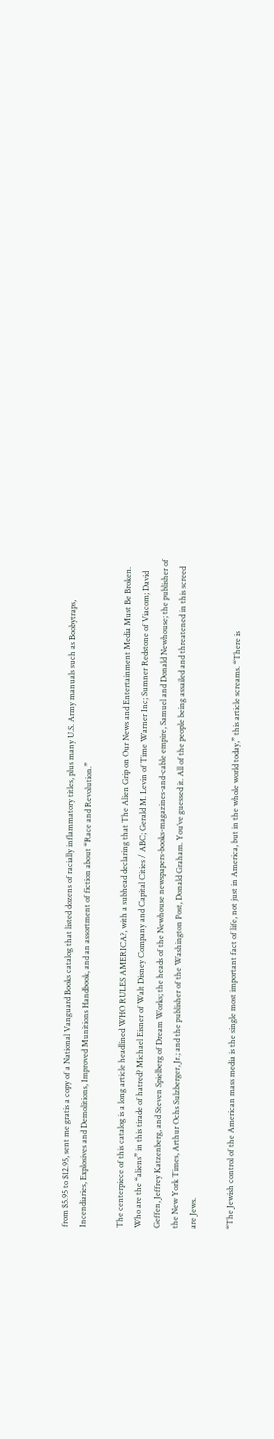from $5.95 to $12.95, sent me gratis a copy of a National Vanguard Books catalog that listed dozens of racially inflammatory titles, plus many U.S. Army manuals such as Boobytraps, Incendiaries, Explosives and Demolitions, Improved Munitions Handbook, and an assortment of fiction about “Race and Revolution.”

The centerpiece of this catalog is a long article headlined WHO RULES AMERICA?, with a subhead declaring that The Alien Grip on Our News and Entertainment Media Must Be Broken. Who are the “aliens” in this tirade of hatred? Michael Eisner of Walt Disney Company and Capital Cities / ABC; Gerald M. Levin of Time Warner Inc; Sumner Redstone of Viacom; David Geffen, Jeffrey Katzenberg, and Steven Spielberg of Dream Works; the heads of the Newhouse newspapers-books-magazines-and-cable empire, Samuel and Donald Newhouse; the publisher of the New York Times, Arthur Ochs Sulzberger, Jr.; and the publisher of the Washington Post, Donald Graham. You’ve guessed it. All of the people being assailed and threatened in this screed are Jews.

“The Jewish control of the American mass media is the single most important fact of life, not just in America, but in the whole world today,” this article screams. “There is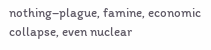nothing–plague, famine, economic collapse, even nuclear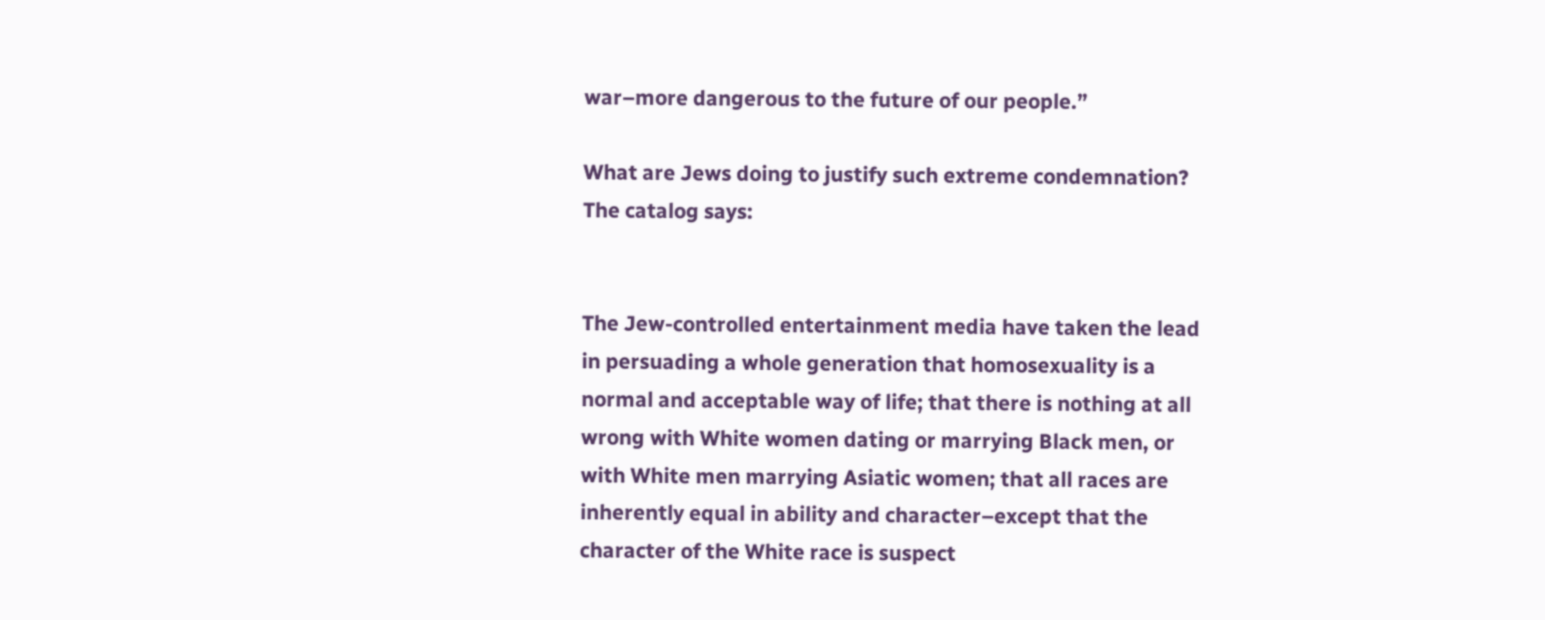war–more dangerous to the future of our people.”

What are Jews doing to justify such extreme condemnation? The catalog says:


The Jew-controlled entertainment media have taken the lead in persuading a whole generation that homosexuality is a normal and acceptable way of life; that there is nothing at all wrong with White women dating or marrying Black men, or with White men marrying Asiatic women; that all races are inherently equal in ability and character–except that the character of the White race is suspect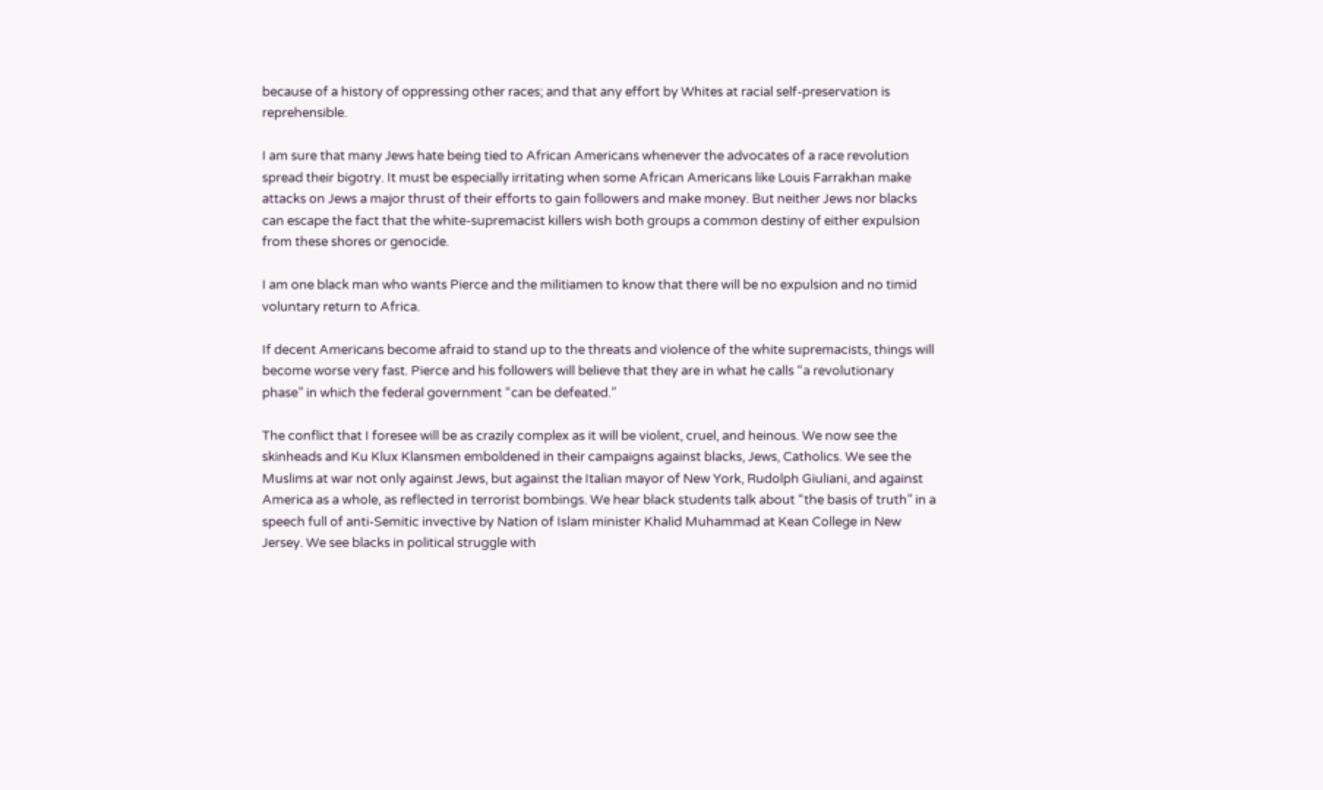because of a history of oppressing other races; and that any effort by Whites at racial self-preservation is reprehensible.

I am sure that many Jews hate being tied to African Americans whenever the advocates of a race revolution spread their bigotry. It must be especially irritating when some African Americans like Louis Farrakhan make attacks on Jews a major thrust of their efforts to gain followers and make money. But neither Jews nor blacks can escape the fact that the white-supremacist killers wish both groups a common destiny of either expulsion from these shores or genocide.

I am one black man who wants Pierce and the militiamen to know that there will be no expulsion and no timid voluntary return to Africa.

If decent Americans become afraid to stand up to the threats and violence of the white supremacists, things will become worse very fast. Pierce and his followers will believe that they are in what he calls “a revolutionary phase” in which the federal government “can be defeated.”

The conflict that I foresee will be as crazily complex as it will be violent, cruel, and heinous. We now see the skinheads and Ku Klux Klansmen emboldened in their campaigns against blacks, Jews, Catholics. We see the Muslims at war not only against Jews, but against the Italian mayor of New York, Rudolph Giuliani, and against America as a whole, as reflected in terrorist bombings. We hear black students talk about “the basis of truth” in a speech full of anti-Semitic invective by Nation of Islam minister Khalid Muhammad at Kean College in New Jersey. We see blacks in political struggle with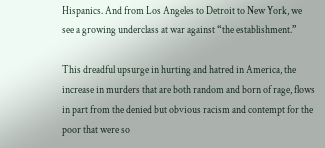Hispanics. And from Los Angeles to Detroit to New York, we see a growing underclass at war against “the establishment.”

This dreadful upsurge in hurting and hatred in America, the increase in murders that are both random and born of rage, flows in part from the denied but obvious racism and contempt for the poor that were so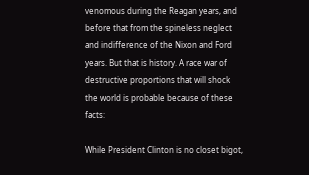venomous during the Reagan years, and before that from the spineless neglect and indifference of the Nixon and Ford years. But that is history. A race war of destructive proportions that will shock the world is probable because of these facts:

While President Clinton is no closet bigot,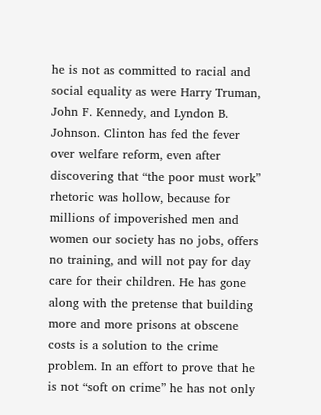he is not as committed to racial and social equality as were Harry Truman, John F. Kennedy, and Lyndon B. Johnson. Clinton has fed the fever over welfare reform, even after discovering that “the poor must work” rhetoric was hollow, because for millions of impoverished men and women our society has no jobs, offers no training, and will not pay for day care for their children. He has gone along with the pretense that building more and more prisons at obscene costs is a solution to the crime problem. In an effort to prove that he is not “soft on crime” he has not only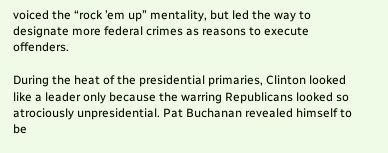voiced the “rock ’em up” mentality, but led the way to designate more federal crimes as reasons to execute offenders.

During the heat of the presidential primaries, Clinton looked like a leader only because the warring Republicans looked so atrociously unpresidential. Pat Buchanan revealed himself to be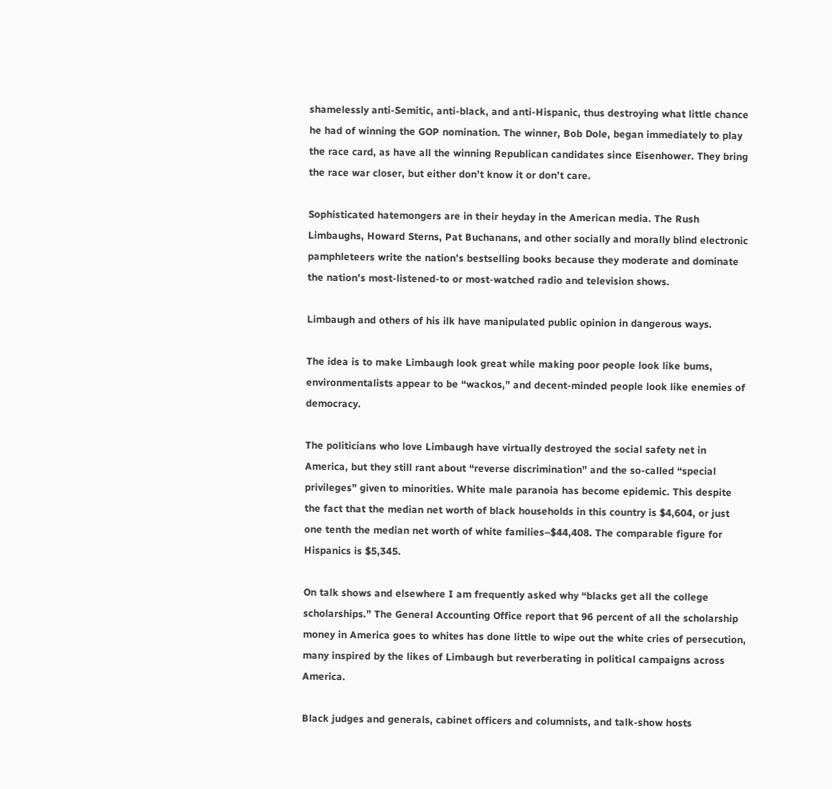shamelessly anti-Semitic, anti-black, and anti-Hispanic, thus destroying what little chance he had of winning the GOP nomination. The winner, Bob Dole, began immediately to play the race card, as have all the winning Republican candidates since Eisenhower. They bring the race war closer, but either don’t know it or don’t care.

Sophisticated hatemongers are in their heyday in the American media. The Rush Limbaughs, Howard Sterns, Pat Buchanans, and other socially and morally blind electronic pamphleteers write the nation’s bestselling books because they moderate and dominate the nation’s most-listened-to or most-watched radio and television shows.

Limbaugh and others of his ilk have manipulated public opinion in dangerous ways.

The idea is to make Limbaugh look great while making poor people look like bums, environmentalists appear to be “wackos,” and decent-minded people look like enemies of democracy.

The politicians who love Limbaugh have virtually destroyed the social safety net in America, but they still rant about “reverse discrimination” and the so-called “special privileges” given to minorities. White male paranoia has become epidemic. This despite the fact that the median net worth of black households in this country is $4,604, or just one tenth the median net worth of white families–$44,408. The comparable figure for Hispanics is $5,345.

On talk shows and elsewhere I am frequently asked why “blacks get all the college scholarships.” The General Accounting Office report that 96 percent of all the scholarship money in America goes to whites has done little to wipe out the white cries of persecution, many inspired by the likes of Limbaugh but reverberating in political campaigns across America.

Black judges and generals, cabinet officers and columnists, and talk-show hosts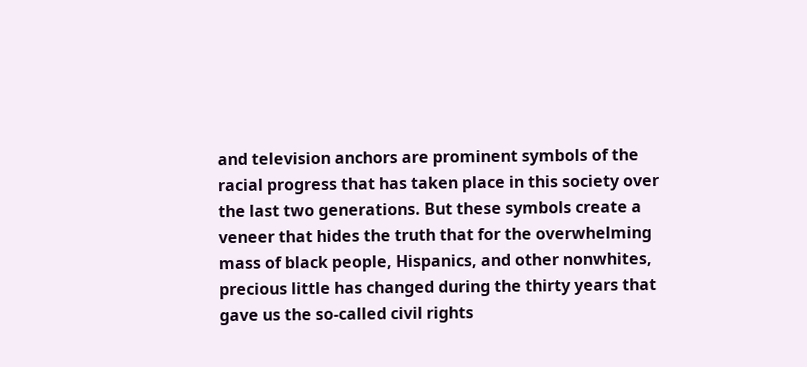and television anchors are prominent symbols of the racial progress that has taken place in this society over the last two generations. But these symbols create a veneer that hides the truth that for the overwhelming mass of black people, Hispanics, and other nonwhites, precious little has changed during the thirty years that gave us the so-called civil rights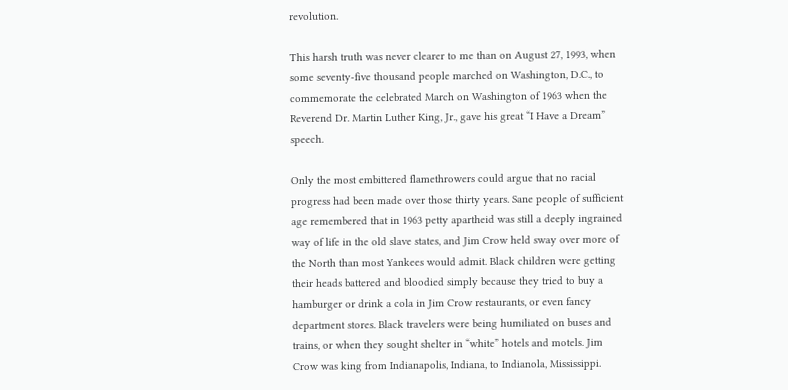revolution.

This harsh truth was never clearer to me than on August 27, 1993, when some seventy-five thousand people marched on Washington, D.C., to commemorate the celebrated March on Washington of 1963 when the Reverend Dr. Martin Luther King, Jr., gave his great “I Have a Dream” speech.

Only the most embittered flamethrowers could argue that no racial progress had been made over those thirty years. Sane people of sufficient age remembered that in 1963 petty apartheid was still a deeply ingrained way of life in the old slave states, and Jim Crow held sway over more of the North than most Yankees would admit. Black children were getting their heads battered and bloodied simply because they tried to buy a hamburger or drink a cola in Jim Crow restaurants, or even fancy department stores. Black travelers were being humiliated on buses and trains, or when they sought shelter in “white” hotels and motels. Jim Crow was king from Indianapolis, Indiana, to Indianola, Mississippi.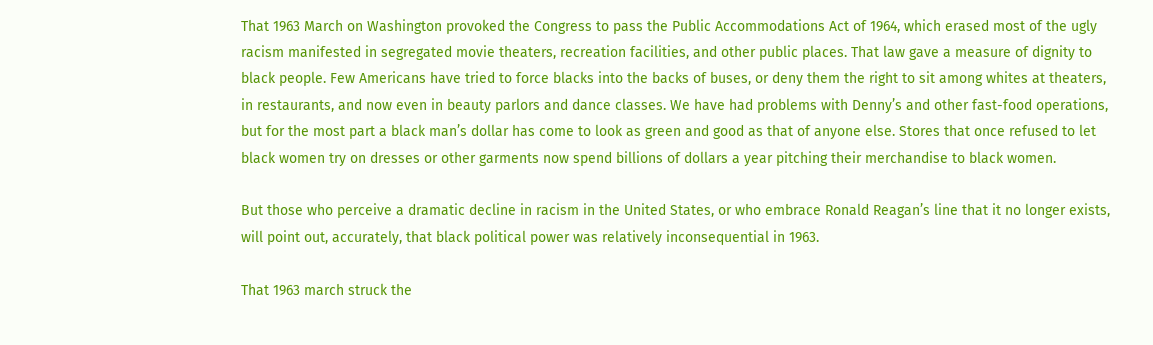That 1963 March on Washington provoked the Congress to pass the Public Accommodations Act of 1964, which erased most of the ugly racism manifested in segregated movie theaters, recreation facilities, and other public places. That law gave a measure of dignity to black people. Few Americans have tried to force blacks into the backs of buses, or deny them the right to sit among whites at theaters, in restaurants, and now even in beauty parlors and dance classes. We have had problems with Denny’s and other fast-food operations, but for the most part a black man’s dollar has come to look as green and good as that of anyone else. Stores that once refused to let black women try on dresses or other garments now spend billions of dollars a year pitching their merchandise to black women.

But those who perceive a dramatic decline in racism in the United States, or who embrace Ronald Reagan’s line that it no longer exists, will point out, accurately, that black political power was relatively inconsequential in 1963.

That 1963 march struck the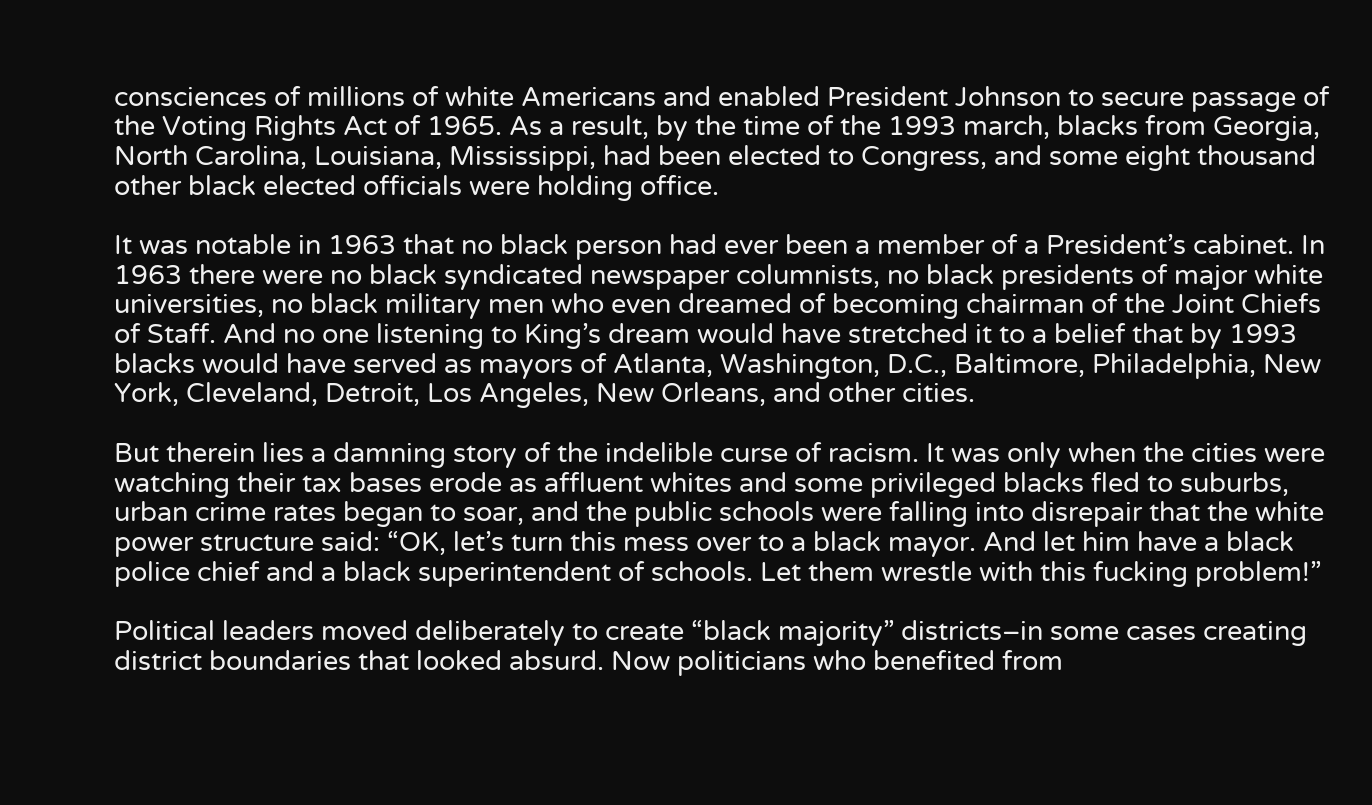consciences of millions of white Americans and enabled President Johnson to secure passage of the Voting Rights Act of 1965. As a result, by the time of the 1993 march, blacks from Georgia, North Carolina, Louisiana, Mississippi, had been elected to Congress, and some eight thousand other black elected officials were holding office.

It was notable in 1963 that no black person had ever been a member of a President’s cabinet. In 1963 there were no black syndicated newspaper columnists, no black presidents of major white universities, no black military men who even dreamed of becoming chairman of the Joint Chiefs of Staff. And no one listening to King’s dream would have stretched it to a belief that by 1993 blacks would have served as mayors of Atlanta, Washington, D.C., Baltimore, Philadelphia, New York, Cleveland, Detroit, Los Angeles, New Orleans, and other cities.

But therein lies a damning story of the indelible curse of racism. It was only when the cities were watching their tax bases erode as affluent whites and some privileged blacks fled to suburbs, urban crime rates began to soar, and the public schools were falling into disrepair that the white power structure said: “OK, let’s turn this mess over to a black mayor. And let him have a black police chief and a black superintendent of schools. Let them wrestle with this fucking problem!”

Political leaders moved deliberately to create “black majority” districts–in some cases creating district boundaries that looked absurd. Now politicians who benefited from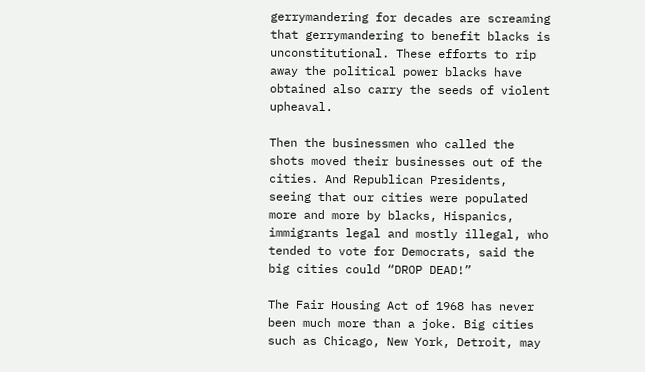gerrymandering for decades are screaming that gerrymandering to benefit blacks is unconstitutional. These efforts to rip away the political power blacks have obtained also carry the seeds of violent upheaval.

Then the businessmen who called the shots moved their businesses out of the cities. And Republican Presidents, seeing that our cities were populated more and more by blacks, Hispanics, immigrants legal and mostly illegal, who tended to vote for Democrats, said the big cities could “DROP DEAD!”

The Fair Housing Act of 1968 has never been much more than a joke. Big cities such as Chicago, New York, Detroit, may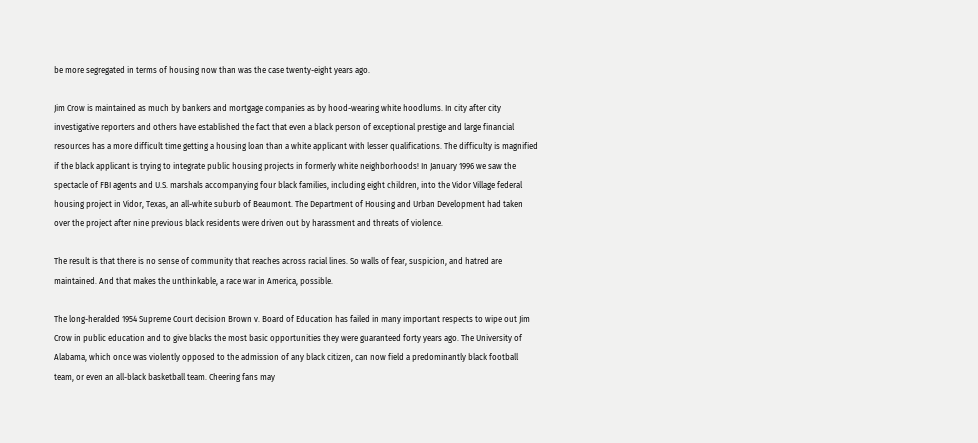be more segregated in terms of housing now than was the case twenty-eight years ago.

Jim Crow is maintained as much by bankers and mortgage companies as by hood-wearing white hoodlums. In city after city investigative reporters and others have established the fact that even a black person of exceptional prestige and large financial resources has a more difficult time getting a housing loan than a white applicant with lesser qualifications. The difficulty is magnified if the black applicant is trying to integrate public housing projects in formerly white neighborhoods! In January 1996 we saw the spectacle of FBI agents and U.S. marshals accompanying four black families, including eight children, into the Vidor Village federal housing project in Vidor, Texas, an all-white suburb of Beaumont. The Department of Housing and Urban Development had taken over the project after nine previous black residents were driven out by harassment and threats of violence.

The result is that there is no sense of community that reaches across racial lines. So walls of fear, suspicion, and hatred are maintained. And that makes the unthinkable, a race war in America, possible.

The long-heralded 1954 Supreme Court decision Brown v. Board of Education has failed in many important respects to wipe out Jim Crow in public education and to give blacks the most basic opportunities they were guaranteed forty years ago. The University of Alabama, which once was violently opposed to the admission of any black citizen, can now field a predominantly black football team, or even an all-black basketball team. Cheering fans may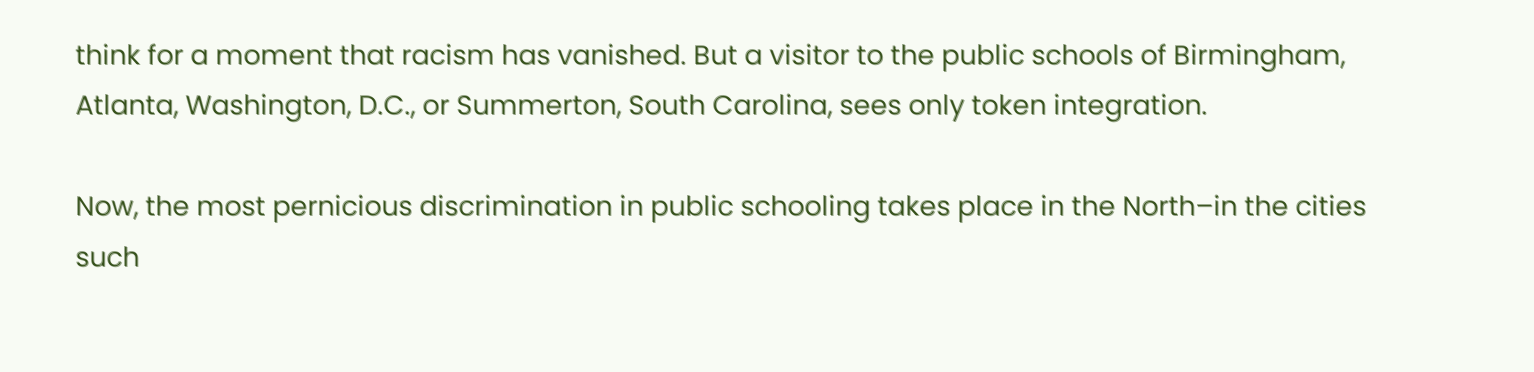think for a moment that racism has vanished. But a visitor to the public schools of Birmingham, Atlanta, Washington, D.C., or Summerton, South Carolina, sees only token integration.

Now, the most pernicious discrimination in public schooling takes place in the North–in the cities such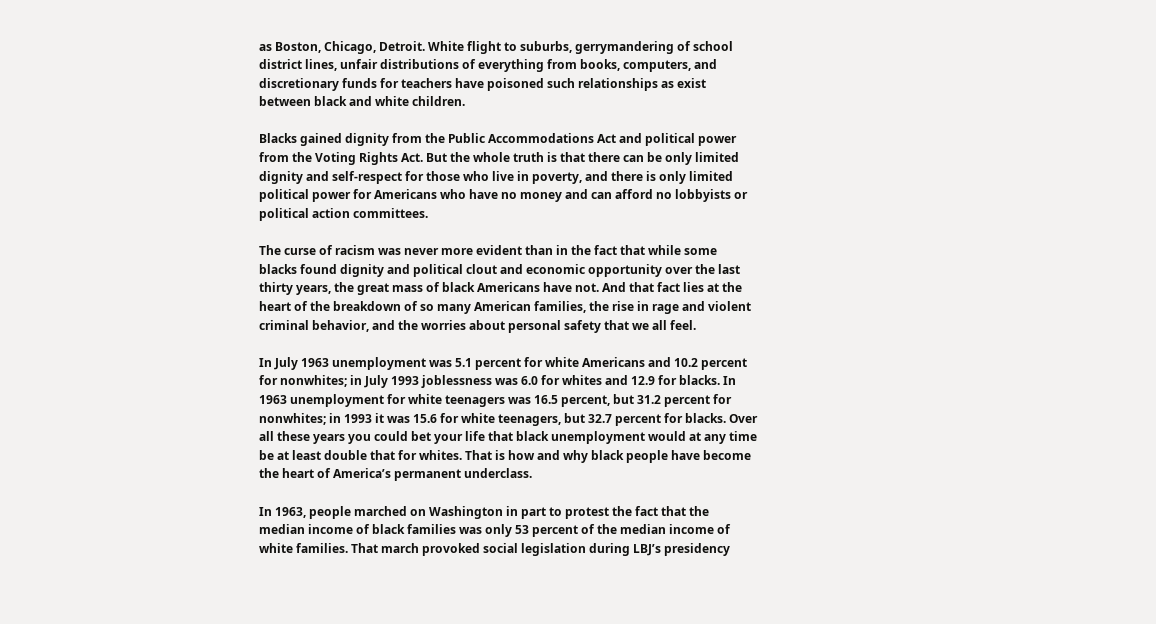as Boston, Chicago, Detroit. White flight to suburbs, gerrymandering of school district lines, unfair distributions of everything from books, computers, and discretionary funds for teachers have poisoned such relationships as exist between black and white children.

Blacks gained dignity from the Public Accommodations Act and political power from the Voting Rights Act. But the whole truth is that there can be only limited dignity and self-respect for those who live in poverty, and there is only limited political power for Americans who have no money and can afford no lobbyists or political action committees.

The curse of racism was never more evident than in the fact that while some blacks found dignity and political clout and economic opportunity over the last thirty years, the great mass of black Americans have not. And that fact lies at the heart of the breakdown of so many American families, the rise in rage and violent criminal behavior, and the worries about personal safety that we all feel.

In July 1963 unemployment was 5.1 percent for white Americans and 10.2 percent for nonwhites; in July 1993 joblessness was 6.0 for whites and 12.9 for blacks. In 1963 unemployment for white teenagers was 16.5 percent, but 31.2 percent for nonwhites; in 1993 it was 15.6 for white teenagers, but 32.7 percent for blacks. Over all these years you could bet your life that black unemployment would at any time be at least double that for whites. That is how and why black people have become the heart of America’s permanent underclass.

In 1963, people marched on Washington in part to protest the fact that the median income of black families was only 53 percent of the median income of white families. That march provoked social legislation during LBJ’s presidency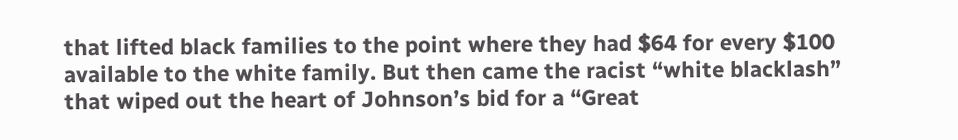that lifted black families to the point where they had $64 for every $100 available to the white family. But then came the racist “white blacklash” that wiped out the heart of Johnson’s bid for a “Great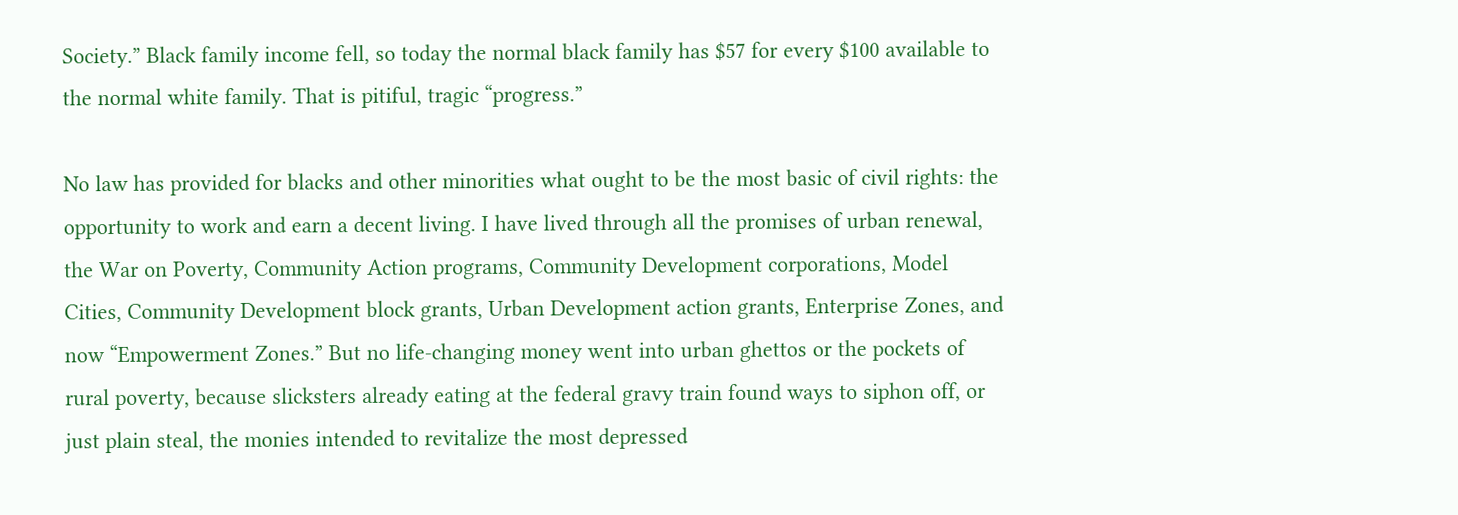Society.” Black family income fell, so today the normal black family has $57 for every $100 available to the normal white family. That is pitiful, tragic “progress.”

No law has provided for blacks and other minorities what ought to be the most basic of civil rights: the opportunity to work and earn a decent living. I have lived through all the promises of urban renewal, the War on Poverty, Community Action programs, Community Development corporations, Model Cities, Community Development block grants, Urban Development action grants, Enterprise Zones, and now “Empowerment Zones.” But no life-changing money went into urban ghettos or the pockets of rural poverty, because slicksters already eating at the federal gravy train found ways to siphon off, or just plain steal, the monies intended to revitalize the most depressed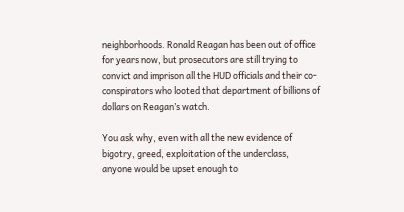neighborhoods. Ronald Reagan has been out of office for years now, but prosecutors are still trying to convict and imprison all the HUD officials and their co-conspirators who looted that department of billions of dollars on Reagan’s watch.

You ask why, even with all the new evidence of bigotry, greed, exploitation of the underclass, anyone would be upset enough to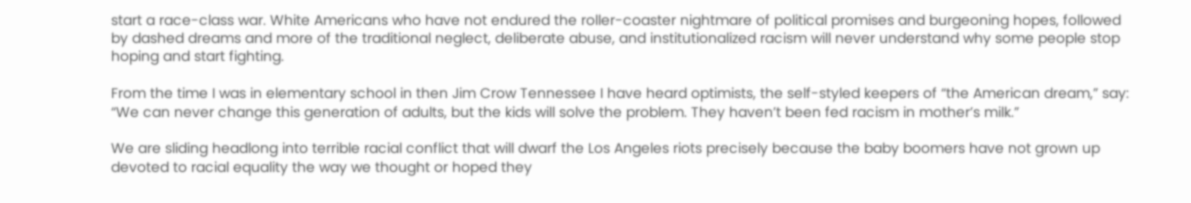start a race-class war. White Americans who have not endured the roller-coaster nightmare of political promises and burgeoning hopes, followed by dashed dreams and more of the traditional neglect, deliberate abuse, and institutionalized racism will never understand why some people stop hoping and start fighting.

From the time I was in elementary school in then Jim Crow Tennessee I have heard optimists, the self-styled keepers of “the American dream,” say: “We can never change this generation of adults, but the kids will solve the problem. They haven’t been fed racism in mother’s milk.”

We are sliding headlong into terrible racial conflict that will dwarf the Los Angeles riots precisely because the baby boomers have not grown up devoted to racial equality the way we thought or hoped they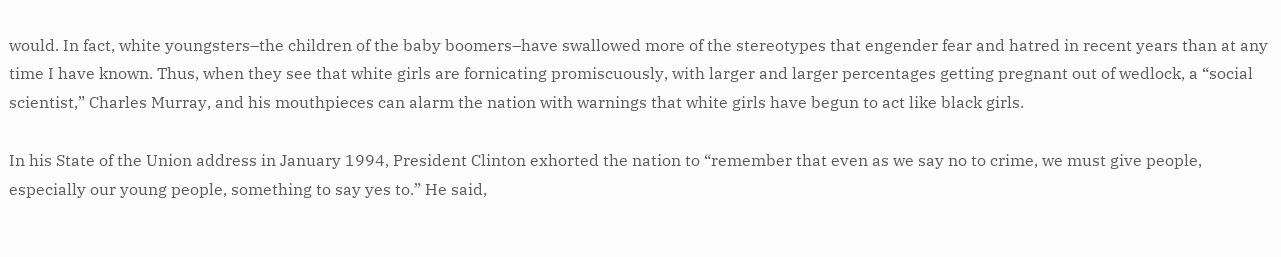would. In fact, white youngsters–the children of the baby boomers–have swallowed more of the stereotypes that engender fear and hatred in recent years than at any time I have known. Thus, when they see that white girls are fornicating promiscuously, with larger and larger percentages getting pregnant out of wedlock, a “social scientist,” Charles Murray, and his mouthpieces can alarm the nation with warnings that white girls have begun to act like black girls.

In his State of the Union address in January 1994, President Clinton exhorted the nation to “remember that even as we say no to crime, we must give people, especially our young people, something to say yes to.” He said,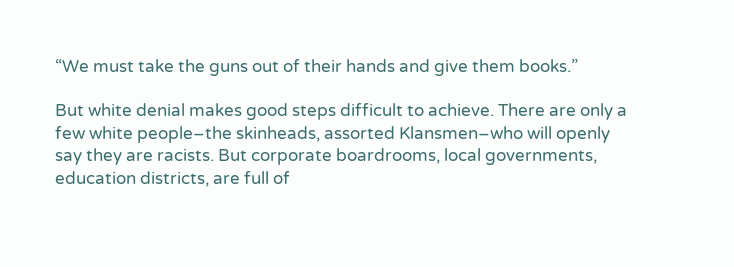“We must take the guns out of their hands and give them books.”

But white denial makes good steps difficult to achieve. There are only a few white people–the skinheads, assorted Klansmen–who will openly say they are racists. But corporate boardrooms, local governments, education districts, are full of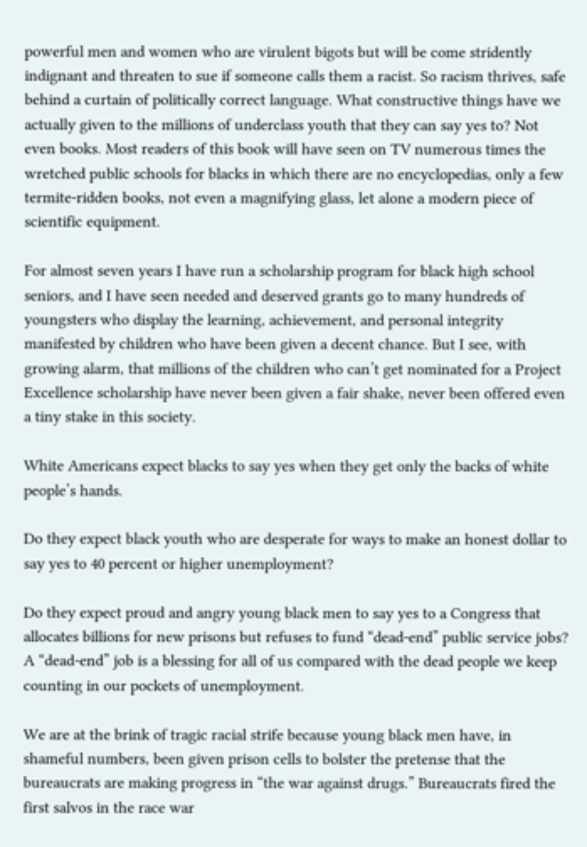powerful men and women who are virulent bigots but will be come stridently indignant and threaten to sue if someone calls them a racist. So racism thrives, safe behind a curtain of politically correct language. What constructive things have we actually given to the millions of underclass youth that they can say yes to? Not even books. Most readers of this book will have seen on TV numerous times the wretched public schools for blacks in which there are no encyclopedias, only a few termite-ridden books, not even a magnifying glass, let alone a modern piece of scientific equipment.

For almost seven years I have run a scholarship program for black high school seniors, and I have seen needed and deserved grants go to many hundreds of youngsters who display the learning, achievement, and personal integrity manifested by children who have been given a decent chance. But I see, with growing alarm, that millions of the children who can’t get nominated for a Project Excellence scholarship have never been given a fair shake, never been offered even a tiny stake in this society.

White Americans expect blacks to say yes when they get only the backs of white people’s hands.

Do they expect black youth who are desperate for ways to make an honest dollar to say yes to 40 percent or higher unemployment?

Do they expect proud and angry young black men to say yes to a Congress that allocates billions for new prisons but refuses to fund “dead-end” public service jobs? A “dead-end” job is a blessing for all of us compared with the dead people we keep counting in our pockets of unemployment.

We are at the brink of tragic racial strife because young black men have, in shameful numbers, been given prison cells to bolster the pretense that the bureaucrats are making progress in “the war against drugs.” Bureaucrats fired the first salvos in the race war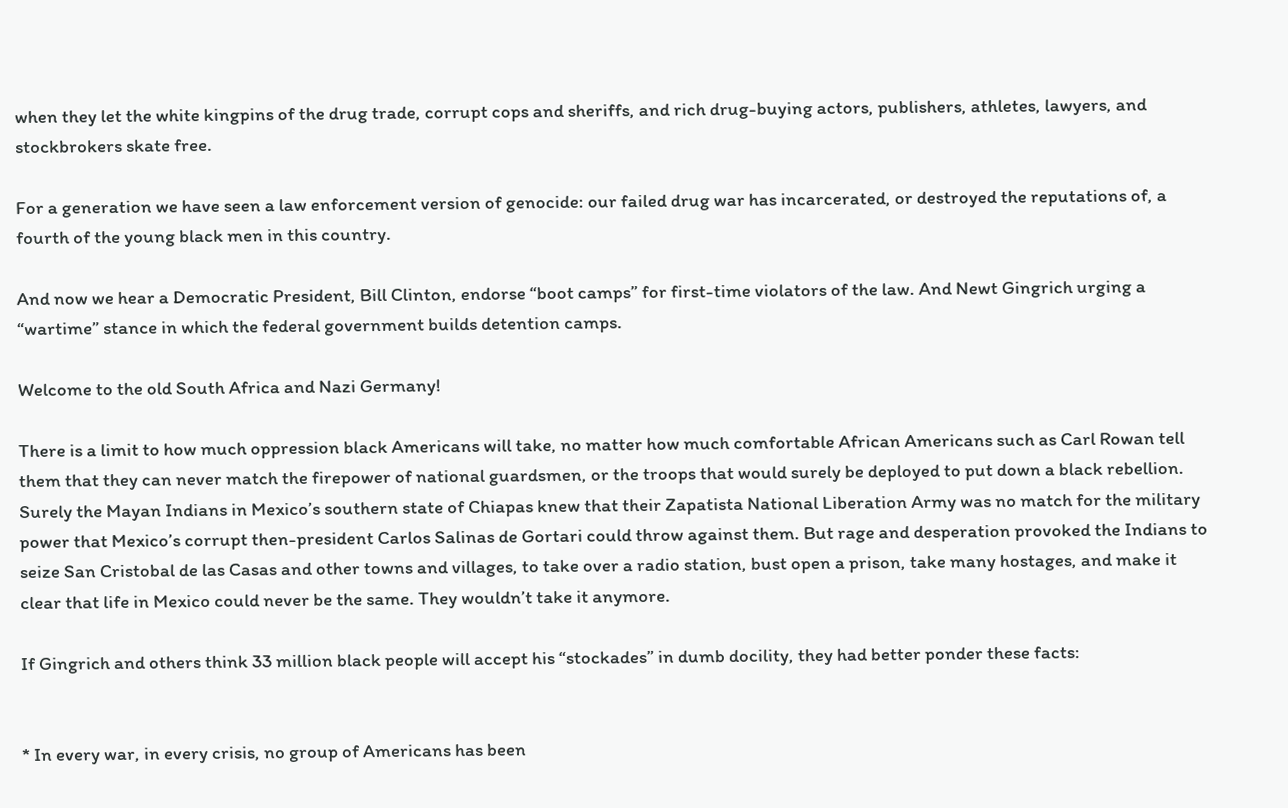when they let the white kingpins of the drug trade, corrupt cops and sheriffs, and rich drug-buying actors, publishers, athletes, lawyers, and stockbrokers skate free.

For a generation we have seen a law enforcement version of genocide: our failed drug war has incarcerated, or destroyed the reputations of, a fourth of the young black men in this country.

And now we hear a Democratic President, Bill Clinton, endorse “boot camps” for first-time violators of the law. And Newt Gingrich urging a “wartime” stance in which the federal government builds detention camps.

Welcome to the old South Africa and Nazi Germany!

There is a limit to how much oppression black Americans will take, no matter how much comfortable African Americans such as Carl Rowan tell them that they can never match the firepower of national guardsmen, or the troops that would surely be deployed to put down a black rebellion. Surely the Mayan Indians in Mexico’s southern state of Chiapas knew that their Zapatista National Liberation Army was no match for the military power that Mexico’s corrupt then-president Carlos Salinas de Gortari could throw against them. But rage and desperation provoked the Indians to seize San Cristobal de las Casas and other towns and villages, to take over a radio station, bust open a prison, take many hostages, and make it clear that life in Mexico could never be the same. They wouldn’t take it anymore.

If Gingrich and others think 33 million black people will accept his “stockades” in dumb docility, they had better ponder these facts:


* In every war, in every crisis, no group of Americans has been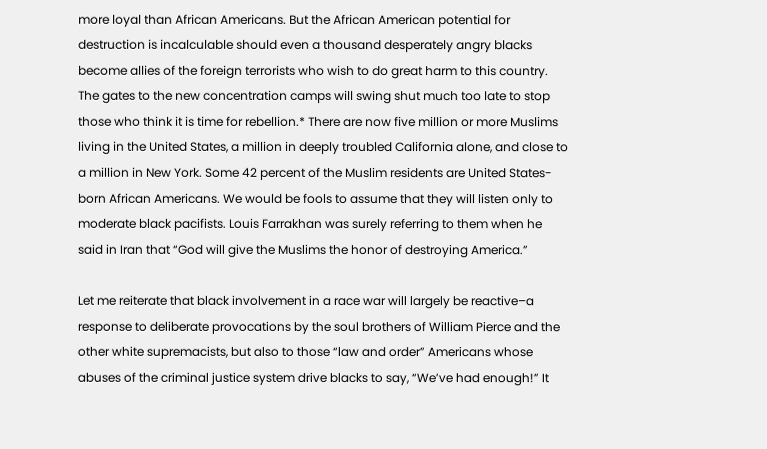more loyal than African Americans. But the African American potential for destruction is incalculable should even a thousand desperately angry blacks become allies of the foreign terrorists who wish to do great harm to this country. The gates to the new concentration camps will swing shut much too late to stop those who think it is time for rebellion.* There are now five million or more Muslims living in the United States, a million in deeply troubled California alone, and close to a million in New York. Some 42 percent of the Muslim residents are United States-born African Americans. We would be fools to assume that they will listen only to moderate black pacifists. Louis Farrakhan was surely referring to them when he said in Iran that “God will give the Muslims the honor of destroying America.”

Let me reiterate that black involvement in a race war will largely be reactive–a response to deliberate provocations by the soul brothers of William Pierce and the other white supremacists, but also to those “law and order” Americans whose abuses of the criminal justice system drive blacks to say, “We’ve had enough!” It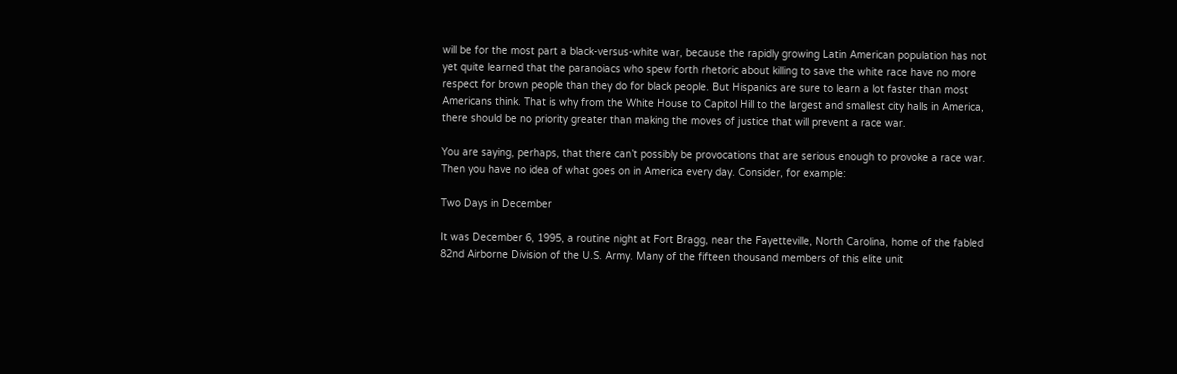will be for the most part a black-versus-white war, because the rapidly growing Latin American population has not yet quite learned that the paranoiacs who spew forth rhetoric about killing to save the white race have no more respect for brown people than they do for black people. But Hispanics are sure to learn a lot faster than most Americans think. That is why from the White House to Capitol Hill to the largest and smallest city halls in America, there should be no priority greater than making the moves of justice that will prevent a race war.

You are saying, perhaps, that there can’t possibly be provocations that are serious enough to provoke a race war. Then you have no idea of what goes on in America every day. Consider, for example:

Two Days in December

It was December 6, 1995, a routine night at Fort Bragg, near the Fayetteville, North Carolina, home of the fabled 82nd Airborne Division of the U.S. Army. Many of the fifteen thousand members of this elite unit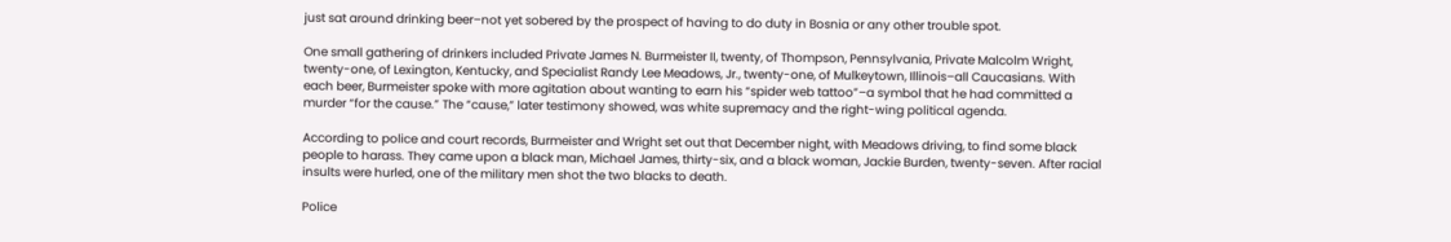just sat around drinking beer–not yet sobered by the prospect of having to do duty in Bosnia or any other trouble spot.

One small gathering of drinkers included Private James N. Burmeister II, twenty, of Thompson, Pennsylvania, Private Malcolm Wright, twenty-one, of Lexington, Kentucky, and Specialist Randy Lee Meadows, Jr., twenty-one, of Mulkeytown, Illinois–all Caucasians. With each beer, Burmeister spoke with more agitation about wanting to earn his “spider web tattoo”–a symbol that he had committed a murder “for the cause.” The “cause,” later testimony showed, was white supremacy and the right-wing political agenda.

According to police and court records, Burmeister and Wright set out that December night, with Meadows driving, to find some black people to harass. They came upon a black man, Michael James, thirty-six, and a black woman, Jackie Burden, twenty-seven. After racial insults were hurled, one of the military men shot the two blacks to death.

Police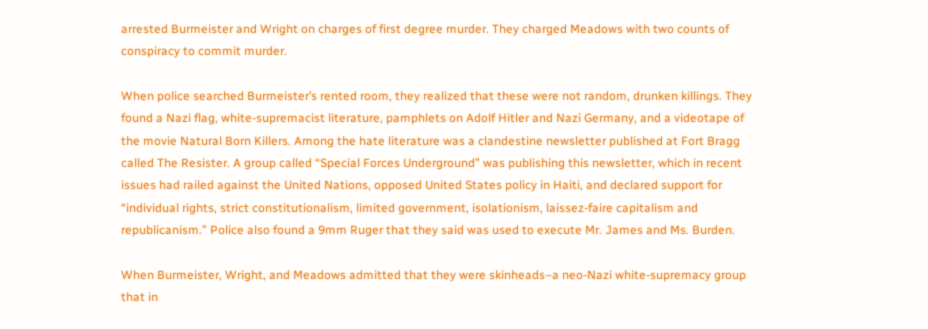arrested Burmeister and Wright on charges of first degree murder. They charged Meadows with two counts of conspiracy to commit murder.

When police searched Burmeister’s rented room, they realized that these were not random, drunken killings. They found a Nazi flag, white-supremacist literature, pamphlets on Adolf Hitler and Nazi Germany, and a videotape of the movie Natural Born Killers. Among the hate literature was a clandestine newsletter published at Fort Bragg called The Resister. A group called “Special Forces Underground” was publishing this newsletter, which in recent issues had railed against the United Nations, opposed United States policy in Haiti, and declared support for “individual rights, strict constitutionalism, limited government, isolationism, laissez-faire capitalism and republicanism.” Police also found a 9mm Ruger that they said was used to execute Mr. James and Ms. Burden.

When Burmeister, Wright, and Meadows admitted that they were skinheads–a neo-Nazi white-supremacy group that in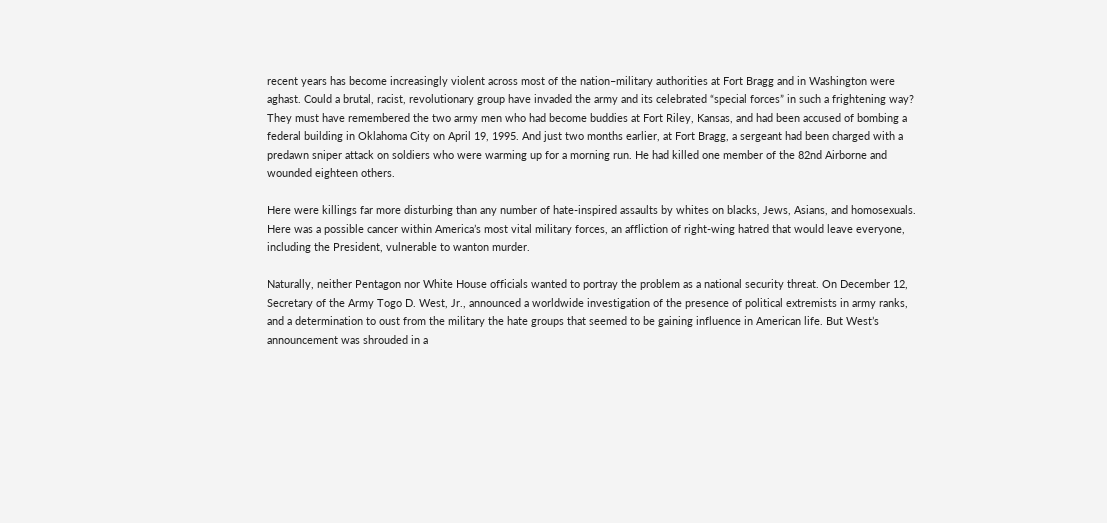recent years has become increasingly violent across most of the nation–military authorities at Fort Bragg and in Washington were aghast. Could a brutal, racist, revolutionary group have invaded the army and its celebrated “special forces” in such a frightening way? They must have remembered the two army men who had become buddies at Fort Riley, Kansas, and had been accused of bombing a federal building in Oklahoma City on April 19, 1995. And just two months earlier, at Fort Bragg, a sergeant had been charged with a predawn sniper attack on soldiers who were warming up for a morning run. He had killed one member of the 82nd Airborne and wounded eighteen others.

Here were killings far more disturbing than any number of hate-inspired assaults by whites on blacks, Jews, Asians, and homosexuals. Here was a possible cancer within America’s most vital military forces, an affliction of right-wing hatred that would leave everyone, including the President, vulnerable to wanton murder.

Naturally, neither Pentagon nor White House officials wanted to portray the problem as a national security threat. On December 12, Secretary of the Army Togo D. West, Jr., announced a worldwide investigation of the presence of political extremists in army ranks, and a determination to oust from the military the hate groups that seemed to be gaining influence in American life. But West’s announcement was shrouded in a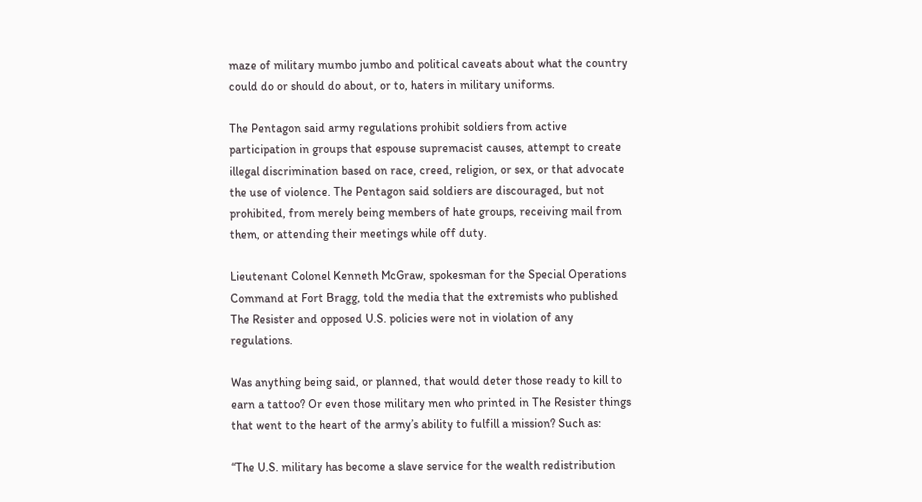maze of military mumbo jumbo and political caveats about what the country could do or should do about, or to, haters in military uniforms.

The Pentagon said army regulations prohibit soldiers from active participation in groups that espouse supremacist causes, attempt to create illegal discrimination based on race, creed, religion, or sex, or that advocate the use of violence. The Pentagon said soldiers are discouraged, but not prohibited, from merely being members of hate groups, receiving mail from them, or attending their meetings while off duty.

Lieutenant Colonel Kenneth McGraw, spokesman for the Special Operations Command at Fort Bragg, told the media that the extremists who published The Resister and opposed U.S. policies were not in violation of any regulations.

Was anything being said, or planned, that would deter those ready to kill to earn a tattoo? Or even those military men who printed in The Resister things that went to the heart of the army’s ability to fulfill a mission? Such as:

“The U.S. military has become a slave service for the wealth redistribution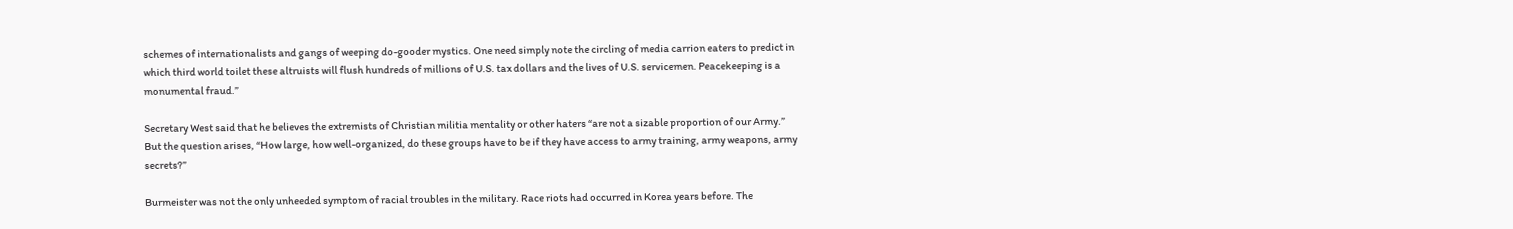schemes of internationalists and gangs of weeping do-gooder mystics. One need simply note the circling of media carrion eaters to predict in which third world toilet these altruists will flush hundreds of millions of U.S. tax dollars and the lives of U.S. servicemen. Peacekeeping is a monumental fraud.”

Secretary West said that he believes the extremists of Christian militia mentality or other haters “are not a sizable proportion of our Army.” But the question arises, “How large, how well-organized, do these groups have to be if they have access to army training, army weapons, army secrets?”

Burmeister was not the only unheeded symptom of racial troubles in the military. Race riots had occurred in Korea years before. The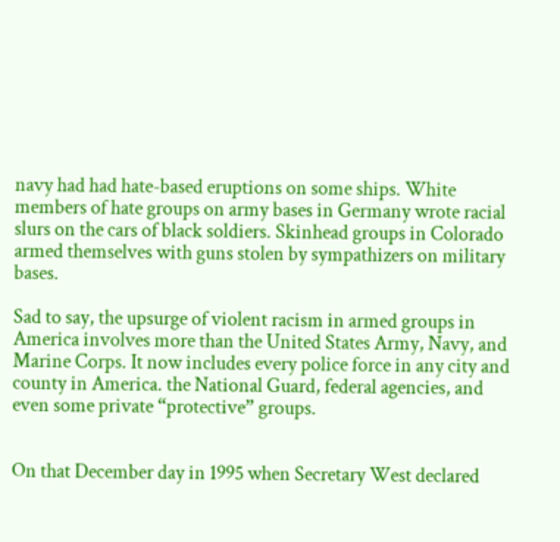navy had had hate-based eruptions on some ships. White members of hate groups on army bases in Germany wrote racial slurs on the cars of black soldiers. Skinhead groups in Colorado armed themselves with guns stolen by sympathizers on military bases.

Sad to say, the upsurge of violent racism in armed groups in America involves more than the United States Army, Navy, and Marine Corps. It now includes every police force in any city and county in America. the National Guard, federal agencies, and even some private “protective” groups.


On that December day in 1995 when Secretary West declared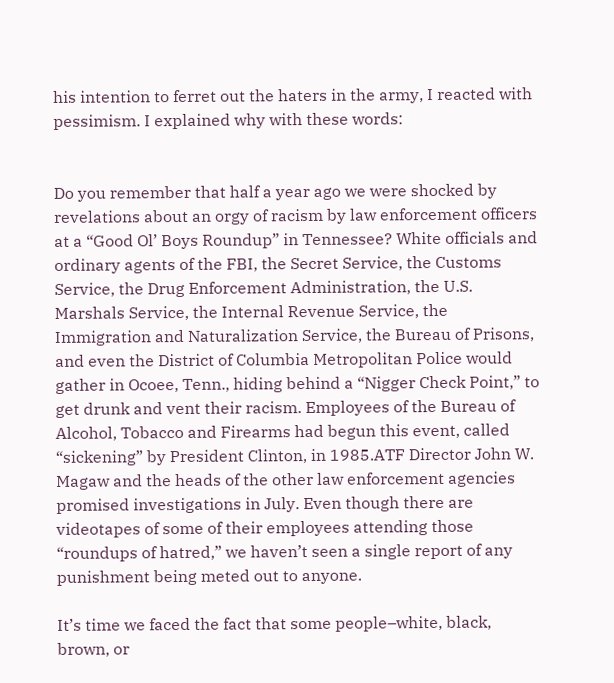his intention to ferret out the haters in the army, I reacted with pessimism. I explained why with these words:


Do you remember that half a year ago we were shocked by revelations about an orgy of racism by law enforcement officers at a “Good Ol’ Boys Roundup” in Tennessee? White officials and ordinary agents of the FBI, the Secret Service, the Customs Service, the Drug Enforcement Administration, the U.S. Marshals Service, the Internal Revenue Service, the Immigration and Naturalization Service, the Bureau of Prisons, and even the District of Columbia Metropolitan Police would gather in Ocoee, Tenn., hiding behind a “Nigger Check Point,” to get drunk and vent their racism. Employees of the Bureau of Alcohol, Tobacco and Firearms had begun this event, called “sickening” by President Clinton, in 1985.ATF Director John W. Magaw and the heads of the other law enforcement agencies promised investigations in July. Even though there are videotapes of some of their employees attending those “roundups of hatred,” we haven’t seen a single report of any punishment being meted out to anyone.

It’s time we faced the fact that some people–white, black, brown, or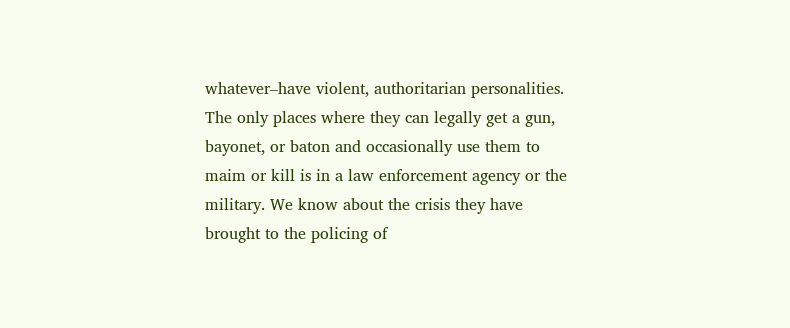whatever–have violent, authoritarian personalities. The only places where they can legally get a gun, bayonet, or baton and occasionally use them to maim or kill is in a law enforcement agency or the military. We know about the crisis they have brought to the policing of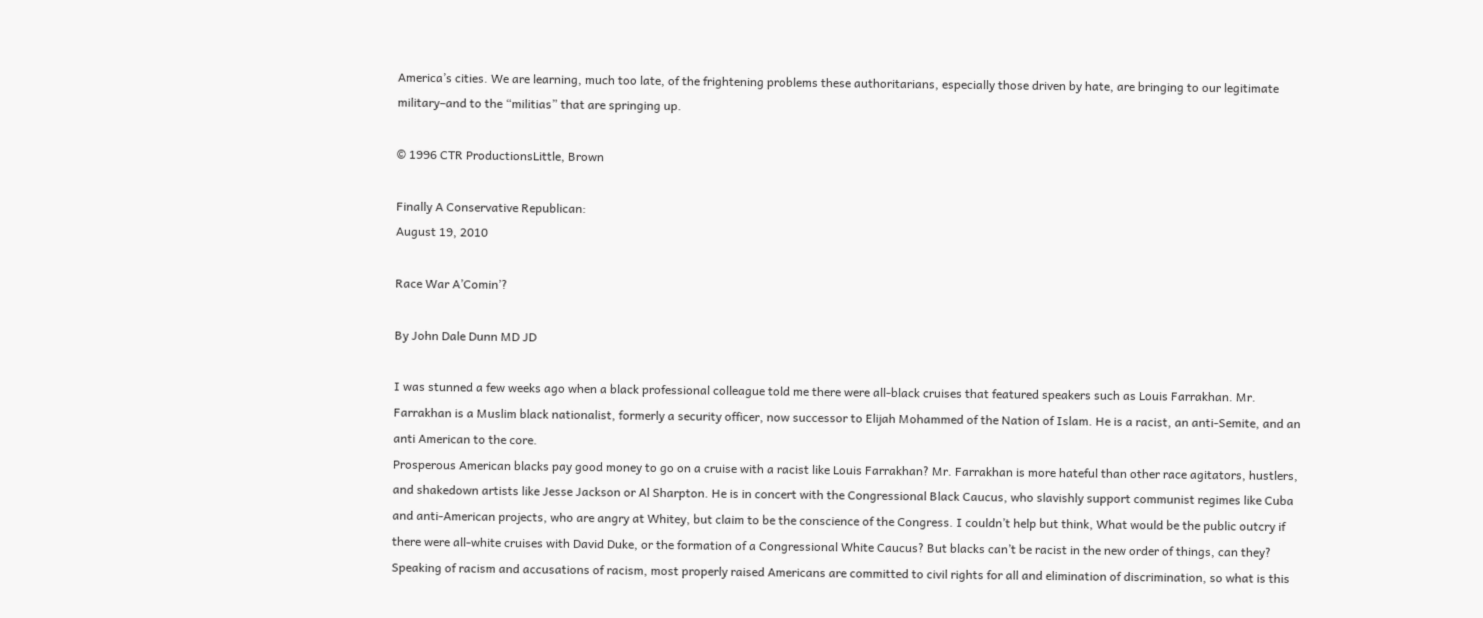America’s cities. We are learning, much too late, of the frightening problems these authoritarians, especially those driven by hate, are bringing to our legitimate military–and to the “militias” that are springing up.

© 1996 CTR ProductionsLittle, Brown

Finally A Conservative Republican:
August 19, 2010

Race War A’Comin’?

By John Dale Dunn MD JD

I was stunned a few weeks ago when a black professional colleague told me there were all-black cruises that featured speakers such as Louis Farrakhan. Mr. Farrakhan is a Muslim black nationalist, formerly a security officer, now successor to Elijah Mohammed of the Nation of Islam. He is a racist, an anti-Semite, and an anti American to the core.
Prosperous American blacks pay good money to go on a cruise with a racist like Louis Farrakhan? Mr. Farrakhan is more hateful than other race agitators, hustlers, and shakedown artists like Jesse Jackson or Al Sharpton. He is in concert with the Congressional Black Caucus, who slavishly support communist regimes like Cuba and anti-American projects, who are angry at Whitey, but claim to be the conscience of the Congress. I couldn’t help but think, What would be the public outcry if there were all-white cruises with David Duke, or the formation of a Congressional White Caucus? But blacks can’t be racist in the new order of things, can they?
Speaking of racism and accusations of racism, most properly raised Americans are committed to civil rights for all and elimination of discrimination, so what is this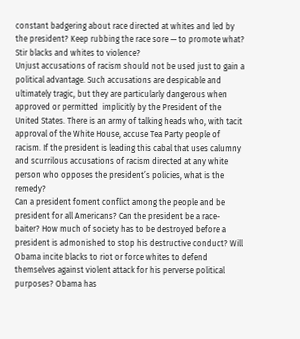constant badgering about race directed at whites and led by the president? Keep rubbing the race sore — to promote what? Stir blacks and whites to violence?
Unjust accusations of racism should not be used just to gain a political advantage. Such accusations are despicable and ultimately tragic, but they are particularly dangerous when approved or permitted  implicitly by the President of the United States. There is an army of talking heads who, with tacit approval of the White House, accuse Tea Party people of racism. If the president is leading this cabal that uses calumny and scurrilous accusations of racism directed at any white person who opposes the president’s policies, what is the remedy?
Can a president foment conflict among the people and be president for all Americans? Can the president be a race-baiter? How much of society has to be destroyed before a president is admonished to stop his destructive conduct? Will Obama incite blacks to riot or force whites to defend themselves against violent attack for his perverse political purposes? Obama has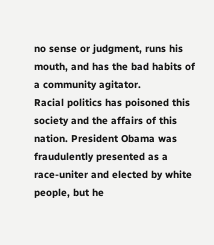no sense or judgment, runs his mouth, and has the bad habits of a community agitator.
Racial politics has poisoned this society and the affairs of this nation. President Obama was fraudulently presented as a race-uniter and elected by white people, but he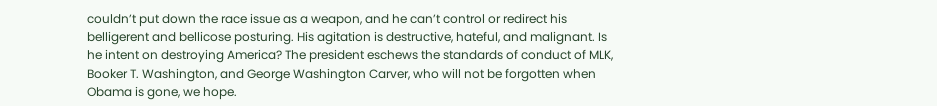couldn’t put down the race issue as a weapon, and he can’t control or redirect his belligerent and bellicose posturing. His agitation is destructive, hateful, and malignant. Is he intent on destroying America? The president eschews the standards of conduct of MLK, Booker T. Washington, and George Washington Carver, who will not be forgotten when Obama is gone, we hope.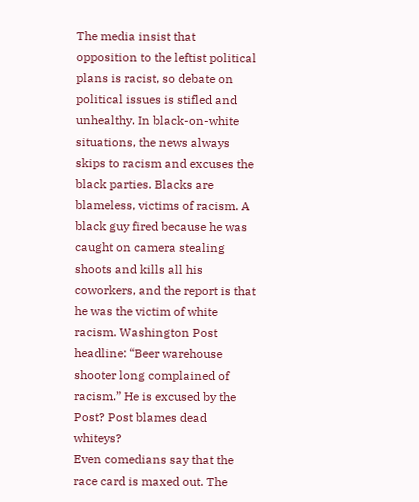The media insist that opposition to the leftist political plans is racist, so debate on political issues is stifled and unhealthy. In black-on-white situations, the news always skips to racism and excuses the black parties. Blacks are blameless, victims of racism. A black guy fired because he was caught on camera stealing shoots and kills all his coworkers, and the report is that he was the victim of white racism. Washington Post headline: “Beer warehouse shooter long complained of racism.” He is excused by the Post? Post blames dead whiteys?
Even comedians say that the race card is maxed out. The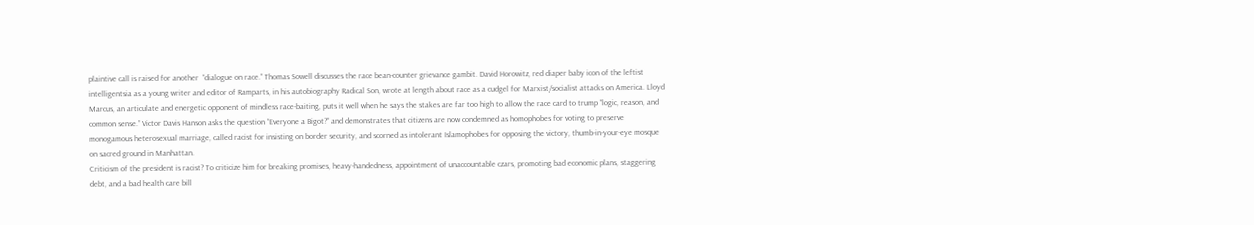plaintive call is raised for another  “dialogue on race.” Thomas Sowell discusses the race bean-counter grievance gambit. David Horowitz, red diaper baby icon of the leftist intelligentsia as a young writer and editor of Ramparts, in his autobiography Radical Son, wrote at length about race as a cudgel for Marxist/socialist attacks on America. Lloyd Marcus, an articulate and energetic opponent of mindless race-baiting, puts it well when he says the stakes are far too high to allow the race card to trump “logic, reason, and common sense.” Victor Davis Hanson asks the question “Everyone a Bigot?” and demonstrates that citizens are now condemned as homophobes for voting to preserve monogamous heterosexual marriage, called racist for insisting on border security, and scorned as intolerant Islamophobes for opposing the victory, thumb-in-your-eye mosque on sacred ground in Manhattan.
Criticism of the president is racist? To criticize him for breaking promises, heavy-handedness, appointment of unaccountable czars, promoting bad economic plans, staggering debt, and a bad health care bill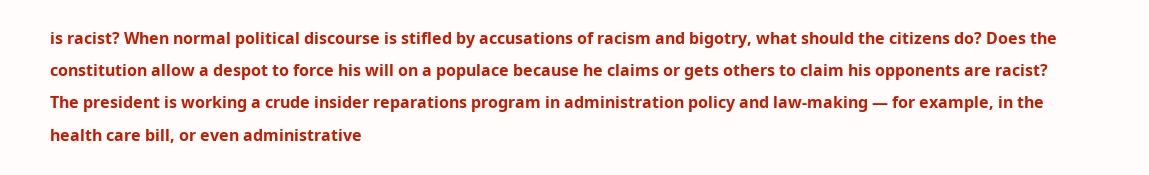is racist? When normal political discourse is stifled by accusations of racism and bigotry, what should the citizens do? Does the constitution allow a despot to force his will on a populace because he claims or gets others to claim his opponents are racist?
The president is working a crude insider reparations program in administration policy and law-making — for example, in the health care bill, or even administrative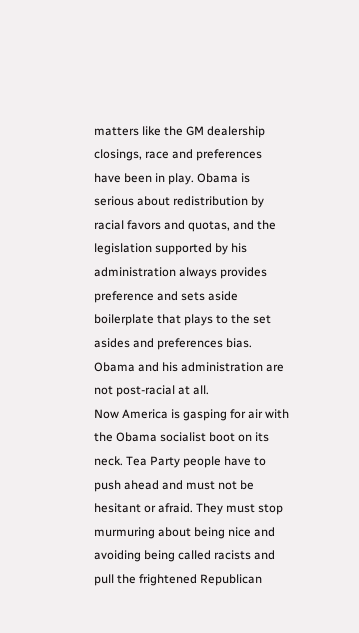matters like the GM dealership closings, race and preferences have been in play. Obama is serious about redistribution by racial favors and quotas, and the legislation supported by his administration always provides preference and sets aside boilerplate that plays to the set asides and preferences bias. Obama and his administration are not post-racial at all.
Now America is gasping for air with the Obama socialist boot on its neck. Tea Party people have to push ahead and must not be hesitant or afraid. They must stop murmuring about being nice and avoiding being called racists and pull the frightened Republican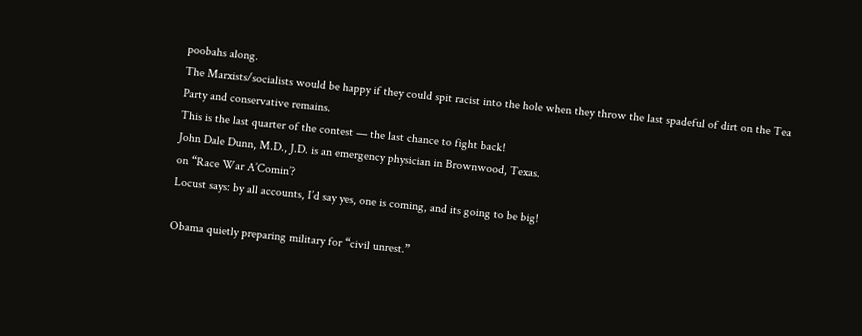poobahs along.
The Marxists/socialists would be happy if they could spit racist into the hole when they throw the last spadeful of dirt on the Tea Party and conservative remains.
This is the last quarter of the contest — the last chance to fight back!
John Dale Dunn, M.D., J.D. is an emergency physician in Brownwood, Texas.
on “Race War A’Comin’?
Locust says: by all accounts, I’d say yes, one is coming, and its going to be big!

Obama quietly preparing military for “civil unrest.”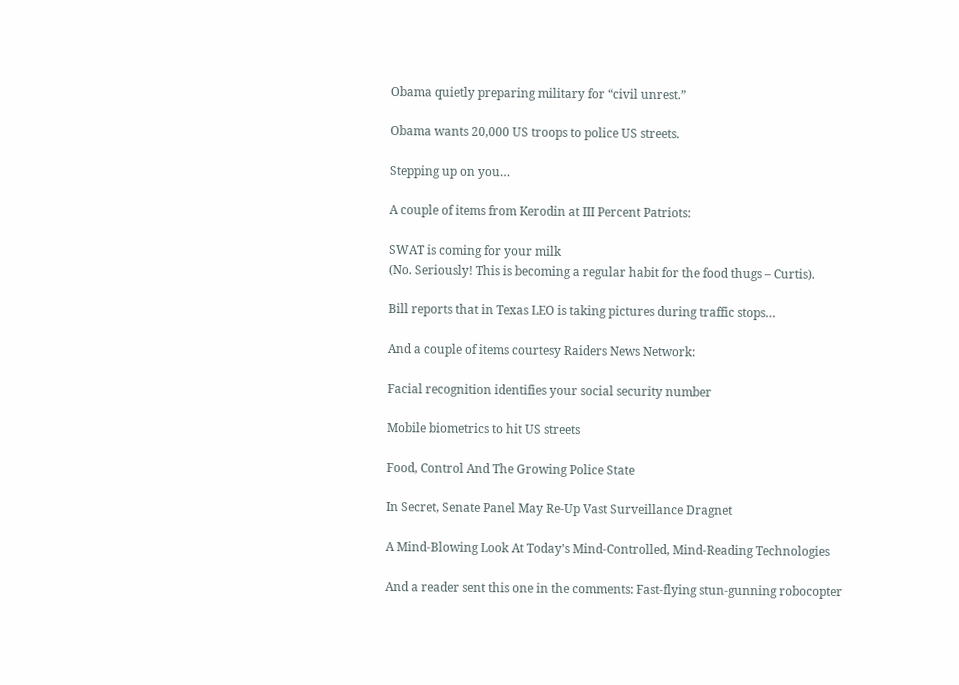Obama quietly preparing military for “civil unrest.”

Obama wants 20,000 US troops to police US streets.

Stepping up on you…

A couple of items from Kerodin at III Percent Patriots:

SWAT is coming for your milk
(No. Seriously! This is becoming a regular habit for the food thugs – Curtis).

Bill reports that in Texas LEO is taking pictures during traffic stops…

And a couple of items courtesy Raiders News Network:

Facial recognition identifies your social security number

Mobile biometrics to hit US streets

Food, Control And The Growing Police State

In Secret, Senate Panel May Re-Up Vast Surveillance Dragnet

A Mind-Blowing Look At Today’s Mind-Controlled, Mind-Reading Technologies

And a reader sent this one in the comments: Fast-flying stun-gunning robocopter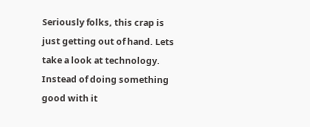Seriously folks, this crap is just getting out of hand. Lets take a look at technology. Instead of doing something good with it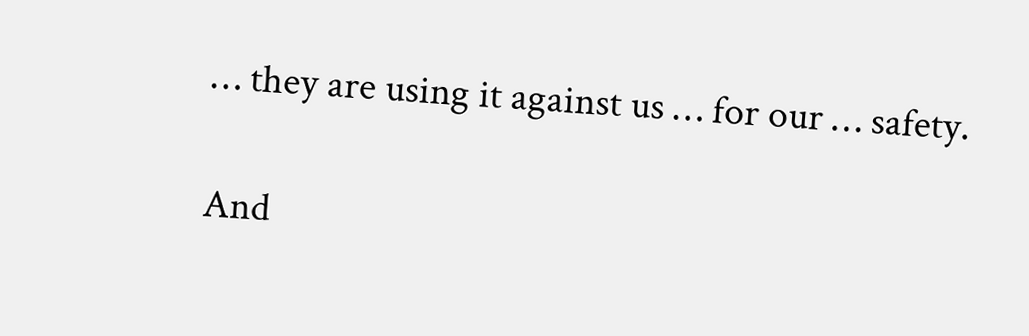… they are using it against us … for our … safety.

And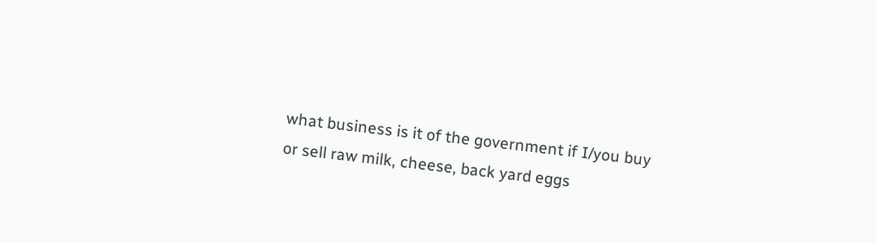what business is it of the government if I/you buy or sell raw milk, cheese, back yard eggs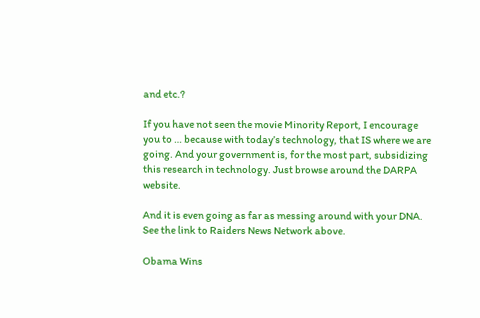and etc.?

If you have not seen the movie Minority Report, I encourage you to … because with today’s technology, that IS where we are going. And your government is, for the most part, subsidizing this research in technology. Just browse around the DARPA website.

And it is even going as far as messing around with your DNA. See the link to Raiders News Network above.

Obama Wins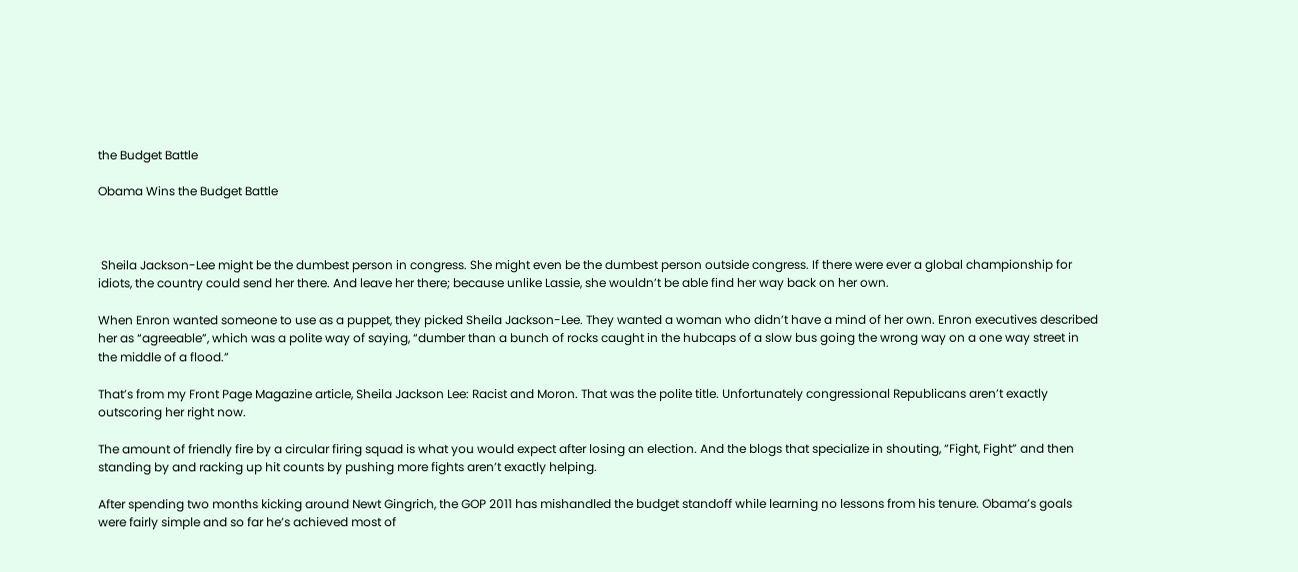the Budget Battle

Obama Wins the Budget Battle



 Sheila Jackson-Lee might be the dumbest person in congress. She might even be the dumbest person outside congress. If there were ever a global championship for idiots, the country could send her there. And leave her there; because unlike Lassie, she wouldn’t be able find her way back on her own.

When Enron wanted someone to use as a puppet, they picked Sheila Jackson-Lee. They wanted a woman who didn’t have a mind of her own. Enron executives described her as “agreeable”, which was a polite way of saying, “dumber than a bunch of rocks caught in the hubcaps of a slow bus going the wrong way on a one way street in the middle of a flood.”

That’s from my Front Page Magazine article, Sheila Jackson Lee: Racist and Moron. That was the polite title. Unfortunately congressional Republicans aren’t exactly outscoring her right now.

The amount of friendly fire by a circular firing squad is what you would expect after losing an election. And the blogs that specialize in shouting, “Fight, Fight” and then standing by and racking up hit counts by pushing more fights aren’t exactly helping.

After spending two months kicking around Newt Gingrich, the GOP 2011 has mishandled the budget standoff while learning no lessons from his tenure. Obama’s goals were fairly simple and so far he’s achieved most of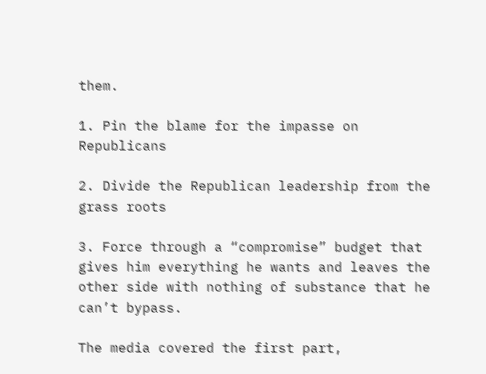them.

1. Pin the blame for the impasse on Republicans

2. Divide the Republican leadership from the grass roots

3. Force through a “compromise” budget that gives him everything he wants and leaves the other side with nothing of substance that he can’t bypass.

The media covered the first part,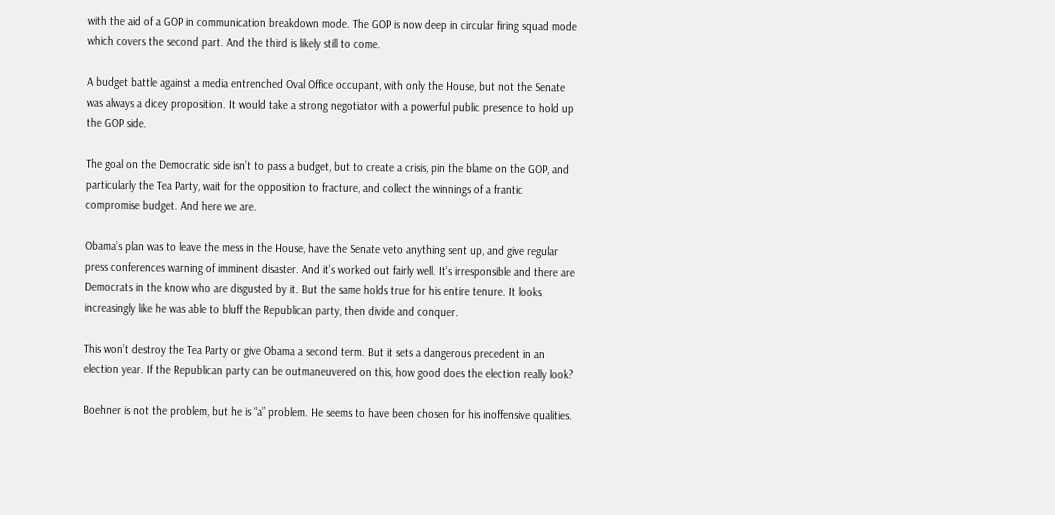with the aid of a GOP in communication breakdown mode. The GOP is now deep in circular firing squad mode which covers the second part. And the third is likely still to come.

A budget battle against a media entrenched Oval Office occupant, with only the House, but not the Senate was always a dicey proposition. It would take a strong negotiator with a powerful public presence to hold up the GOP side.

The goal on the Democratic side isn’t to pass a budget, but to create a crisis, pin the blame on the GOP, and particularly the Tea Party, wait for the opposition to fracture, and collect the winnings of a frantic compromise budget. And here we are.

Obama’s plan was to leave the mess in the House, have the Senate veto anything sent up, and give regular press conferences warning of imminent disaster. And it’s worked out fairly well. It’s irresponsible and there are Democrats in the know who are disgusted by it. But the same holds true for his entire tenure. It looks increasingly like he was able to bluff the Republican party, then divide and conquer.

This won’t destroy the Tea Party or give Obama a second term. But it sets a dangerous precedent in an election year. If the Republican party can be outmaneuvered on this, how good does the election really look?

Boehner is not the problem, but he is “a” problem. He seems to have been chosen for his inoffensive qualities.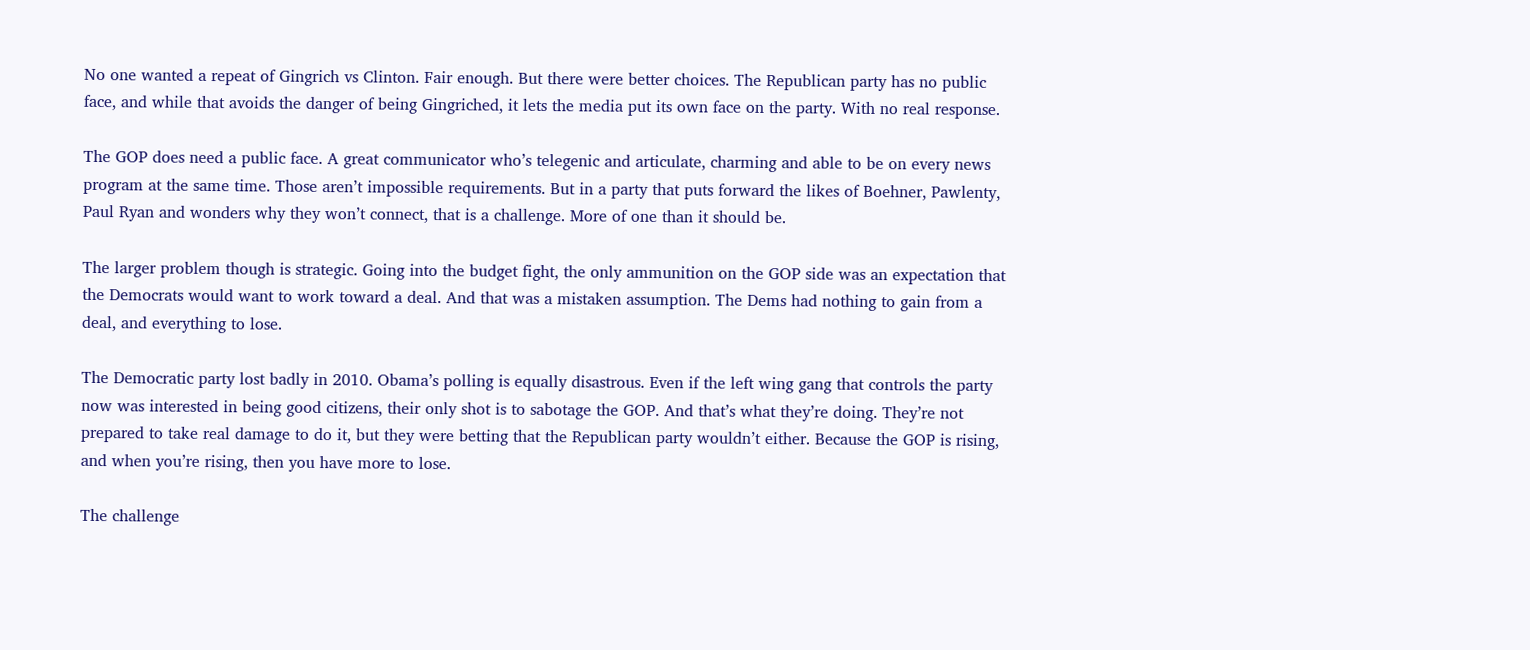No one wanted a repeat of Gingrich vs Clinton. Fair enough. But there were better choices. The Republican party has no public face, and while that avoids the danger of being Gingriched, it lets the media put its own face on the party. With no real response.

The GOP does need a public face. A great communicator who’s telegenic and articulate, charming and able to be on every news program at the same time. Those aren’t impossible requirements. But in a party that puts forward the likes of Boehner, Pawlenty, Paul Ryan and wonders why they won’t connect, that is a challenge. More of one than it should be.

The larger problem though is strategic. Going into the budget fight, the only ammunition on the GOP side was an expectation that the Democrats would want to work toward a deal. And that was a mistaken assumption. The Dems had nothing to gain from a deal, and everything to lose.

The Democratic party lost badly in 2010. Obama’s polling is equally disastrous. Even if the left wing gang that controls the party now was interested in being good citizens, their only shot is to sabotage the GOP. And that’s what they’re doing. They’re not prepared to take real damage to do it, but they were betting that the Republican party wouldn’t either. Because the GOP is rising, and when you’re rising, then you have more to lose.

The challenge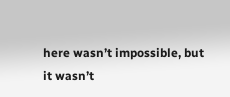here wasn’t impossible, but it wasn’t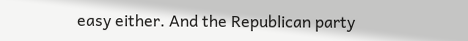easy either. And the Republican party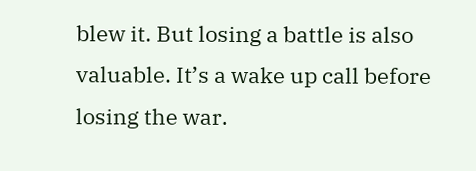blew it. But losing a battle is also valuable. It’s a wake up call before losing the war.